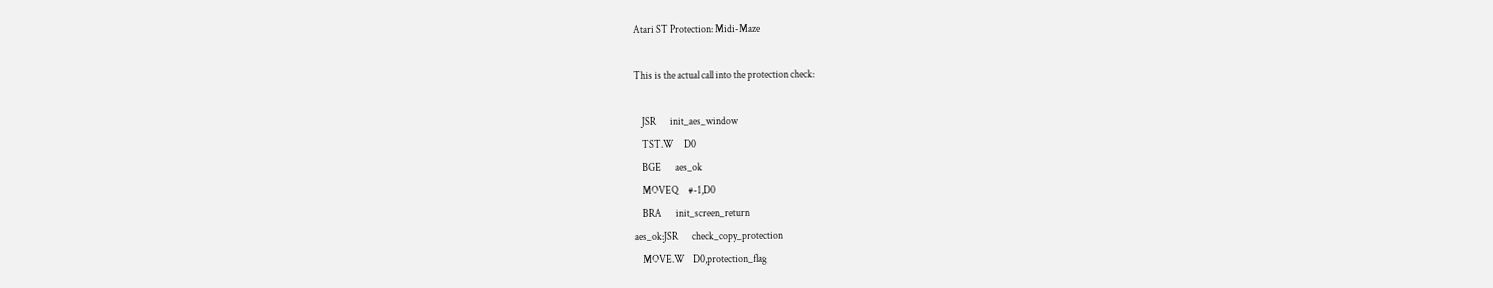Atari ST Protection: Midi-Maze

This is the actual call into the protection check:

    JSR       init_aes_window
    TST.W     D0
    BGE       aes_ok
    MOVEQ     #-1,D0
    BRA       init_screen_return
aes_ok:JSR       check_copy_protection
    MOVE.W    D0,protection_flag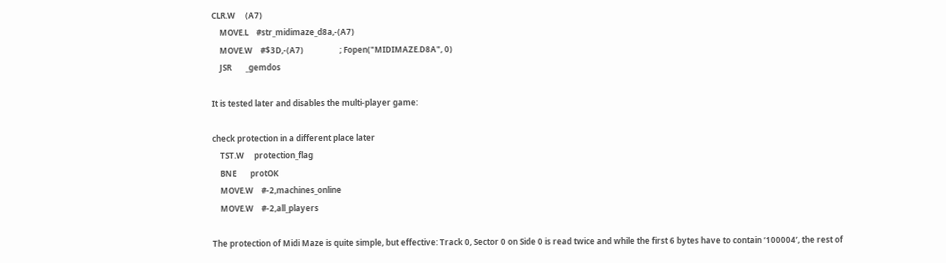CLR.W     (A7)
    MOVE.L    #str_midimaze_d8a,-(A7)
    MOVE.W    #$3D,-(A7)                  ; Fopen("MIDIMAZE.D8A", 0)
    JSR       _gemdos

It is tested later and disables the multi-player game:

check protection in a different place later
    TST.W     protection_flag
    BNE       protOK
    MOVE.W    #-2,machines_online
    MOVE.W    #-2,all_players

The protection of Midi Maze is quite simple, but effective: Track 0, Sector 0 on Side 0 is read twice and while the first 6 bytes have to contain ‘100004’, the rest of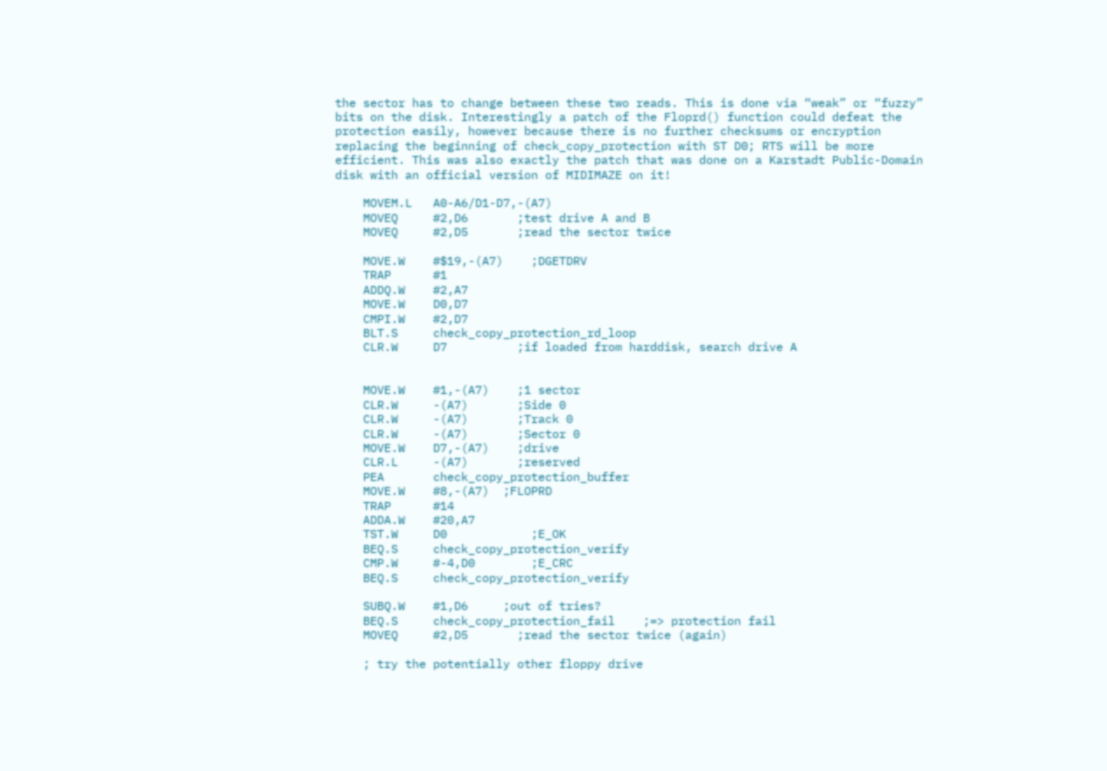the sector has to change between these two reads. This is done via “weak” or “fuzzy” bits on the disk. Interestingly a patch of the Floprd() function could defeat the protection easily, however because there is no further checksums or encryption replacing the beginning of check_copy_protection with ST D0; RTS will be more efficient. This was also exactly the patch that was done on a Karstadt Public-Domain disk with an official version of MIDIMAZE on it!

    MOVEM.L   A0-A6/D1-D7,-(A7)
    MOVEQ     #2,D6       ;test drive A and B
    MOVEQ     #2,D5       ;read the sector twice

    MOVE.W    #$19,-(A7)    ;DGETDRV
    TRAP      #1
    ADDQ.W    #2,A7
    MOVE.W    D0,D7
    CMPI.W    #2,D7
    BLT.S     check_copy_protection_rd_loop
    CLR.W     D7          ;if loaded from harddisk, search drive A


    MOVE.W    #1,-(A7)    ;1 sector
    CLR.W     -(A7)       ;Side 0
    CLR.W     -(A7)       ;Track 0
    CLR.W     -(A7)       ;Sector 0
    MOVE.W    D7,-(A7)    ;drive
    CLR.L     -(A7)       ;reserved
    PEA       check_copy_protection_buffer
    MOVE.W    #8,-(A7)  ;FLOPRD
    TRAP      #14
    ADDA.W    #20,A7
    TST.W     D0            ;E_OK
    BEQ.S     check_copy_protection_verify
    CMP.W     #-4,D0        ;E_CRC
    BEQ.S     check_copy_protection_verify

    SUBQ.W    #1,D6     ;out of tries?
    BEQ.S     check_copy_protection_fail    ;=> protection fail
    MOVEQ     #2,D5       ;read the sector twice (again)

    ; try the potentially other floppy drive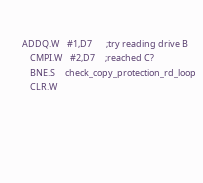ADDQ.W    #1,D7       ;try reading drive B
    CMPI.W    #2,D7     ;reached C?
    BNE.S     check_copy_protection_rd_loop
    CLR.W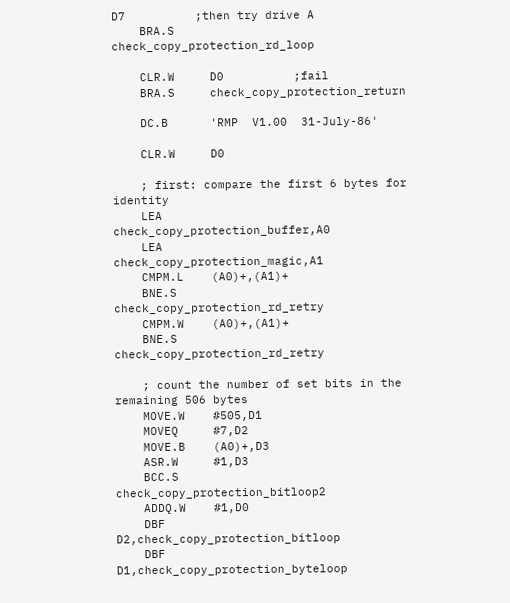D7          ;then try drive A
    BRA.S     check_copy_protection_rd_loop

    CLR.W     D0          ;fail
    BRA.S     check_copy_protection_return

    DC.B      'RMP  V1.00  31-July-86'

    CLR.W     D0

    ; first: compare the first 6 bytes for identity
    LEA       check_copy_protection_buffer,A0
    LEA       check_copy_protection_magic,A1
    CMPM.L    (A0)+,(A1)+
    BNE.S     check_copy_protection_rd_retry
    CMPM.W    (A0)+,(A1)+
    BNE.S     check_copy_protection_rd_retry

    ; count the number of set bits in the remaining 506 bytes
    MOVE.W    #505,D1
    MOVEQ     #7,D2
    MOVE.B    (A0)+,D3
    ASR.W     #1,D3
    BCC.S     check_copy_protection_bitloop2
    ADDQ.W    #1,D0
    DBF       D2,check_copy_protection_bitloop
    DBF       D1,check_copy_protection_byteloop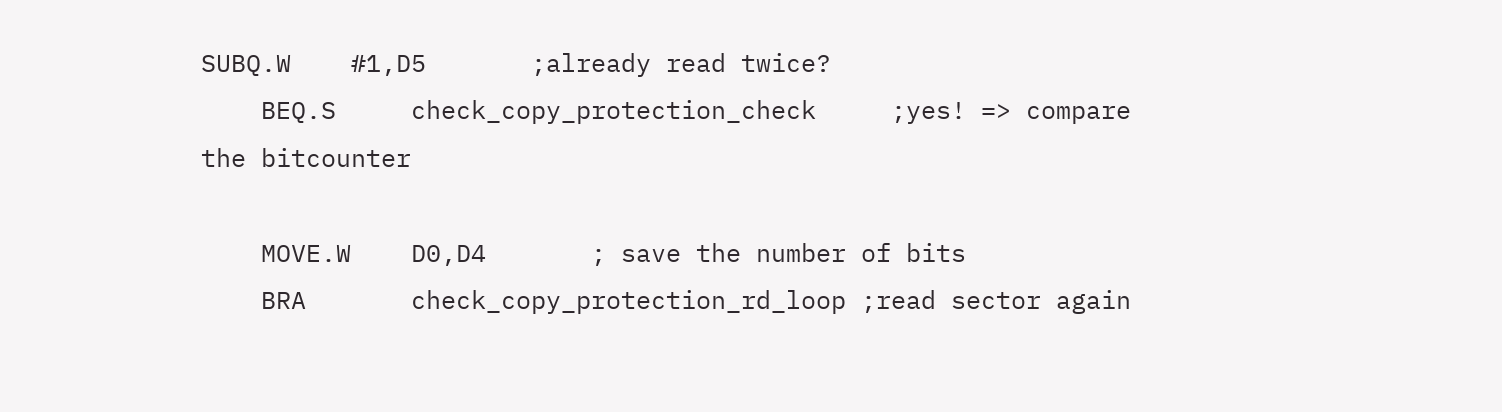SUBQ.W    #1,D5       ;already read twice?
    BEQ.S     check_copy_protection_check     ;yes! => compare the bitcounter

    MOVE.W    D0,D4       ; save the number of bits
    BRA       check_copy_protection_rd_loop ;read sector again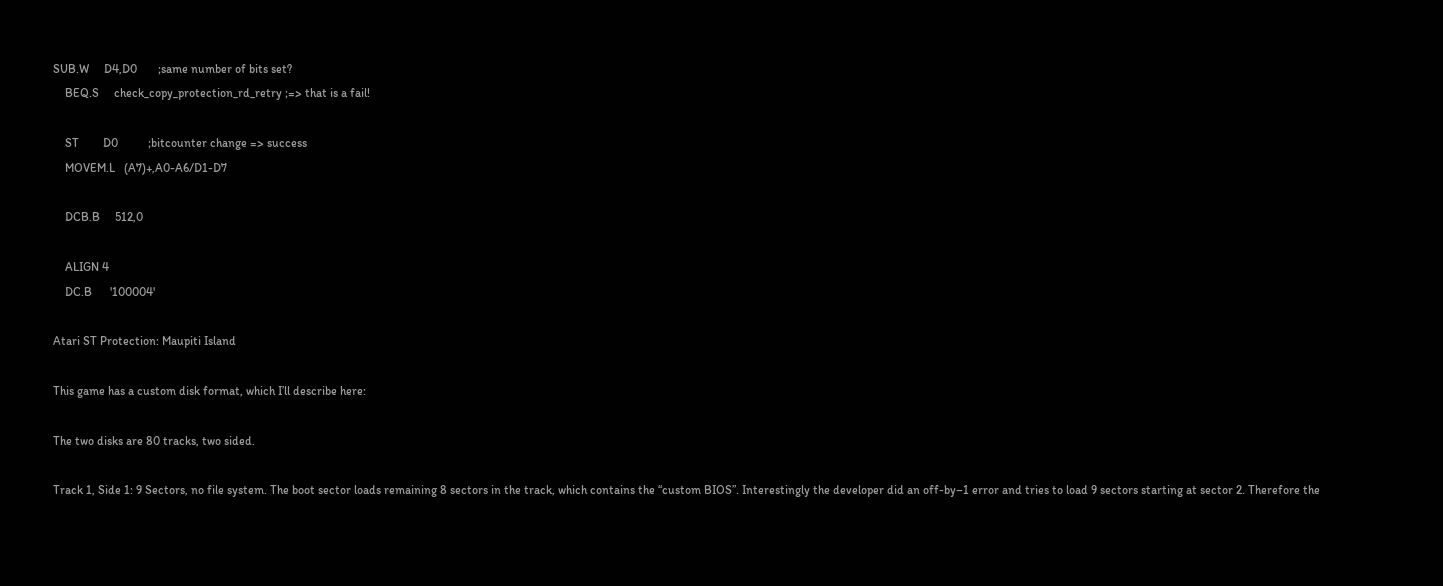SUB.W     D4,D0       ;same number of bits set?
    BEQ.S     check_copy_protection_rd_retry ;=> that is a fail!

    ST        D0          ;bitcounter change => success
    MOVEM.L   (A7)+,A0-A6/D1-D7

    DCB.B     512,0

    ALIGN 4
    DC.B      '100004'

Atari ST Protection: Maupiti Island

This game has a custom disk format, which I’ll describe here:

The two disks are 80 tracks, two sided.

Track 1, Side 1: 9 Sectors, no file system. The boot sector loads remaining 8 sectors in the track, which contains the “custom BIOS”. Interestingly the developer did an off-by–1 error and tries to load 9 sectors starting at sector 2. Therefore the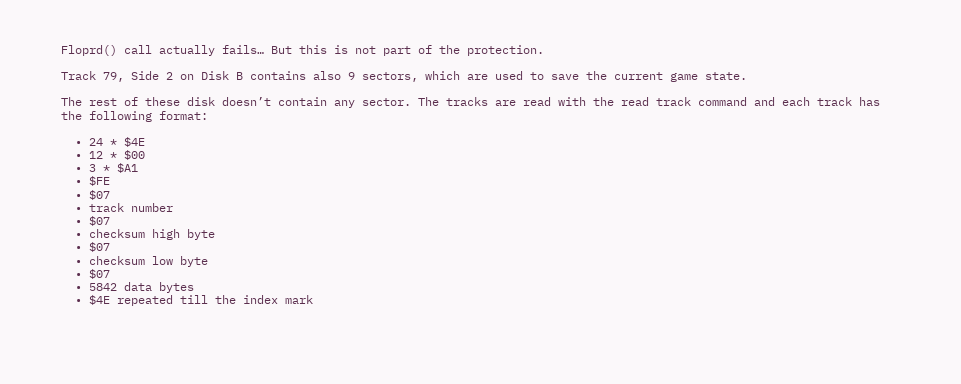Floprd() call actually fails… But this is not part of the protection.

Track 79, Side 2 on Disk B contains also 9 sectors, which are used to save the current game state.

The rest of these disk doesn’t contain any sector. The tracks are read with the read track command and each track has the following format:

  • 24 * $4E
  • 12 * $00
  • 3 * $A1
  • $FE
  • $07
  • track number
  • $07
  • checksum high byte
  • $07
  • checksum low byte
  • $07
  • 5842 data bytes
  • $4E repeated till the index mark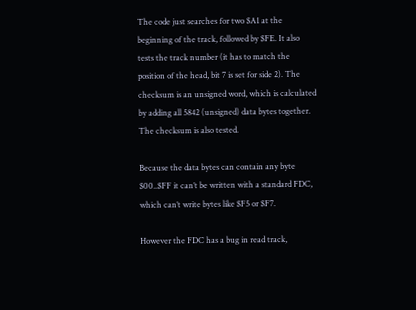The code just searches for two $A1 at the beginning of the track, followed by $FE. It also tests the track number (it has to match the position of the head, bit 7 is set for side 2). The checksum is an unsigned word, which is calculated by adding all 5842 (unsigned) data bytes together. The checksum is also tested.

Because the data bytes can contain any byte $00..$FF it can’t be written with a standard FDC, which can’t write bytes like $F5 or $F7.

However the FDC has a bug in read track,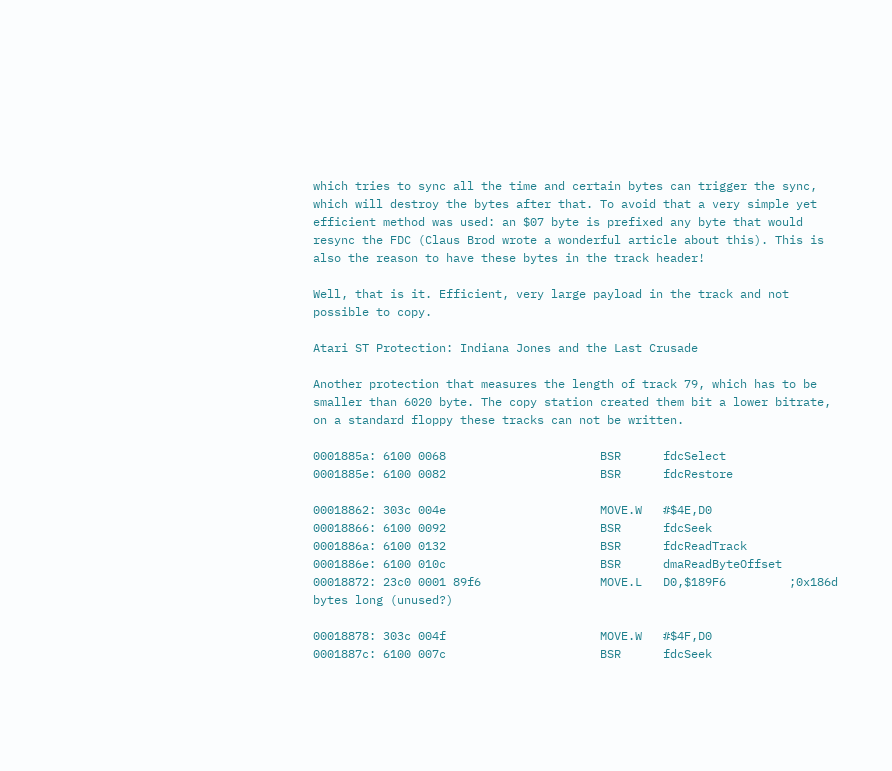which tries to sync all the time and certain bytes can trigger the sync, which will destroy the bytes after that. To avoid that a very simple yet efficient method was used: an $07 byte is prefixed any byte that would resync the FDC (Claus Brod wrote a wonderful article about this). This is also the reason to have these bytes in the track header!

Well, that is it. Efficient, very large payload in the track and not possible to copy.

Atari ST Protection: Indiana Jones and the Last Crusade

Another protection that measures the length of track 79, which has to be smaller than 6020 byte. The copy station created them bit a lower bitrate, on a standard floppy these tracks can not be written.

0001885a: 6100 0068                      BSR      fdcSelect
0001885e: 6100 0082                      BSR      fdcRestore

00018862: 303c 004e                      MOVE.W   #$4E,D0
00018866: 6100 0092                      BSR      fdcSeek
0001886a: 6100 0132                      BSR      fdcReadTrack
0001886e: 6100 010c                      BSR      dmaReadByteOffset
00018872: 23c0 0001 89f6                 MOVE.L   D0,$189F6         ;0x186d bytes long (unused?)

00018878: 303c 004f                      MOVE.W   #$4F,D0
0001887c: 6100 007c                      BSR      fdcSeek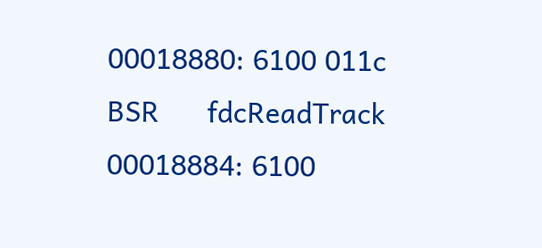00018880: 6100 011c                      BSR      fdcReadTrack
00018884: 6100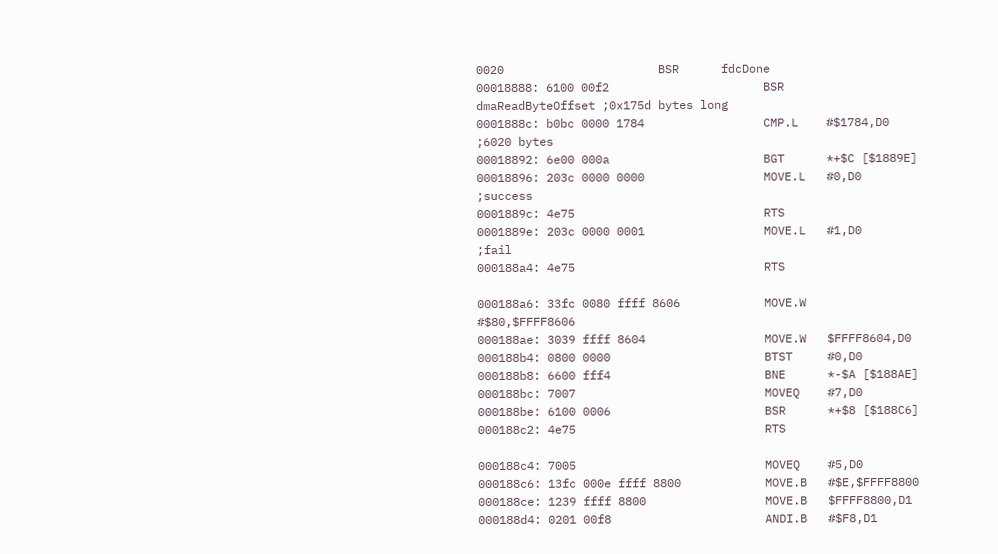0020                      BSR      fdcDone
00018888: 6100 00f2                      BSR      dmaReadByteOffset ;0x175d bytes long
0001888c: b0bc 0000 1784                 CMP.L    #$1784,D0         ;6020 bytes
00018892: 6e00 000a                      BGT      *+$C [$1889E]
00018896: 203c 0000 0000                 MOVE.L   #0,D0             ;success
0001889c: 4e75                           RTS
0001889e: 203c 0000 0001                 MOVE.L   #1,D0             ;fail
000188a4: 4e75                           RTS

000188a6: 33fc 0080 ffff 8606            MOVE.W   #$80,$FFFF8606
000188ae: 3039 ffff 8604                 MOVE.W   $FFFF8604,D0
000188b4: 0800 0000                      BTST     #0,D0
000188b8: 6600 fff4                      BNE      *-$A [$188AE]
000188bc: 7007                           MOVEQ    #7,D0
000188be: 6100 0006                      BSR      *+$8 [$188C6]
000188c2: 4e75                           RTS

000188c4: 7005                           MOVEQ    #5,D0
000188c6: 13fc 000e ffff 8800            MOVE.B   #$E,$FFFF8800
000188ce: 1239 ffff 8800                 MOVE.B   $FFFF8800,D1
000188d4: 0201 00f8                      ANDI.B   #$F8,D1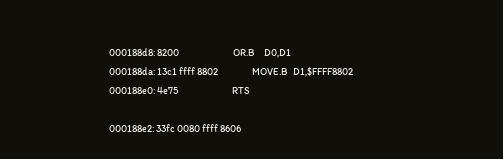000188d8: 8200                           OR.B     D0,D1
000188da: 13c1 ffff 8802                 MOVE.B   D1,$FFFF8802
000188e0: 4e75                           RTS

000188e2: 33fc 0080 ffff 8606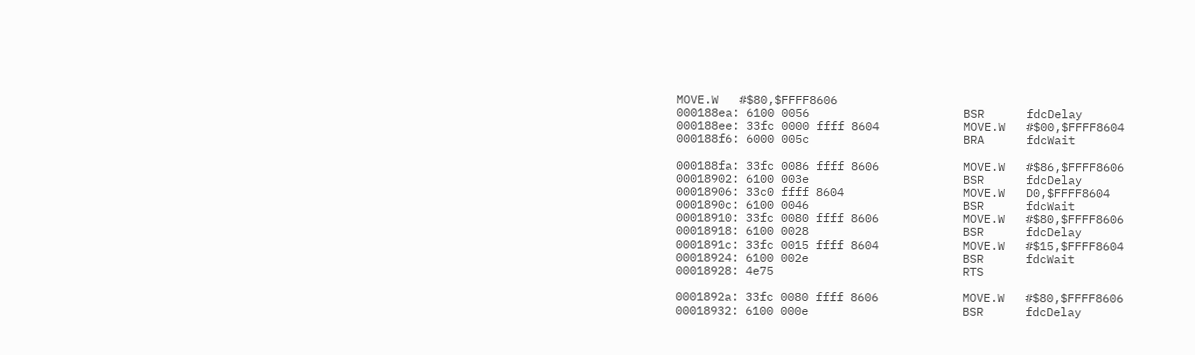MOVE.W   #$80,$FFFF8606
000188ea: 6100 0056                      BSR      fdcDelay
000188ee: 33fc 0000 ffff 8604            MOVE.W   #$00,$FFFF8604
000188f6: 6000 005c                      BRA      fdcWait

000188fa: 33fc 0086 ffff 8606            MOVE.W   #$86,$FFFF8606
00018902: 6100 003e                      BSR      fdcDelay
00018906: 33c0 ffff 8604                 MOVE.W   D0,$FFFF8604
0001890c: 6100 0046                      BSR      fdcWait
00018910: 33fc 0080 ffff 8606            MOVE.W   #$80,$FFFF8606
00018918: 6100 0028                      BSR      fdcDelay
0001891c: 33fc 0015 ffff 8604            MOVE.W   #$15,$FFFF8604
00018924: 6100 002e                      BSR      fdcWait
00018928: 4e75                           RTS

0001892a: 33fc 0080 ffff 8606            MOVE.W   #$80,$FFFF8606
00018932: 6100 000e                      BSR      fdcDelay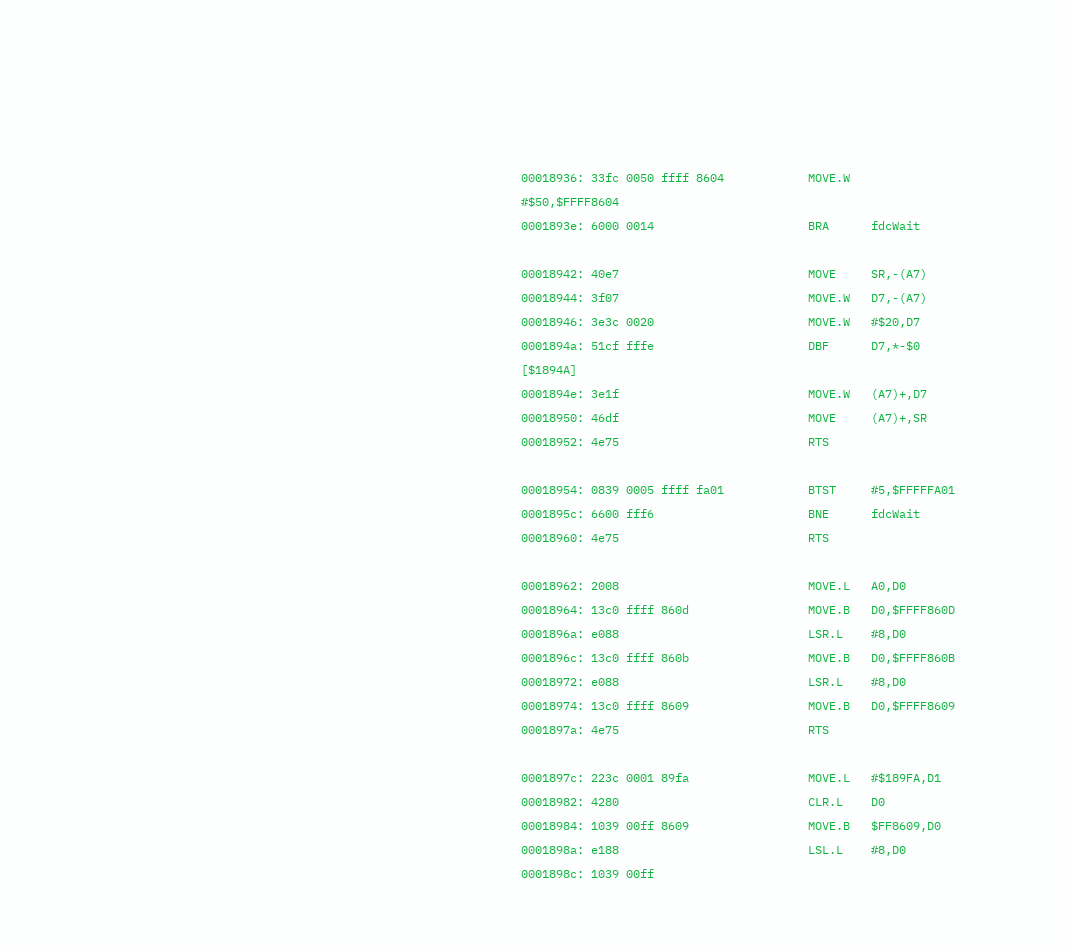00018936: 33fc 0050 ffff 8604            MOVE.W   #$50,$FFFF8604
0001893e: 6000 0014                      BRA      fdcWait

00018942: 40e7                           MOVE     SR,-(A7)
00018944: 3f07                           MOVE.W   D7,-(A7)
00018946: 3e3c 0020                      MOVE.W   #$20,D7
0001894a: 51cf fffe                      DBF      D7,*-$0 [$1894A]
0001894e: 3e1f                           MOVE.W   (A7)+,D7
00018950: 46df                           MOVE     (A7)+,SR
00018952: 4e75                           RTS

00018954: 0839 0005 ffff fa01            BTST     #5,$FFFFFA01
0001895c: 6600 fff6                      BNE      fdcWait
00018960: 4e75                           RTS

00018962: 2008                           MOVE.L   A0,D0
00018964: 13c0 ffff 860d                 MOVE.B   D0,$FFFF860D
0001896a: e088                           LSR.L    #8,D0
0001896c: 13c0 ffff 860b                 MOVE.B   D0,$FFFF860B
00018972: e088                           LSR.L    #8,D0
00018974: 13c0 ffff 8609                 MOVE.B   D0,$FFFF8609
0001897a: 4e75                           RTS

0001897c: 223c 0001 89fa                 MOVE.L   #$189FA,D1
00018982: 4280                           CLR.L    D0
00018984: 1039 00ff 8609                 MOVE.B   $FF8609,D0
0001898a: e188                           LSL.L    #8,D0
0001898c: 1039 00ff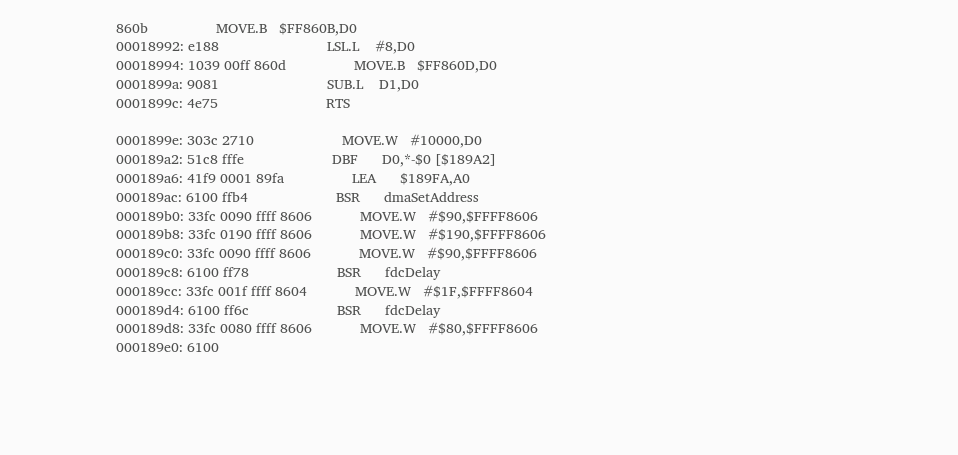860b                 MOVE.B   $FF860B,D0
00018992: e188                           LSL.L    #8,D0
00018994: 1039 00ff 860d                 MOVE.B   $FF860D,D0
0001899a: 9081                           SUB.L    D1,D0
0001899c: 4e75                           RTS

0001899e: 303c 2710                      MOVE.W   #10000,D0
000189a2: 51c8 fffe                      DBF      D0,*-$0 [$189A2]
000189a6: 41f9 0001 89fa                 LEA      $189FA,A0
000189ac: 6100 ffb4                      BSR      dmaSetAddress
000189b0: 33fc 0090 ffff 8606            MOVE.W   #$90,$FFFF8606
000189b8: 33fc 0190 ffff 8606            MOVE.W   #$190,$FFFF8606
000189c0: 33fc 0090 ffff 8606            MOVE.W   #$90,$FFFF8606
000189c8: 6100 ff78                      BSR      fdcDelay
000189cc: 33fc 001f ffff 8604            MOVE.W   #$1F,$FFFF8604
000189d4: 6100 ff6c                      BSR      fdcDelay
000189d8: 33fc 0080 ffff 8606            MOVE.W   #$80,$FFFF8606
000189e0: 6100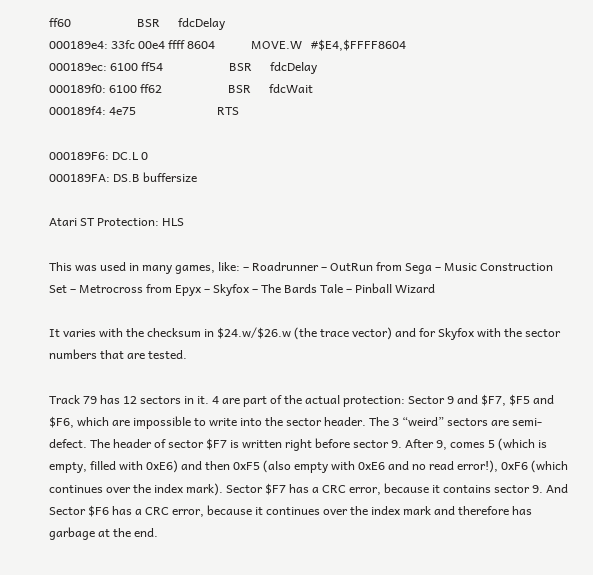ff60                      BSR      fdcDelay
000189e4: 33fc 00e4 ffff 8604            MOVE.W   #$E4,$FFFF8604
000189ec: 6100 ff54                      BSR      fdcDelay
000189f0: 6100 ff62                      BSR      fdcWait
000189f4: 4e75                           RTS

000189F6: DC.L 0
000189FA: DS.B buffersize

Atari ST Protection: HLS

This was used in many games, like: – Roadrunner – OutRun from Sega – Music Construction Set – Metrocross from Epyx – Skyfox – The Bards Tale – Pinball Wizard

It varies with the checksum in $24.w/$26.w (the trace vector) and for Skyfox with the sector numbers that are tested.

Track 79 has 12 sectors in it. 4 are part of the actual protection: Sector 9 and $F7, $F5 and $F6, which are impossible to write into the sector header. The 3 “weird” sectors are semi-defect. The header of sector $F7 is written right before sector 9. After 9, comes 5 (which is empty, filled with 0xE6) and then 0xF5 (also empty with 0xE6 and no read error!), 0xF6 (which continues over the index mark). Sector $F7 has a CRC error, because it contains sector 9. And Sector $F6 has a CRC error, because it continues over the index mark and therefore has garbage at the end.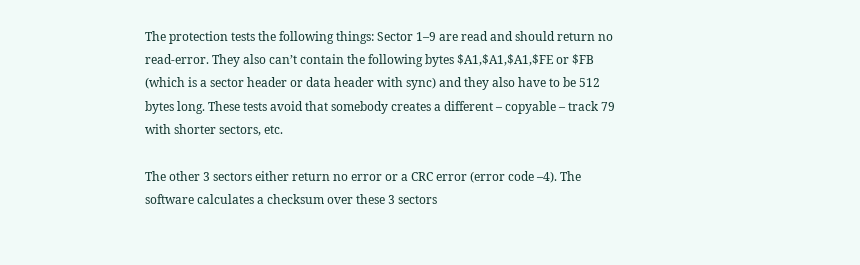The protection tests the following things: Sector 1–9 are read and should return no read-error. They also can’t contain the following bytes $A1,$A1,$A1,$FE or $FB (which is a sector header or data header with sync) and they also have to be 512 bytes long. These tests avoid that somebody creates a different – copyable – track 79 with shorter sectors, etc.

The other 3 sectors either return no error or a CRC error (error code –4). The software calculates a checksum over these 3 sectors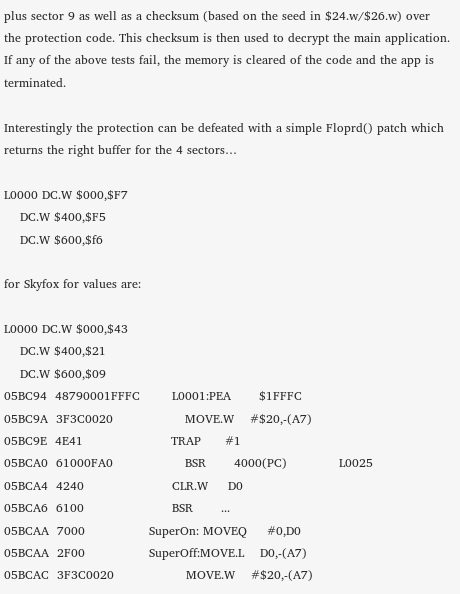plus sector 9 as well as a checksum (based on the seed in $24.w/$26.w) over the protection code. This checksum is then used to decrypt the main application. If any of the above tests fail, the memory is cleared of the code and the app is terminated.

Interestingly the protection can be defeated with a simple Floprd() patch which returns the right buffer for the 4 sectors…

L0000 DC.W $000,$F7
    DC.W $400,$F5
    DC.W $600,$f6

for Skyfox for values are:

L0000 DC.W $000,$43
    DC.W $400,$21
    DC.W $600,$09
05BC94  48790001FFFC        L0001:PEA       $1FFFC
05BC9A  3F3C0020                  MOVE.W    #$20,-(A7)
05BC9E  4E41                      TRAP      #1
05BCA0  61000FA0                  BSR       4000(PC)             L0025
05BCA4  4240                      CLR.W     D0
05BCA6  6100                      BSR       ...
05BCAA  7000                SuperOn: MOVEQ     #0,D0
05BCAA  2F00                SuperOff:MOVE.L    D0,-(A7)
05BCAC  3F3C0020                  MOVE.W    #$20,-(A7)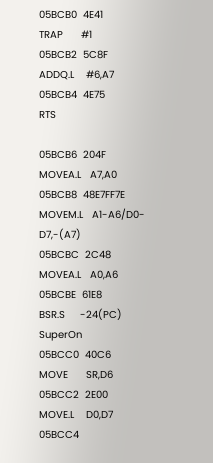05BCB0  4E41                      TRAP      #1
05BCB2  5C8F                      ADDQ.L    #6,A7
05BCB4  4E75                      RTS

05BCB6  204F                      MOVEA.L   A7,A0
05BCB8  48E7FF7E                  MOVEM.L   A1-A6/D0-D7,-(A7)
05BCBC  2C48                      MOVEA.L   A0,A6
05BCBE  61E8                      BSR.S     -24(PC)              SuperOn
05BCC0  40C6                      MOVE      SR,D6
05BCC2  2E00                      MOVE.L    D0,D7
05BCC4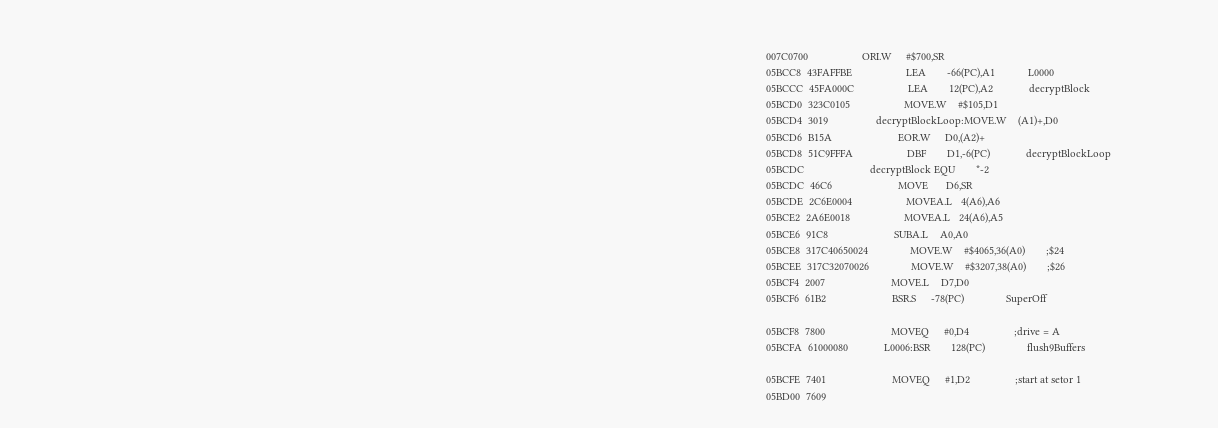007C0700                  ORI.W     #$700,SR
05BCC8  43FAFFBE                  LEA       -66(PC),A1           L0000
05BCCC  45FA000C                  LEA       12(PC),A2            decryptBlock
05BCD0  323C0105                  MOVE.W    #$105,D1
05BCD4  3019                decryptBlockLoop:MOVE.W    (A1)+,D0
05BCD6  B15A                      EOR.W     D0,(A2)+
05BCD8  51C9FFFA                  DBF       D1,-6(PC)            decryptBlockLoop
05BCDC                      decryptBlock EQU       *-2
05BCDC  46C6                      MOVE      D6,SR
05BCDE  2C6E0004                  MOVEA.L   4(A6),A6
05BCE2  2A6E0018                  MOVEA.L   24(A6),A5
05BCE6  91C8                      SUBA.L    A0,A0
05BCE8  317C40650024              MOVE.W    #$4065,36(A0)       ;$24
05BCEE  317C32070026              MOVE.W    #$3207,38(A0)       ;$26
05BCF4  2007                      MOVE.L    D7,D0
05BCF6  61B2                      BSR.S     -78(PC)              SuperOff

05BCF8  7800                      MOVEQ     #0,D4               ;drive = A
05BCFA  61000080            L0006:BSR       128(PC)              flush9Buffers

05BCFE  7401                      MOVEQ     #1,D2               ;start at setor 1
05BD00  7609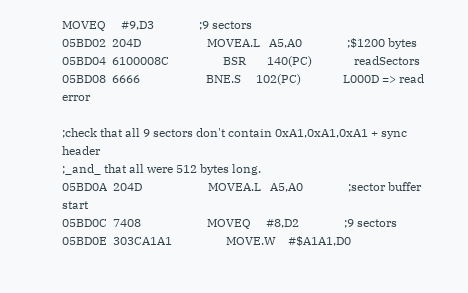MOVEQ     #9,D3               ;9 sectors
05BD02  204D                      MOVEA.L   A5,A0               ;$1200 bytes
05BD04  6100008C                  BSR       140(PC)              readSectors
05BD08  6666                      BNE.S     102(PC)              L000D => read error

;check that all 9 sectors don't contain 0xA1,0xA1,0xA1 + sync header
;_and_ that all were 512 bytes long.
05BD0A  204D                      MOVEA.L   A5,A0               ;sector buffer start
05BD0C  7408                      MOVEQ     #8,D2               ;9 sectors
05BD0E  303CA1A1                  MOVE.W    #$A1A1,D0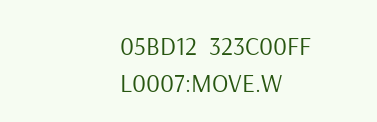05BD12  323C00FF            L0007:MOVE.W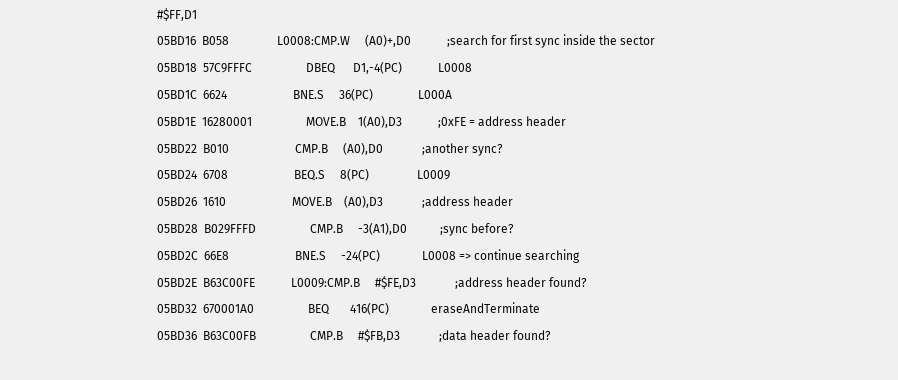#$FF,D1
05BD16  B058                L0008:CMP.W     (A0)+,D0            ;search for first sync inside the sector
05BD18  57C9FFFC                  DBEQ      D1,-4(PC)            L0008
05BD1C  6624                      BNE.S     36(PC)               L000A
05BD1E  16280001                  MOVE.B    1(A0),D3            ;0xFE = address header
05BD22  B010                      CMP.B     (A0),D0             ;another sync?
05BD24  6708                      BEQ.S     8(PC)                L0009
05BD26  1610                      MOVE.B    (A0),D3             ;address header
05BD28  B029FFFD                  CMP.B     -3(A1),D0           ;sync before?
05BD2C  66E8                      BNE.S     -24(PC)              L0008 => continue searching
05BD2E  B63C00FE            L0009:CMP.B     #$FE,D3             ;address header found?
05BD32  670001A0                  BEQ       416(PC)              eraseAndTerminate
05BD36  B63C00FB                  CMP.B     #$FB,D3             ;data header found?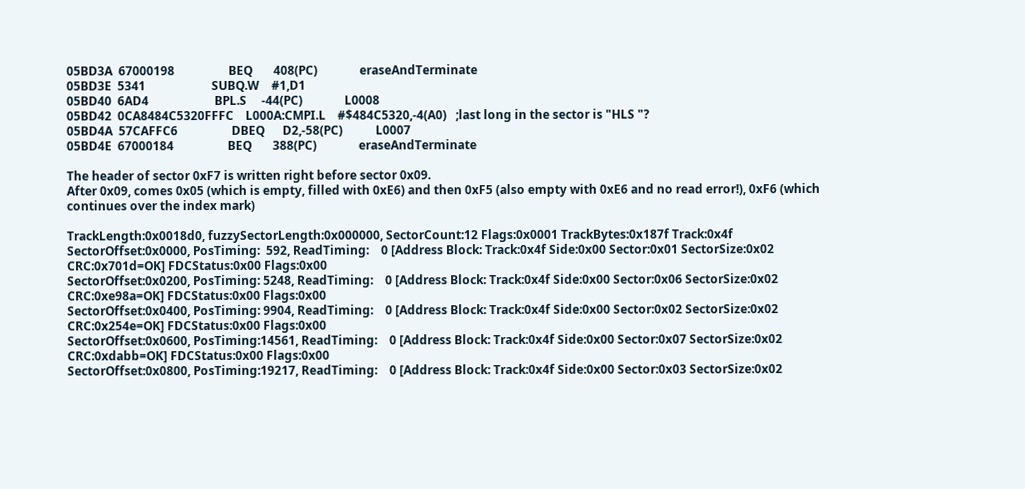05BD3A  67000198                  BEQ       408(PC)              eraseAndTerminate
05BD3E  5341                      SUBQ.W    #1,D1
05BD40  6AD4                      BPL.S     -44(PC)              L0008
05BD42  0CA8484C5320FFFC    L000A:CMPI.L    #$484C5320,-4(A0)   ;last long in the sector is "HLS "?
05BD4A  57CAFFC6                  DBEQ      D2,-58(PC)           L0007
05BD4E  67000184                  BEQ       388(PC)              eraseAndTerminate

The header of sector 0xF7 is written right before sector 0x09.
After 0x09, comes 0x05 (which is empty, filled with 0xE6) and then 0xF5 (also empty with 0xE6 and no read error!), 0xF6 (which continues over the index mark)

TrackLength:0x0018d0, fuzzySectorLength:0x000000, SectorCount:12 Flags:0x0001 TrackBytes:0x187f Track:0x4f
SectorOffset:0x0000, PosTiming:  592, ReadTiming:    0 [Address Block: Track:0x4f Side:0x00 Sector:0x01 SectorSize:0x02 CRC:0x701d=OK] FDCStatus:0x00 Flags:0x00
SectorOffset:0x0200, PosTiming: 5248, ReadTiming:    0 [Address Block: Track:0x4f Side:0x00 Sector:0x06 SectorSize:0x02 CRC:0xe98a=OK] FDCStatus:0x00 Flags:0x00
SectorOffset:0x0400, PosTiming: 9904, ReadTiming:    0 [Address Block: Track:0x4f Side:0x00 Sector:0x02 SectorSize:0x02 CRC:0x254e=OK] FDCStatus:0x00 Flags:0x00
SectorOffset:0x0600, PosTiming:14561, ReadTiming:    0 [Address Block: Track:0x4f Side:0x00 Sector:0x07 SectorSize:0x02 CRC:0xdabb=OK] FDCStatus:0x00 Flags:0x00
SectorOffset:0x0800, PosTiming:19217, ReadTiming:    0 [Address Block: Track:0x4f Side:0x00 Sector:0x03 SectorSize:0x02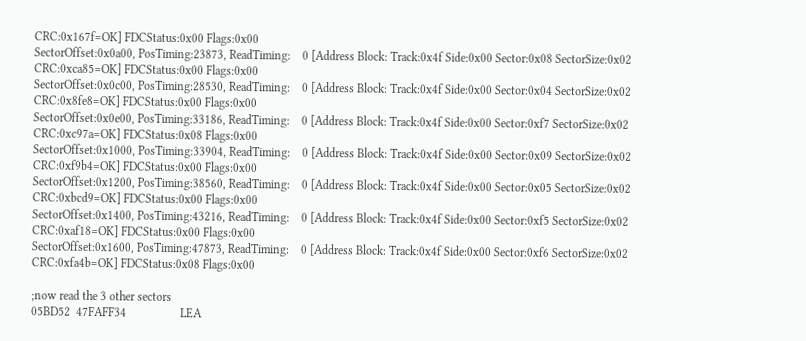CRC:0x167f=OK] FDCStatus:0x00 Flags:0x00
SectorOffset:0x0a00, PosTiming:23873, ReadTiming:    0 [Address Block: Track:0x4f Side:0x00 Sector:0x08 SectorSize:0x02 CRC:0xca85=OK] FDCStatus:0x00 Flags:0x00
SectorOffset:0x0c00, PosTiming:28530, ReadTiming:    0 [Address Block: Track:0x4f Side:0x00 Sector:0x04 SectorSize:0x02 CRC:0x8fe8=OK] FDCStatus:0x00 Flags:0x00
SectorOffset:0x0e00, PosTiming:33186, ReadTiming:    0 [Address Block: Track:0x4f Side:0x00 Sector:0xf7 SectorSize:0x02 CRC:0xc97a=OK] FDCStatus:0x08 Flags:0x00
SectorOffset:0x1000, PosTiming:33904, ReadTiming:    0 [Address Block: Track:0x4f Side:0x00 Sector:0x09 SectorSize:0x02 CRC:0xf9b4=OK] FDCStatus:0x00 Flags:0x00
SectorOffset:0x1200, PosTiming:38560, ReadTiming:    0 [Address Block: Track:0x4f Side:0x00 Sector:0x05 SectorSize:0x02 CRC:0xbcd9=OK] FDCStatus:0x00 Flags:0x00
SectorOffset:0x1400, PosTiming:43216, ReadTiming:    0 [Address Block: Track:0x4f Side:0x00 Sector:0xf5 SectorSize:0x02 CRC:0xaf18=OK] FDCStatus:0x00 Flags:0x00
SectorOffset:0x1600, PosTiming:47873, ReadTiming:    0 [Address Block: Track:0x4f Side:0x00 Sector:0xf6 SectorSize:0x02 CRC:0xfa4b=OK] FDCStatus:0x08 Flags:0x00

;now read the 3 other sectors
05BD52  47FAFF34                  LEA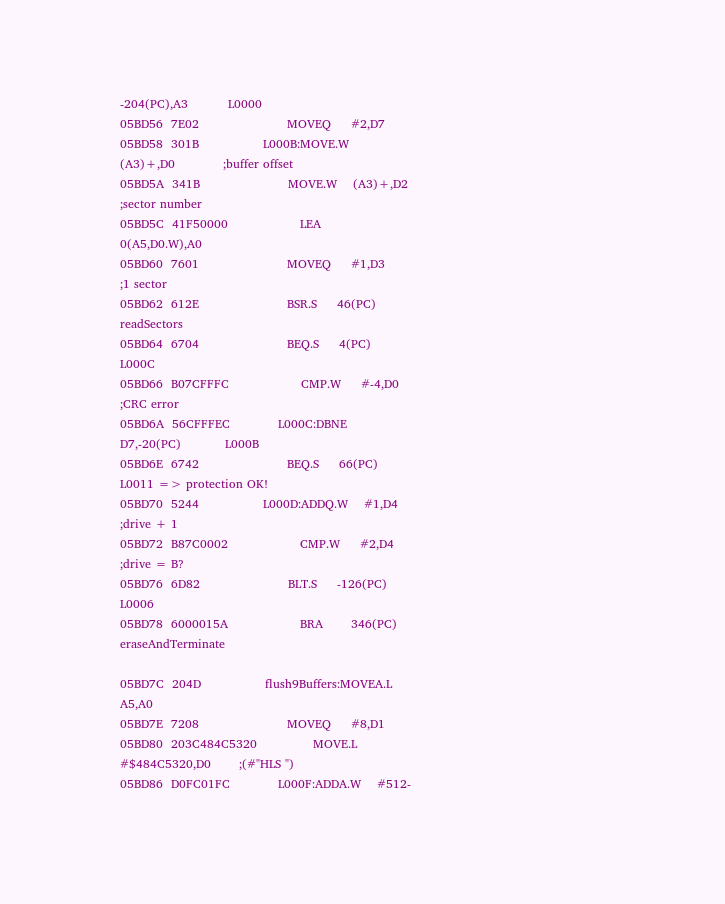-204(PC),A3          L0000
05BD56  7E02                      MOVEQ     #2,D7
05BD58  301B                L000B:MOVE.W    (A3)+,D0            ;buffer offset
05BD5A  341B                      MOVE.W    (A3)+,D2            ;sector number
05BD5C  41F50000                  LEA       0(A5,D0.W),A0
05BD60  7601                      MOVEQ     #1,D3               ;1 sector
05BD62  612E                      BSR.S     46(PC)               readSectors
05BD64  6704                      BEQ.S     4(PC)                L000C
05BD66  B07CFFFC                  CMP.W     #-4,D0              ;CRC error
05BD6A  56CFFFEC            L000C:DBNE      D7,-20(PC)           L000B
05BD6E  6742                      BEQ.S     66(PC)               L0011 => protection OK!
05BD70  5244                L000D:ADDQ.W    #1,D4               ;drive + 1
05BD72  B87C0002                  CMP.W     #2,D4               ;drive = B?
05BD76  6D82                      BLT.S     -126(PC)             L0006
05BD78  6000015A                  BRA       346(PC)              eraseAndTerminate

05BD7C  204D                flush9Buffers:MOVEA.L   A5,A0
05BD7E  7208                      MOVEQ     #8,D1
05BD80  203C484C5320              MOVE.L    #$484C5320,D0       ;(#"HLS ")
05BD86  D0FC01FC            L000F:ADDA.W    #512-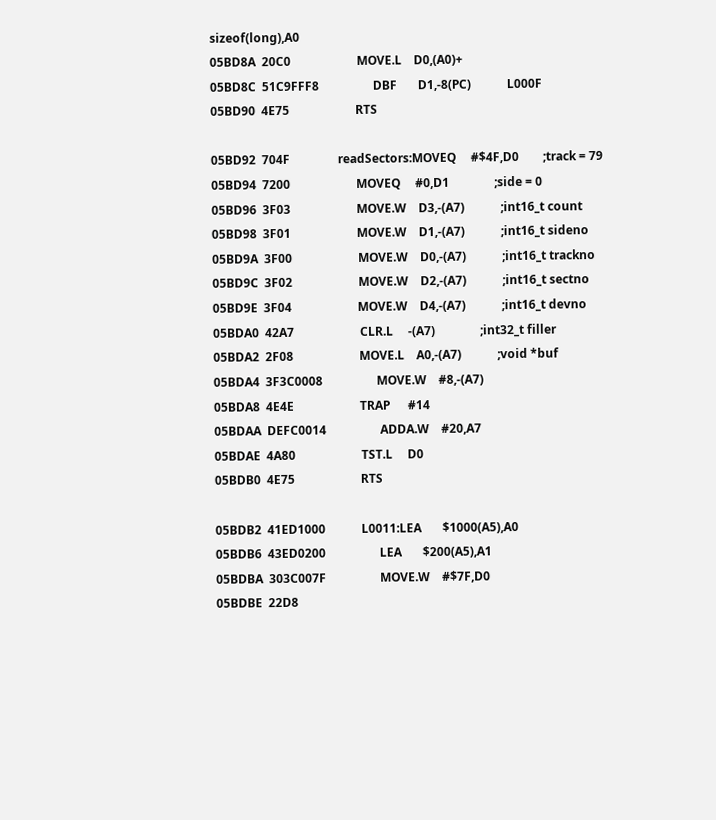sizeof(long),A0
05BD8A  20C0                      MOVE.L    D0,(A0)+
05BD8C  51C9FFF8                  DBF       D1,-8(PC)            L000F
05BD90  4E75                      RTS

05BD92  704F                readSectors:MOVEQ     #$4F,D0        ;track = 79
05BD94  7200                      MOVEQ     #0,D1               ;side = 0
05BD96  3F03                      MOVE.W    D3,-(A7)            ;int16_t count
05BD98  3F01                      MOVE.W    D1,-(A7)            ;int16_t sideno
05BD9A  3F00                      MOVE.W    D0,-(A7)            ;int16_t trackno
05BD9C  3F02                      MOVE.W    D2,-(A7)            ;int16_t sectno
05BD9E  3F04                      MOVE.W    D4,-(A7)            ;int16_t devno
05BDA0  42A7                      CLR.L     -(A7)               ;int32_t filler
05BDA2  2F08                      MOVE.L    A0,-(A7)            ;void *buf
05BDA4  3F3C0008                  MOVE.W    #8,-(A7)
05BDA8  4E4E                      TRAP      #14
05BDAA  DEFC0014                  ADDA.W    #20,A7
05BDAE  4A80                      TST.L     D0
05BDB0  4E75                      RTS

05BDB2  41ED1000            L0011:LEA       $1000(A5),A0
05BDB6  43ED0200                  LEA       $200(A5),A1
05BDBA  303C007F                  MOVE.W    #$7F,D0
05BDBE  22D8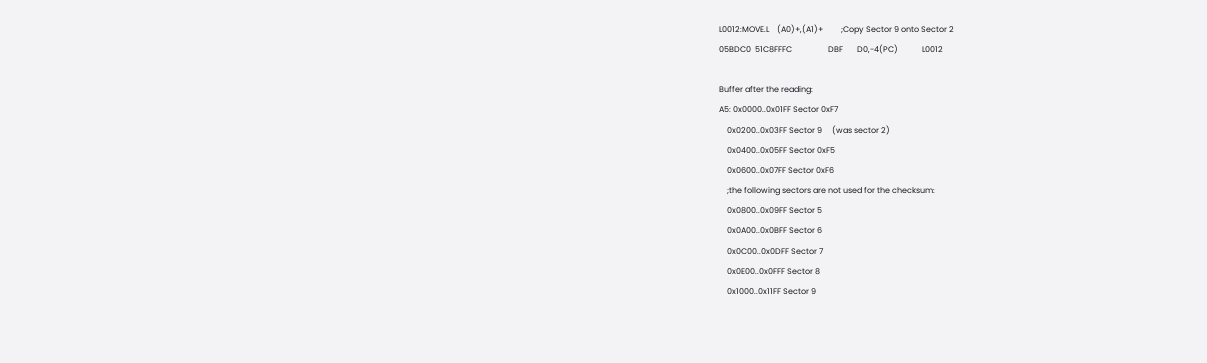L0012:MOVE.L    (A0)+,(A1)+         ;Copy Sector 9 onto Sector 2
05BDC0  51C8FFFC                  DBF       D0,-4(PC)            L0012

Buffer after the reading:
A5: 0x0000..0x01FF Sector 0xF7
    0x0200..0x03FF Sector 9     (was sector 2)
    0x0400..0x05FF Sector 0xF5
    0x0600..0x07FF Sector 0xF6
    ;the following sectors are not used for the checksum:
    0x0800..0x09FF Sector 5
    0x0A00..0x0BFF Sector 6
    0x0C00..0x0DFF Sector 7
    0x0E00..0x0FFF Sector 8
    0x1000..0x11FF Sector 9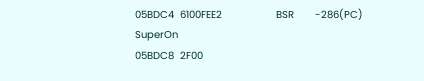05BDC4  6100FEE2                  BSR       -286(PC)             SuperOn
05BDC8  2F00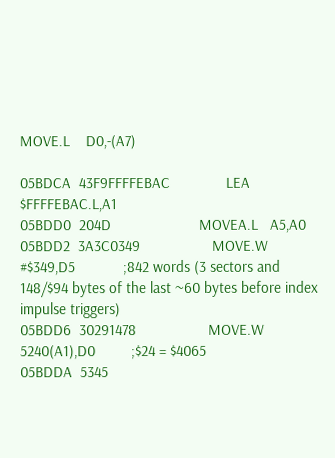MOVE.L    D0,-(A7)

05BDCA  43F9FFFFEBAC              LEA       $FFFFEBAC.L,A1
05BDD0  204D                      MOVEA.L   A5,A0
05BDD2  3A3C0349                  MOVE.W    #$349,D5            ;842 words (3 sectors and 148/$94 bytes of the last ~60 bytes before index impulse triggers)
05BDD6  30291478                  MOVE.W    5240(A1),D0         ;$24 = $4065
05BDDA  5345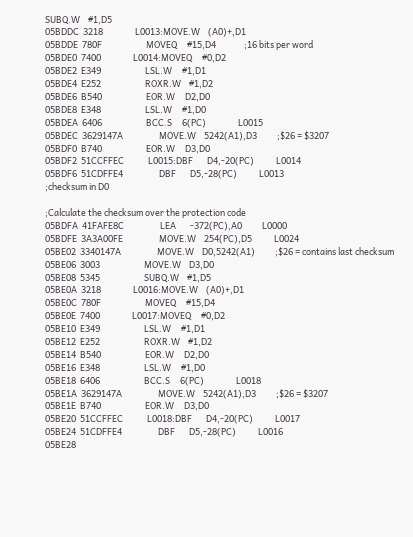SUBQ.W    #1,D5
05BDDC  3218                L0013:MOVE.W    (A0)+,D1
05BDDE  780F                      MOVEQ     #15,D4              ;16 bits per word
05BDE0  7400                L0014:MOVEQ     #0,D2
05BDE2  E349                      LSL.W     #1,D1
05BDE4  E252                      ROXR.W    #1,D2
05BDE6  B540                      EOR.W     D2,D0
05BDE8  E348                      LSL.W     #1,D0
05BDEA  6406                      BCC.S     6(PC)                L0015
05BDEC  3629147A                  MOVE.W    5242(A1),D3          ;$26 = $3207
05BDF0  B740                      EOR.W     D3,D0
05BDF2  51CCFFEC            L0015:DBF       D4,-20(PC)           L0014
05BDF6  51CDFFE4                  DBF       D5,-28(PC)           L0013
;checksum in D0

;Calculate the checksum over the protection code
05BDFA  41FAFE8C                  LEA       -372(PC),A0          L0000
05BDFE  3A3A00FE                  MOVE.W    254(PC),D5           L0024
05BE02  3340147A                  MOVE.W    D0,5242(A1)          ;$26 = contains last checksum
05BE06  3003                      MOVE.W    D3,D0
05BE08  5345                      SUBQ.W    #1,D5
05BE0A  3218                L0016:MOVE.W    (A0)+,D1
05BE0C  780F                      MOVEQ     #15,D4
05BE0E  7400                L0017:MOVEQ     #0,D2
05BE10  E349                      LSL.W     #1,D1
05BE12  E252                      ROXR.W    #1,D2
05BE14  B540                      EOR.W     D2,D0
05BE16  E348                      LSL.W     #1,D0
05BE18  6406                      BCC.S     6(PC)                L0018
05BE1A  3629147A                  MOVE.W    5242(A1),D3          ;$26 = $3207
05BE1E  B740                      EOR.W     D3,D0
05BE20  51CCFFEC            L0018:DBF       D4,-20(PC)           L0017
05BE24  51CDFFE4                  DBF       D5,-28(PC)           L0016
05BE28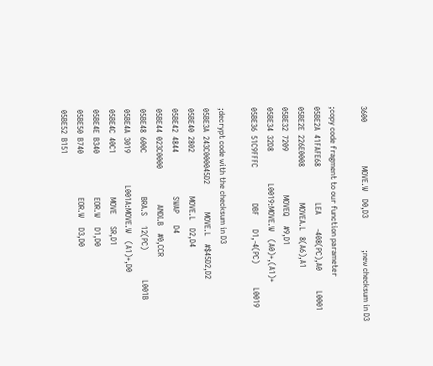3600                      MOVE.W    D0,D3                ;new checksum in D3

;copy code fragment to our function parameter
05BE2A  41FAFE68                  LEA       -408(PC),A0          L0001
05BE2E  226E0008                  MOVEA.L   8(A6),A1
05BE32  7209                      MOVEQ     #9,D1
05BE34  32D8                L0019:MOVE.W    (A0)+,(A1)+
05BE36  51C9FFFC                  DBF       D1,-4(PC)            L0019

;decrypt code with the checksum in D3
05BE3A  243C000045D2              MOVE.L    #$45D2,D2
05BE40  2802                      MOVE.L    D2,D4
05BE42  4844                      SWAP      D4
05BE44  023C0000                  ANDI.B    #0,CCR
05BE48  600C                      BRA.S     12(PC)               L001B
05BE4A  3019                L001A:MOVE.W    (A1)+,D0
05BE4C  40C1                      MOVE      SR,D1
05BE4E  B340                      EOR.W     D1,D0
05BE50  B740                      EOR.W     D3,D0
05BE52  B151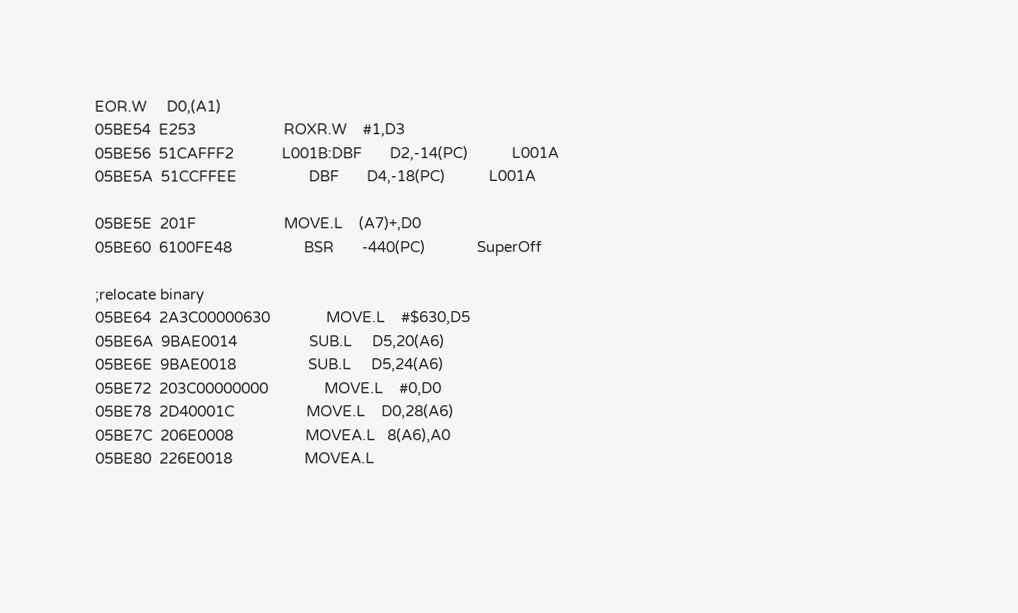EOR.W     D0,(A1)
05BE54  E253                      ROXR.W    #1,D3
05BE56  51CAFFF2            L001B:DBF       D2,-14(PC)           L001A
05BE5A  51CCFFEE                  DBF       D4,-18(PC)           L001A

05BE5E  201F                      MOVE.L    (A7)+,D0
05BE60  6100FE48                  BSR       -440(PC)             SuperOff

;relocate binary
05BE64  2A3C00000630              MOVE.L    #$630,D5
05BE6A  9BAE0014                  SUB.L     D5,20(A6)
05BE6E  9BAE0018                  SUB.L     D5,24(A6)
05BE72  203C00000000              MOVE.L    #0,D0
05BE78  2D40001C                  MOVE.L    D0,28(A6)
05BE7C  206E0008                  MOVEA.L   8(A6),A0
05BE80  226E0018                  MOVEA.L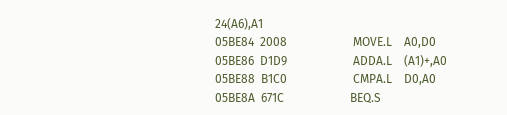24(A6),A1
05BE84  2008                      MOVE.L    A0,D0
05BE86  D1D9                      ADDA.L    (A1)+,A0
05BE88  B1C0                      CMPA.L    D0,A0
05BE8A  671C                      BEQ.S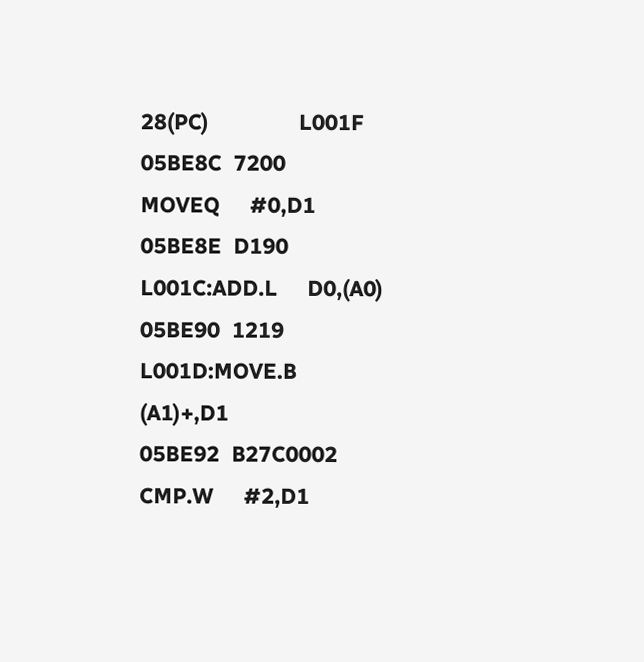28(PC)               L001F
05BE8C  7200                      MOVEQ     #0,D1
05BE8E  D190                L001C:ADD.L     D0,(A0)
05BE90  1219                L001D:MOVE.B    (A1)+,D1
05BE92  B27C0002                  CMP.W     #2,D1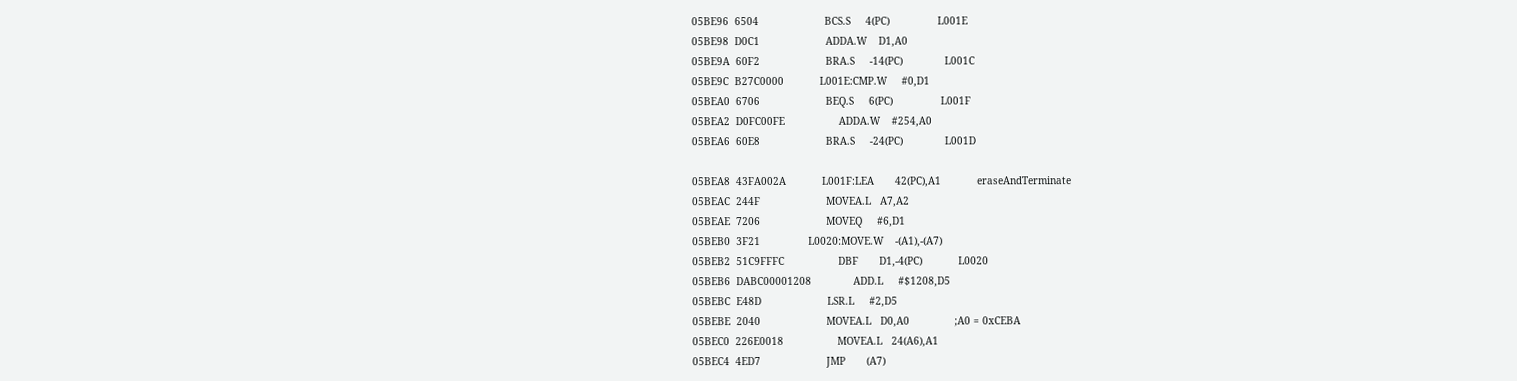05BE96  6504                      BCS.S     4(PC)                L001E
05BE98  D0C1                      ADDA.W    D1,A0
05BE9A  60F2                      BRA.S     -14(PC)              L001C
05BE9C  B27C0000            L001E:CMP.W     #0,D1
05BEA0  6706                      BEQ.S     6(PC)                L001F
05BEA2  D0FC00FE                  ADDA.W    #254,A0
05BEA6  60E8                      BRA.S     -24(PC)              L001D

05BEA8  43FA002A            L001F:LEA       42(PC),A1            eraseAndTerminate
05BEAC  244F                      MOVEA.L   A7,A2
05BEAE  7206                      MOVEQ     #6,D1
05BEB0  3F21                L0020:MOVE.W    -(A1),-(A7)
05BEB2  51C9FFFC                  DBF       D1,-4(PC)            L0020
05BEB6  DABC00001208              ADD.L     #$1208,D5
05BEBC  E48D                      LSR.L     #2,D5
05BEBE  2040                      MOVEA.L   D0,A0               ;A0 = 0xCEBA
05BEC0  226E0018                  MOVEA.L   24(A6),A1
05BEC4  4ED7                      JMP       (A7)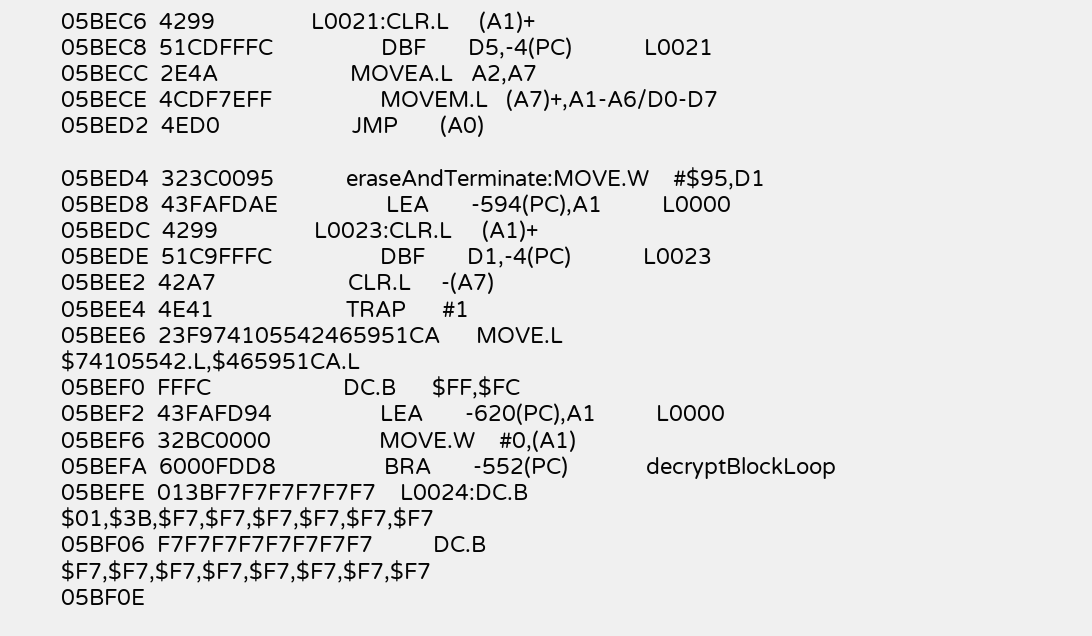05BEC6  4299                L0021:CLR.L     (A1)+
05BEC8  51CDFFFC                  DBF       D5,-4(PC)            L0021
05BECC  2E4A                      MOVEA.L   A2,A7
05BECE  4CDF7EFF                  MOVEM.L   (A7)+,A1-A6/D0-D7
05BED2  4ED0                      JMP       (A0)

05BED4  323C0095            eraseAndTerminate:MOVE.W    #$95,D1
05BED8  43FAFDAE                  LEA       -594(PC),A1          L0000
05BEDC  4299                L0023:CLR.L     (A1)+
05BEDE  51C9FFFC                  DBF       D1,-4(PC)            L0023
05BEE2  42A7                      CLR.L     -(A7)
05BEE4  4E41                      TRAP      #1
05BEE6  23F974105542465951CA      MOVE.L    $74105542.L,$465951CA.L
05BEF0  FFFC                      DC.B      $FF,$FC
05BEF2  43FAFD94                  LEA       -620(PC),A1          L0000
05BEF6  32BC0000                  MOVE.W    #0,(A1)
05BEFA  6000FDD8                  BRA       -552(PC)             decryptBlockLoop
05BEFE  013BF7F7F7F7F7F7    L0024:DC.B      $01,$3B,$F7,$F7,$F7,$F7,$F7,$F7
05BF06  F7F7F7F7F7F7F7F7          DC.B      $F7,$F7,$F7,$F7,$F7,$F7,$F7,$F7
05BF0E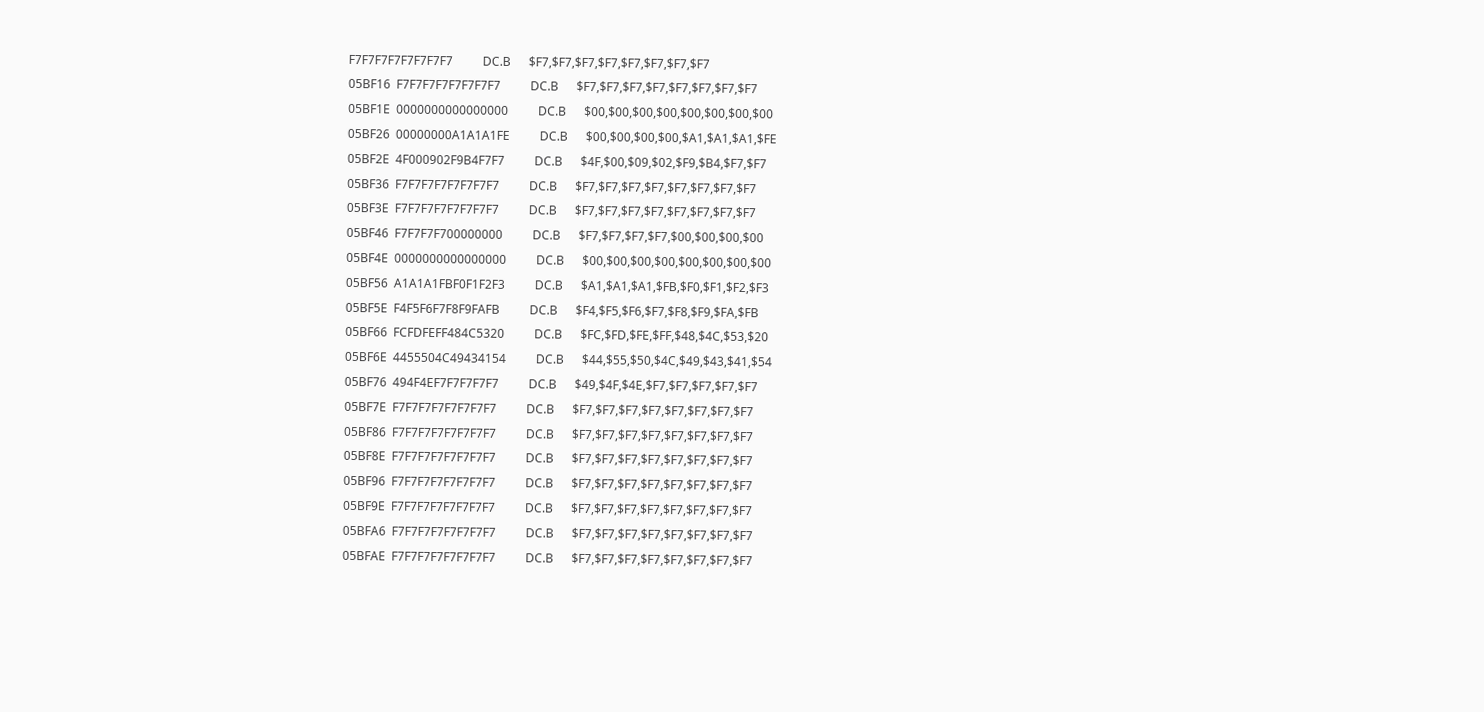F7F7F7F7F7F7F7F7          DC.B      $F7,$F7,$F7,$F7,$F7,$F7,$F7,$F7
05BF16  F7F7F7F7F7F7F7F7          DC.B      $F7,$F7,$F7,$F7,$F7,$F7,$F7,$F7
05BF1E  0000000000000000          DC.B      $00,$00,$00,$00,$00,$00,$00,$00
05BF26  00000000A1A1A1FE          DC.B      $00,$00,$00,$00,$A1,$A1,$A1,$FE
05BF2E  4F000902F9B4F7F7          DC.B      $4F,$00,$09,$02,$F9,$B4,$F7,$F7
05BF36  F7F7F7F7F7F7F7F7          DC.B      $F7,$F7,$F7,$F7,$F7,$F7,$F7,$F7
05BF3E  F7F7F7F7F7F7F7F7          DC.B      $F7,$F7,$F7,$F7,$F7,$F7,$F7,$F7
05BF46  F7F7F7F700000000          DC.B      $F7,$F7,$F7,$F7,$00,$00,$00,$00
05BF4E  0000000000000000          DC.B      $00,$00,$00,$00,$00,$00,$00,$00
05BF56  A1A1A1FBF0F1F2F3          DC.B      $A1,$A1,$A1,$FB,$F0,$F1,$F2,$F3
05BF5E  F4F5F6F7F8F9FAFB          DC.B      $F4,$F5,$F6,$F7,$F8,$F9,$FA,$FB
05BF66  FCFDFEFF484C5320          DC.B      $FC,$FD,$FE,$FF,$48,$4C,$53,$20
05BF6E  4455504C49434154          DC.B      $44,$55,$50,$4C,$49,$43,$41,$54
05BF76  494F4EF7F7F7F7F7          DC.B      $49,$4F,$4E,$F7,$F7,$F7,$F7,$F7
05BF7E  F7F7F7F7F7F7F7F7          DC.B      $F7,$F7,$F7,$F7,$F7,$F7,$F7,$F7
05BF86  F7F7F7F7F7F7F7F7          DC.B      $F7,$F7,$F7,$F7,$F7,$F7,$F7,$F7
05BF8E  F7F7F7F7F7F7F7F7          DC.B      $F7,$F7,$F7,$F7,$F7,$F7,$F7,$F7
05BF96  F7F7F7F7F7F7F7F7          DC.B      $F7,$F7,$F7,$F7,$F7,$F7,$F7,$F7
05BF9E  F7F7F7F7F7F7F7F7          DC.B      $F7,$F7,$F7,$F7,$F7,$F7,$F7,$F7
05BFA6  F7F7F7F7F7F7F7F7          DC.B      $F7,$F7,$F7,$F7,$F7,$F7,$F7,$F7
05BFAE  F7F7F7F7F7F7F7F7          DC.B      $F7,$F7,$F7,$F7,$F7,$F7,$F7,$F7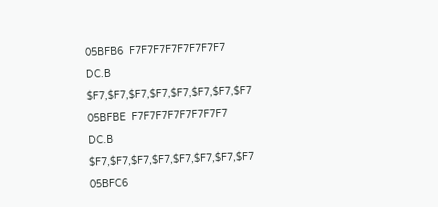05BFB6  F7F7F7F7F7F7F7F7          DC.B      $F7,$F7,$F7,$F7,$F7,$F7,$F7,$F7
05BFBE  F7F7F7F7F7F7F7F7          DC.B      $F7,$F7,$F7,$F7,$F7,$F7,$F7,$F7
05BFC6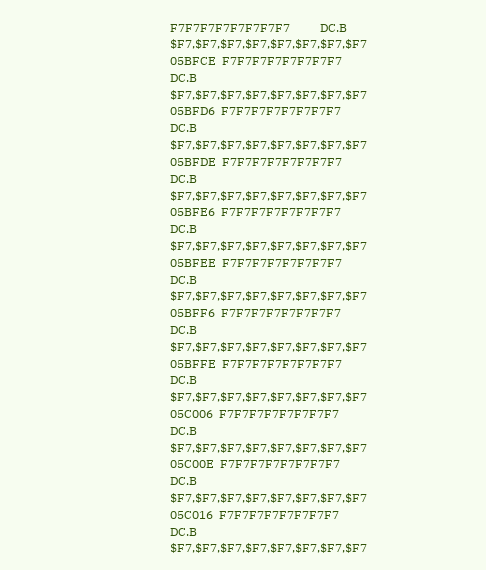F7F7F7F7F7F7F7F7          DC.B      $F7,$F7,$F7,$F7,$F7,$F7,$F7,$F7
05BFCE  F7F7F7F7F7F7F7F7          DC.B      $F7,$F7,$F7,$F7,$F7,$F7,$F7,$F7
05BFD6  F7F7F7F7F7F7F7F7          DC.B      $F7,$F7,$F7,$F7,$F7,$F7,$F7,$F7
05BFDE  F7F7F7F7F7F7F7F7          DC.B      $F7,$F7,$F7,$F7,$F7,$F7,$F7,$F7
05BFE6  F7F7F7F7F7F7F7F7          DC.B      $F7,$F7,$F7,$F7,$F7,$F7,$F7,$F7
05BFEE  F7F7F7F7F7F7F7F7          DC.B      $F7,$F7,$F7,$F7,$F7,$F7,$F7,$F7
05BFF6  F7F7F7F7F7F7F7F7          DC.B      $F7,$F7,$F7,$F7,$F7,$F7,$F7,$F7
05BFFE  F7F7F7F7F7F7F7F7          DC.B      $F7,$F7,$F7,$F7,$F7,$F7,$F7,$F7
05C006  F7F7F7F7F7F7F7F7          DC.B      $F7,$F7,$F7,$F7,$F7,$F7,$F7,$F7
05C00E  F7F7F7F7F7F7F7F7          DC.B      $F7,$F7,$F7,$F7,$F7,$F7,$F7,$F7
05C016  F7F7F7F7F7F7F7F7          DC.B      $F7,$F7,$F7,$F7,$F7,$F7,$F7,$F7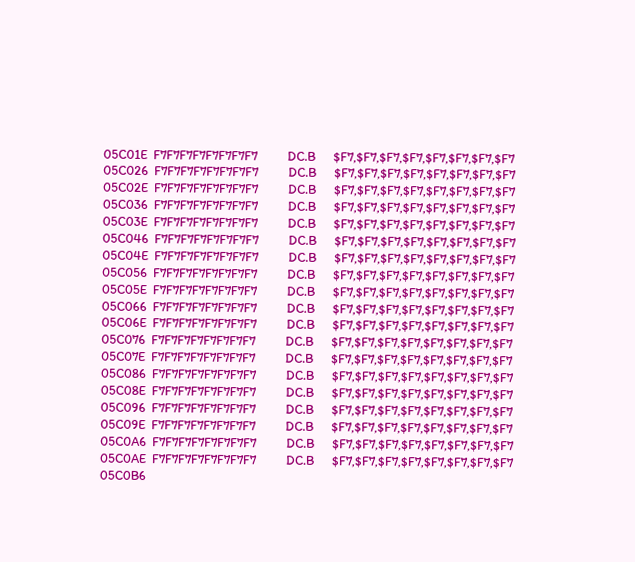05C01E  F7F7F7F7F7F7F7F7          DC.B      $F7,$F7,$F7,$F7,$F7,$F7,$F7,$F7
05C026  F7F7F7F7F7F7F7F7          DC.B      $F7,$F7,$F7,$F7,$F7,$F7,$F7,$F7
05C02E  F7F7F7F7F7F7F7F7          DC.B      $F7,$F7,$F7,$F7,$F7,$F7,$F7,$F7
05C036  F7F7F7F7F7F7F7F7          DC.B      $F7,$F7,$F7,$F7,$F7,$F7,$F7,$F7
05C03E  F7F7F7F7F7F7F7F7          DC.B      $F7,$F7,$F7,$F7,$F7,$F7,$F7,$F7
05C046  F7F7F7F7F7F7F7F7          DC.B      $F7,$F7,$F7,$F7,$F7,$F7,$F7,$F7
05C04E  F7F7F7F7F7F7F7F7          DC.B      $F7,$F7,$F7,$F7,$F7,$F7,$F7,$F7
05C056  F7F7F7F7F7F7F7F7          DC.B      $F7,$F7,$F7,$F7,$F7,$F7,$F7,$F7
05C05E  F7F7F7F7F7F7F7F7          DC.B      $F7,$F7,$F7,$F7,$F7,$F7,$F7,$F7
05C066  F7F7F7F7F7F7F7F7          DC.B      $F7,$F7,$F7,$F7,$F7,$F7,$F7,$F7
05C06E  F7F7F7F7F7F7F7F7          DC.B      $F7,$F7,$F7,$F7,$F7,$F7,$F7,$F7
05C076  F7F7F7F7F7F7F7F7          DC.B      $F7,$F7,$F7,$F7,$F7,$F7,$F7,$F7
05C07E  F7F7F7F7F7F7F7F7          DC.B      $F7,$F7,$F7,$F7,$F7,$F7,$F7,$F7
05C086  F7F7F7F7F7F7F7F7          DC.B      $F7,$F7,$F7,$F7,$F7,$F7,$F7,$F7
05C08E  F7F7F7F7F7F7F7F7          DC.B      $F7,$F7,$F7,$F7,$F7,$F7,$F7,$F7
05C096  F7F7F7F7F7F7F7F7          DC.B      $F7,$F7,$F7,$F7,$F7,$F7,$F7,$F7
05C09E  F7F7F7F7F7F7F7F7          DC.B      $F7,$F7,$F7,$F7,$F7,$F7,$F7,$F7
05C0A6  F7F7F7F7F7F7F7F7          DC.B      $F7,$F7,$F7,$F7,$F7,$F7,$F7,$F7
05C0AE  F7F7F7F7F7F7F7F7          DC.B      $F7,$F7,$F7,$F7,$F7,$F7,$F7,$F7
05C0B6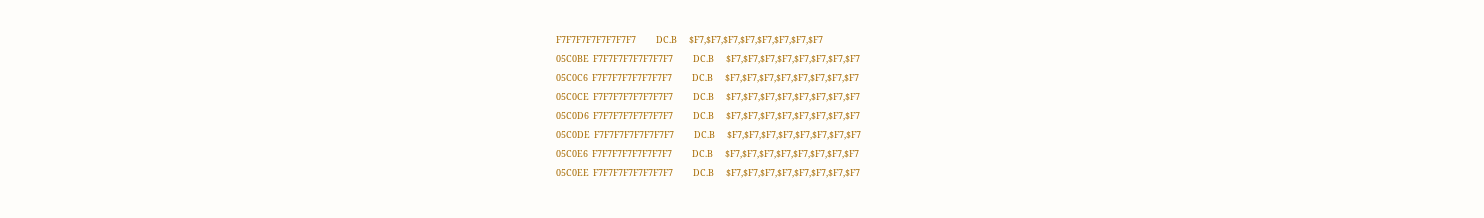F7F7F7F7F7F7F7F7          DC.B      $F7,$F7,$F7,$F7,$F7,$F7,$F7,$F7
05C0BE  F7F7F7F7F7F7F7F7          DC.B      $F7,$F7,$F7,$F7,$F7,$F7,$F7,$F7
05C0C6  F7F7F7F7F7F7F7F7          DC.B      $F7,$F7,$F7,$F7,$F7,$F7,$F7,$F7
05C0CE  F7F7F7F7F7F7F7F7          DC.B      $F7,$F7,$F7,$F7,$F7,$F7,$F7,$F7
05C0D6  F7F7F7F7F7F7F7F7          DC.B      $F7,$F7,$F7,$F7,$F7,$F7,$F7,$F7
05C0DE  F7F7F7F7F7F7F7F7          DC.B      $F7,$F7,$F7,$F7,$F7,$F7,$F7,$F7
05C0E6  F7F7F7F7F7F7F7F7          DC.B      $F7,$F7,$F7,$F7,$F7,$F7,$F7,$F7
05C0EE  F7F7F7F7F7F7F7F7          DC.B      $F7,$F7,$F7,$F7,$F7,$F7,$F7,$F7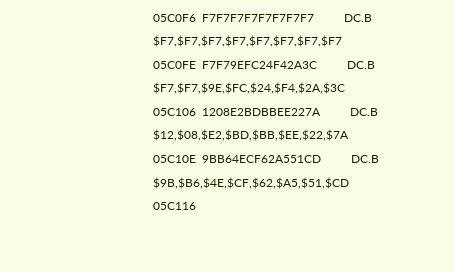05C0F6  F7F7F7F7F7F7F7F7          DC.B      $F7,$F7,$F7,$F7,$F7,$F7,$F7,$F7
05C0FE  F7F79EFC24F42A3C          DC.B      $F7,$F7,$9E,$FC,$24,$F4,$2A,$3C
05C106  1208E2BDBBEE227A          DC.B      $12,$08,$E2,$BD,$BB,$EE,$22,$7A
05C10E  9BB64ECF62A551CD          DC.B      $9B,$B6,$4E,$CF,$62,$A5,$51,$CD
05C116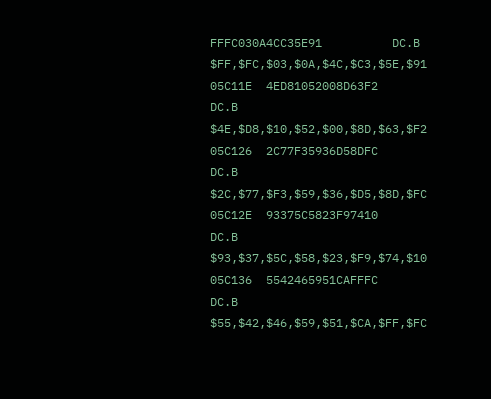FFFC030A4CC35E91          DC.B      $FF,$FC,$03,$0A,$4C,$C3,$5E,$91
05C11E  4ED81052008D63F2          DC.B      $4E,$D8,$10,$52,$00,$8D,$63,$F2
05C126  2C77F35936D58DFC          DC.B      $2C,$77,$F3,$59,$36,$D5,$8D,$FC
05C12E  93375C5823F97410          DC.B      $93,$37,$5C,$58,$23,$F9,$74,$10
05C136  5542465951CAFFFC          DC.B      $55,$42,$46,$59,$51,$CA,$FF,$FC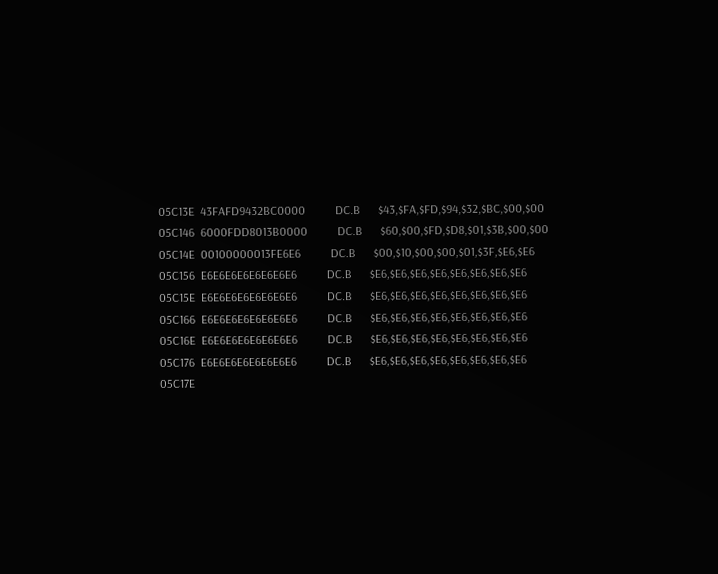05C13E  43FAFD9432BC0000          DC.B      $43,$FA,$FD,$94,$32,$BC,$00,$00
05C146  6000FDD8013B0000          DC.B      $60,$00,$FD,$D8,$01,$3B,$00,$00
05C14E  00100000013FE6E6          DC.B      $00,$10,$00,$00,$01,$3F,$E6,$E6
05C156  E6E6E6E6E6E6E6E6          DC.B      $E6,$E6,$E6,$E6,$E6,$E6,$E6,$E6
05C15E  E6E6E6E6E6E6E6E6          DC.B      $E6,$E6,$E6,$E6,$E6,$E6,$E6,$E6
05C166  E6E6E6E6E6E6E6E6          DC.B      $E6,$E6,$E6,$E6,$E6,$E6,$E6,$E6
05C16E  E6E6E6E6E6E6E6E6          DC.B      $E6,$E6,$E6,$E6,$E6,$E6,$E6,$E6
05C176  E6E6E6E6E6E6E6E6          DC.B      $E6,$E6,$E6,$E6,$E6,$E6,$E6,$E6
05C17E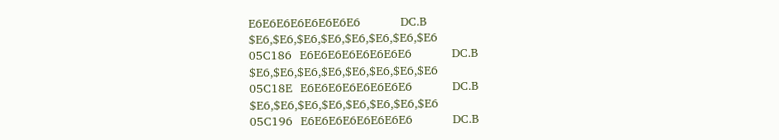E6E6E6E6E6E6E6E6          DC.B      $E6,$E6,$E6,$E6,$E6,$E6,$E6,$E6
05C186  E6E6E6E6E6E6E6E6          DC.B      $E6,$E6,$E6,$E6,$E6,$E6,$E6,$E6
05C18E  E6E6E6E6E6E6E6E6          DC.B      $E6,$E6,$E6,$E6,$E6,$E6,$E6,$E6
05C196  E6E6E6E6E6E6E6E6          DC.B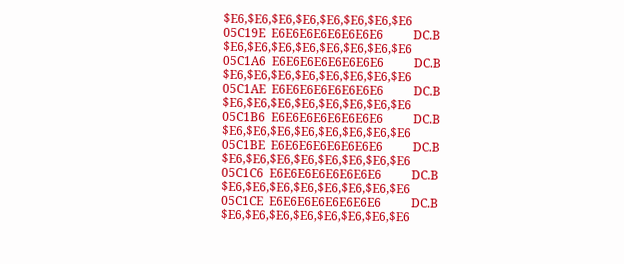$E6,$E6,$E6,$E6,$E6,$E6,$E6,$E6
05C19E  E6E6E6E6E6E6E6E6          DC.B      $E6,$E6,$E6,$E6,$E6,$E6,$E6,$E6
05C1A6  E6E6E6E6E6E6E6E6          DC.B      $E6,$E6,$E6,$E6,$E6,$E6,$E6,$E6
05C1AE  E6E6E6E6E6E6E6E6          DC.B      $E6,$E6,$E6,$E6,$E6,$E6,$E6,$E6
05C1B6  E6E6E6E6E6E6E6E6          DC.B      $E6,$E6,$E6,$E6,$E6,$E6,$E6,$E6
05C1BE  E6E6E6E6E6E6E6E6          DC.B      $E6,$E6,$E6,$E6,$E6,$E6,$E6,$E6
05C1C6  E6E6E6E6E6E6E6E6          DC.B      $E6,$E6,$E6,$E6,$E6,$E6,$E6,$E6
05C1CE  E6E6E6E6E6E6E6E6          DC.B      $E6,$E6,$E6,$E6,$E6,$E6,$E6,$E6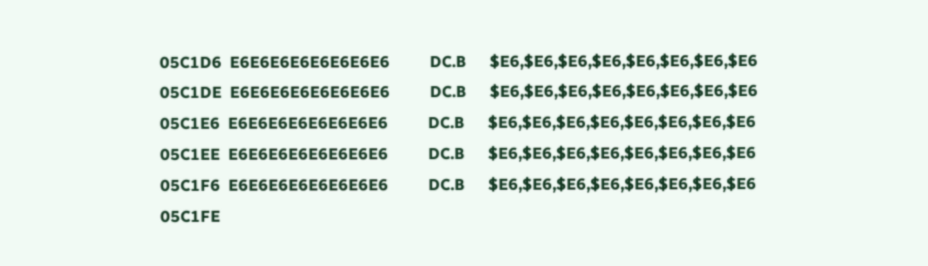05C1D6  E6E6E6E6E6E6E6E6          DC.B      $E6,$E6,$E6,$E6,$E6,$E6,$E6,$E6
05C1DE  E6E6E6E6E6E6E6E6          DC.B      $E6,$E6,$E6,$E6,$E6,$E6,$E6,$E6
05C1E6  E6E6E6E6E6E6E6E6          DC.B      $E6,$E6,$E6,$E6,$E6,$E6,$E6,$E6
05C1EE  E6E6E6E6E6E6E6E6          DC.B      $E6,$E6,$E6,$E6,$E6,$E6,$E6,$E6
05C1F6  E6E6E6E6E6E6E6E6          DC.B      $E6,$E6,$E6,$E6,$E6,$E6,$E6,$E6
05C1FE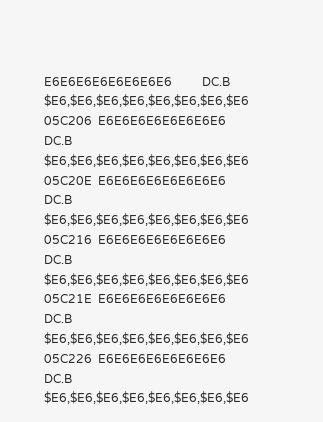E6E6E6E6E6E6E6E6          DC.B      $E6,$E6,$E6,$E6,$E6,$E6,$E6,$E6
05C206  E6E6E6E6E6E6E6E6          DC.B      $E6,$E6,$E6,$E6,$E6,$E6,$E6,$E6
05C20E  E6E6E6E6E6E6E6E6          DC.B      $E6,$E6,$E6,$E6,$E6,$E6,$E6,$E6
05C216  E6E6E6E6E6E6E6E6          DC.B      $E6,$E6,$E6,$E6,$E6,$E6,$E6,$E6
05C21E  E6E6E6E6E6E6E6E6          DC.B      $E6,$E6,$E6,$E6,$E6,$E6,$E6,$E6
05C226  E6E6E6E6E6E6E6E6          DC.B      $E6,$E6,$E6,$E6,$E6,$E6,$E6,$E6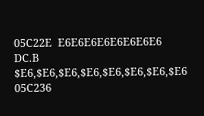05C22E  E6E6E6E6E6E6E6E6          DC.B      $E6,$E6,$E6,$E6,$E6,$E6,$E6,$E6
05C236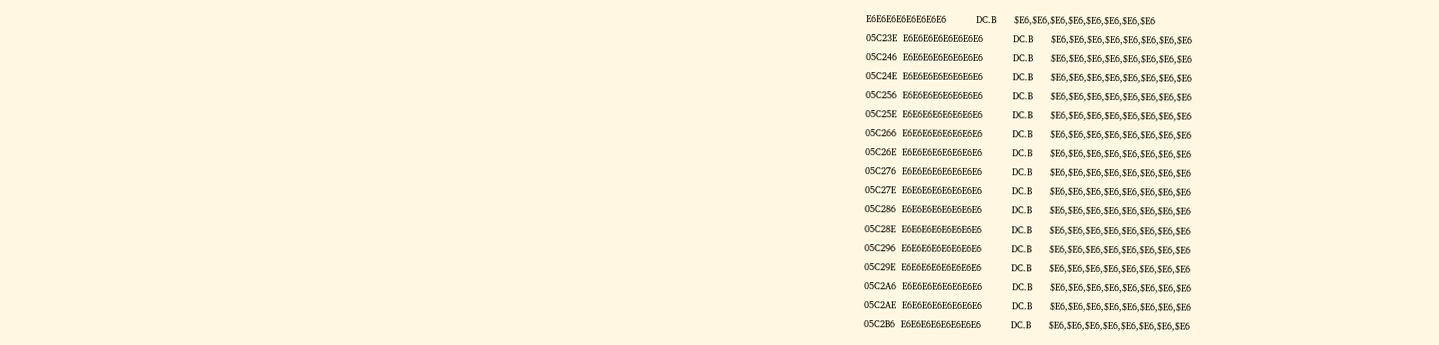E6E6E6E6E6E6E6E6          DC.B      $E6,$E6,$E6,$E6,$E6,$E6,$E6,$E6
05C23E  E6E6E6E6E6E6E6E6          DC.B      $E6,$E6,$E6,$E6,$E6,$E6,$E6,$E6
05C246  E6E6E6E6E6E6E6E6          DC.B      $E6,$E6,$E6,$E6,$E6,$E6,$E6,$E6
05C24E  E6E6E6E6E6E6E6E6          DC.B      $E6,$E6,$E6,$E6,$E6,$E6,$E6,$E6
05C256  E6E6E6E6E6E6E6E6          DC.B      $E6,$E6,$E6,$E6,$E6,$E6,$E6,$E6
05C25E  E6E6E6E6E6E6E6E6          DC.B      $E6,$E6,$E6,$E6,$E6,$E6,$E6,$E6
05C266  E6E6E6E6E6E6E6E6          DC.B      $E6,$E6,$E6,$E6,$E6,$E6,$E6,$E6
05C26E  E6E6E6E6E6E6E6E6          DC.B      $E6,$E6,$E6,$E6,$E6,$E6,$E6,$E6
05C276  E6E6E6E6E6E6E6E6          DC.B      $E6,$E6,$E6,$E6,$E6,$E6,$E6,$E6
05C27E  E6E6E6E6E6E6E6E6          DC.B      $E6,$E6,$E6,$E6,$E6,$E6,$E6,$E6
05C286  E6E6E6E6E6E6E6E6          DC.B      $E6,$E6,$E6,$E6,$E6,$E6,$E6,$E6
05C28E  E6E6E6E6E6E6E6E6          DC.B      $E6,$E6,$E6,$E6,$E6,$E6,$E6,$E6
05C296  E6E6E6E6E6E6E6E6          DC.B      $E6,$E6,$E6,$E6,$E6,$E6,$E6,$E6
05C29E  E6E6E6E6E6E6E6E6          DC.B      $E6,$E6,$E6,$E6,$E6,$E6,$E6,$E6
05C2A6  E6E6E6E6E6E6E6E6          DC.B      $E6,$E6,$E6,$E6,$E6,$E6,$E6,$E6
05C2AE  E6E6E6E6E6E6E6E6          DC.B      $E6,$E6,$E6,$E6,$E6,$E6,$E6,$E6
05C2B6  E6E6E6E6E6E6E6E6          DC.B      $E6,$E6,$E6,$E6,$E6,$E6,$E6,$E6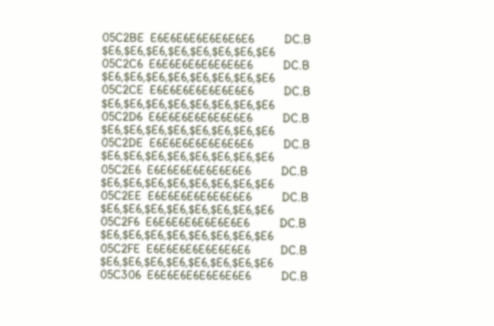05C2BE  E6E6E6E6E6E6E6E6          DC.B      $E6,$E6,$E6,$E6,$E6,$E6,$E6,$E6
05C2C6  E6E6E6E6E6E6E6E6          DC.B      $E6,$E6,$E6,$E6,$E6,$E6,$E6,$E6
05C2CE  E6E6E6E6E6E6E6E6          DC.B      $E6,$E6,$E6,$E6,$E6,$E6,$E6,$E6
05C2D6  E6E6E6E6E6E6E6E6          DC.B      $E6,$E6,$E6,$E6,$E6,$E6,$E6,$E6
05C2DE  E6E6E6E6E6E6E6E6          DC.B      $E6,$E6,$E6,$E6,$E6,$E6,$E6,$E6
05C2E6  E6E6E6E6E6E6E6E6          DC.B      $E6,$E6,$E6,$E6,$E6,$E6,$E6,$E6
05C2EE  E6E6E6E6E6E6E6E6          DC.B      $E6,$E6,$E6,$E6,$E6,$E6,$E6,$E6
05C2F6  E6E6E6E6E6E6E6E6          DC.B      $E6,$E6,$E6,$E6,$E6,$E6,$E6,$E6
05C2FE  E6E6E6E6E6E6E6E6          DC.B      $E6,$E6,$E6,$E6,$E6,$E6,$E6,$E6
05C306  E6E6E6E6E6E6E6E6          DC.B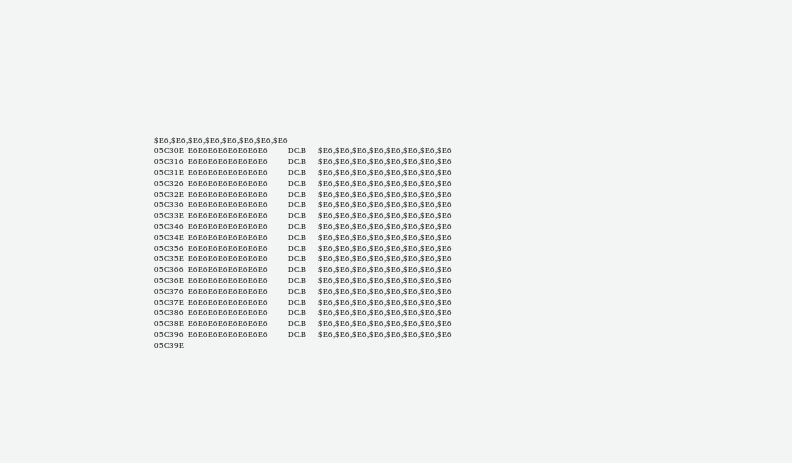$E6,$E6,$E6,$E6,$E6,$E6,$E6,$E6
05C30E  E6E6E6E6E6E6E6E6          DC.B      $E6,$E6,$E6,$E6,$E6,$E6,$E6,$E6
05C316  E6E6E6E6E6E6E6E6          DC.B      $E6,$E6,$E6,$E6,$E6,$E6,$E6,$E6
05C31E  E6E6E6E6E6E6E6E6          DC.B      $E6,$E6,$E6,$E6,$E6,$E6,$E6,$E6
05C326  E6E6E6E6E6E6E6E6          DC.B      $E6,$E6,$E6,$E6,$E6,$E6,$E6,$E6
05C32E  E6E6E6E6E6E6E6E6          DC.B      $E6,$E6,$E6,$E6,$E6,$E6,$E6,$E6
05C336  E6E6E6E6E6E6E6E6          DC.B      $E6,$E6,$E6,$E6,$E6,$E6,$E6,$E6
05C33E  E6E6E6E6E6E6E6E6          DC.B      $E6,$E6,$E6,$E6,$E6,$E6,$E6,$E6
05C346  E6E6E6E6E6E6E6E6          DC.B      $E6,$E6,$E6,$E6,$E6,$E6,$E6,$E6
05C34E  E6E6E6E6E6E6E6E6          DC.B      $E6,$E6,$E6,$E6,$E6,$E6,$E6,$E6
05C356  E6E6E6E6E6E6E6E6          DC.B      $E6,$E6,$E6,$E6,$E6,$E6,$E6,$E6
05C35E  E6E6E6E6E6E6E6E6          DC.B      $E6,$E6,$E6,$E6,$E6,$E6,$E6,$E6
05C366  E6E6E6E6E6E6E6E6          DC.B      $E6,$E6,$E6,$E6,$E6,$E6,$E6,$E6
05C36E  E6E6E6E6E6E6E6E6          DC.B      $E6,$E6,$E6,$E6,$E6,$E6,$E6,$E6
05C376  E6E6E6E6E6E6E6E6          DC.B      $E6,$E6,$E6,$E6,$E6,$E6,$E6,$E6
05C37E  E6E6E6E6E6E6E6E6          DC.B      $E6,$E6,$E6,$E6,$E6,$E6,$E6,$E6
05C386  E6E6E6E6E6E6E6E6          DC.B      $E6,$E6,$E6,$E6,$E6,$E6,$E6,$E6
05C38E  E6E6E6E6E6E6E6E6          DC.B      $E6,$E6,$E6,$E6,$E6,$E6,$E6,$E6
05C396  E6E6E6E6E6E6E6E6          DC.B      $E6,$E6,$E6,$E6,$E6,$E6,$E6,$E6
05C39E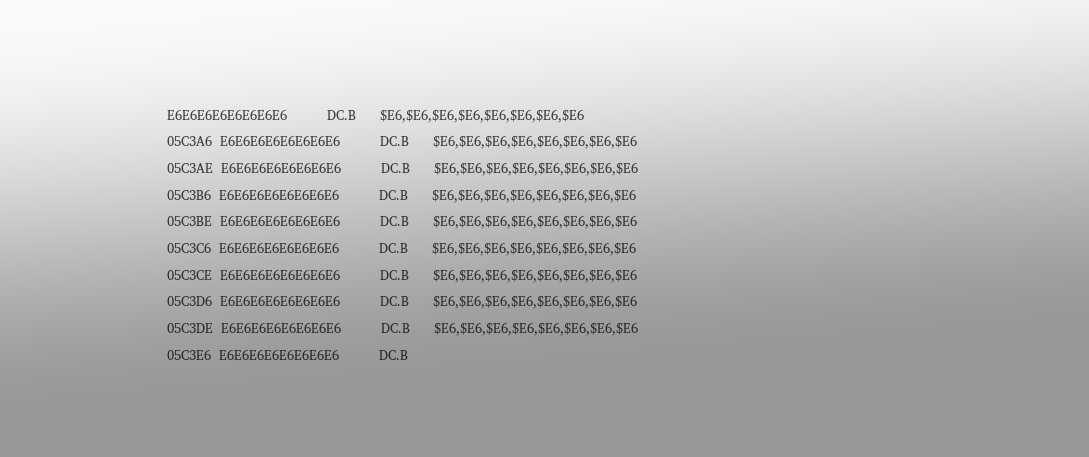E6E6E6E6E6E6E6E6          DC.B      $E6,$E6,$E6,$E6,$E6,$E6,$E6,$E6
05C3A6  E6E6E6E6E6E6E6E6          DC.B      $E6,$E6,$E6,$E6,$E6,$E6,$E6,$E6
05C3AE  E6E6E6E6E6E6E6E6          DC.B      $E6,$E6,$E6,$E6,$E6,$E6,$E6,$E6
05C3B6  E6E6E6E6E6E6E6E6          DC.B      $E6,$E6,$E6,$E6,$E6,$E6,$E6,$E6
05C3BE  E6E6E6E6E6E6E6E6          DC.B      $E6,$E6,$E6,$E6,$E6,$E6,$E6,$E6
05C3C6  E6E6E6E6E6E6E6E6          DC.B      $E6,$E6,$E6,$E6,$E6,$E6,$E6,$E6
05C3CE  E6E6E6E6E6E6E6E6          DC.B      $E6,$E6,$E6,$E6,$E6,$E6,$E6,$E6
05C3D6  E6E6E6E6E6E6E6E6          DC.B      $E6,$E6,$E6,$E6,$E6,$E6,$E6,$E6
05C3DE  E6E6E6E6E6E6E6E6          DC.B      $E6,$E6,$E6,$E6,$E6,$E6,$E6,$E6
05C3E6  E6E6E6E6E6E6E6E6          DC.B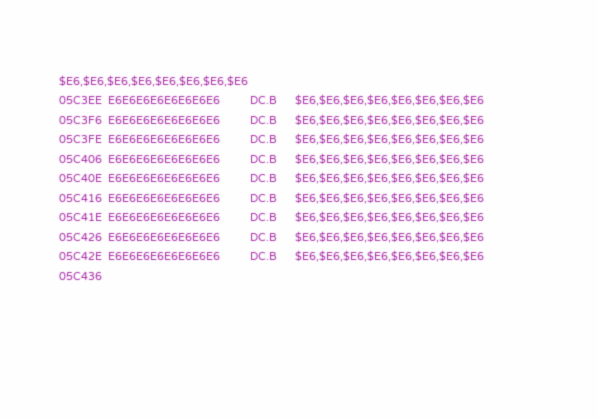$E6,$E6,$E6,$E6,$E6,$E6,$E6,$E6
05C3EE  E6E6E6E6E6E6E6E6          DC.B      $E6,$E6,$E6,$E6,$E6,$E6,$E6,$E6
05C3F6  E6E6E6E6E6E6E6E6          DC.B      $E6,$E6,$E6,$E6,$E6,$E6,$E6,$E6
05C3FE  E6E6E6E6E6E6E6E6          DC.B      $E6,$E6,$E6,$E6,$E6,$E6,$E6,$E6
05C406  E6E6E6E6E6E6E6E6          DC.B      $E6,$E6,$E6,$E6,$E6,$E6,$E6,$E6
05C40E  E6E6E6E6E6E6E6E6          DC.B      $E6,$E6,$E6,$E6,$E6,$E6,$E6,$E6
05C416  E6E6E6E6E6E6E6E6          DC.B      $E6,$E6,$E6,$E6,$E6,$E6,$E6,$E6
05C41E  E6E6E6E6E6E6E6E6          DC.B      $E6,$E6,$E6,$E6,$E6,$E6,$E6,$E6
05C426  E6E6E6E6E6E6E6E6          DC.B      $E6,$E6,$E6,$E6,$E6,$E6,$E6,$E6
05C42E  E6E6E6E6E6E6E6E6          DC.B      $E6,$E6,$E6,$E6,$E6,$E6,$E6,$E6
05C436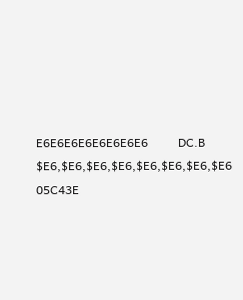E6E6E6E6E6E6E6E6          DC.B      $E6,$E6,$E6,$E6,$E6,$E6,$E6,$E6
05C43E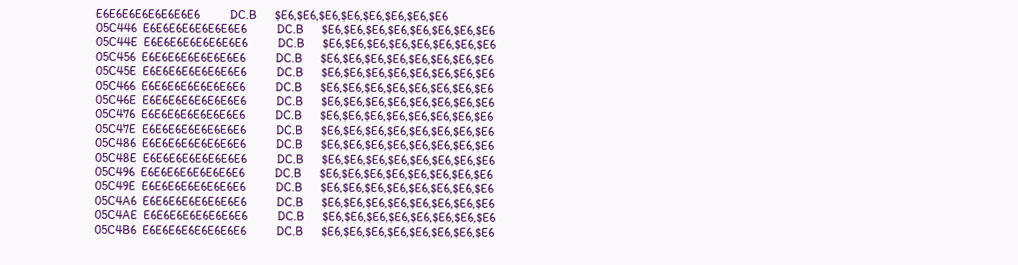E6E6E6E6E6E6E6E6          DC.B      $E6,$E6,$E6,$E6,$E6,$E6,$E6,$E6
05C446  E6E6E6E6E6E6E6E6          DC.B      $E6,$E6,$E6,$E6,$E6,$E6,$E6,$E6
05C44E  E6E6E6E6E6E6E6E6          DC.B      $E6,$E6,$E6,$E6,$E6,$E6,$E6,$E6
05C456  E6E6E6E6E6E6E6E6          DC.B      $E6,$E6,$E6,$E6,$E6,$E6,$E6,$E6
05C45E  E6E6E6E6E6E6E6E6          DC.B      $E6,$E6,$E6,$E6,$E6,$E6,$E6,$E6
05C466  E6E6E6E6E6E6E6E6          DC.B      $E6,$E6,$E6,$E6,$E6,$E6,$E6,$E6
05C46E  E6E6E6E6E6E6E6E6          DC.B      $E6,$E6,$E6,$E6,$E6,$E6,$E6,$E6
05C476  E6E6E6E6E6E6E6E6          DC.B      $E6,$E6,$E6,$E6,$E6,$E6,$E6,$E6
05C47E  E6E6E6E6E6E6E6E6          DC.B      $E6,$E6,$E6,$E6,$E6,$E6,$E6,$E6
05C486  E6E6E6E6E6E6E6E6          DC.B      $E6,$E6,$E6,$E6,$E6,$E6,$E6,$E6
05C48E  E6E6E6E6E6E6E6E6          DC.B      $E6,$E6,$E6,$E6,$E6,$E6,$E6,$E6
05C496  E6E6E6E6E6E6E6E6          DC.B      $E6,$E6,$E6,$E6,$E6,$E6,$E6,$E6
05C49E  E6E6E6E6E6E6E6E6          DC.B      $E6,$E6,$E6,$E6,$E6,$E6,$E6,$E6
05C4A6  E6E6E6E6E6E6E6E6          DC.B      $E6,$E6,$E6,$E6,$E6,$E6,$E6,$E6
05C4AE  E6E6E6E6E6E6E6E6          DC.B      $E6,$E6,$E6,$E6,$E6,$E6,$E6,$E6
05C4B6  E6E6E6E6E6E6E6E6          DC.B      $E6,$E6,$E6,$E6,$E6,$E6,$E6,$E6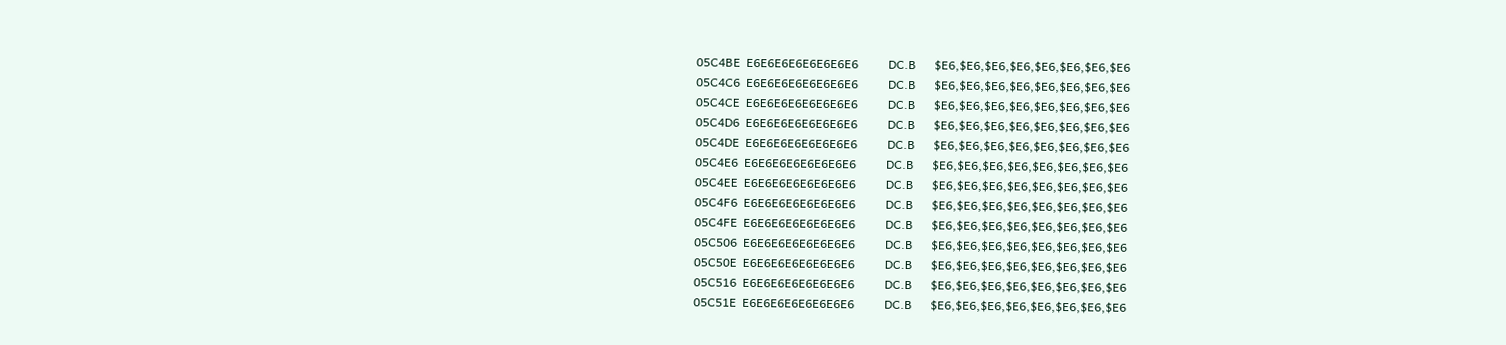05C4BE  E6E6E6E6E6E6E6E6          DC.B      $E6,$E6,$E6,$E6,$E6,$E6,$E6,$E6
05C4C6  E6E6E6E6E6E6E6E6          DC.B      $E6,$E6,$E6,$E6,$E6,$E6,$E6,$E6
05C4CE  E6E6E6E6E6E6E6E6          DC.B      $E6,$E6,$E6,$E6,$E6,$E6,$E6,$E6
05C4D6  E6E6E6E6E6E6E6E6          DC.B      $E6,$E6,$E6,$E6,$E6,$E6,$E6,$E6
05C4DE  E6E6E6E6E6E6E6E6          DC.B      $E6,$E6,$E6,$E6,$E6,$E6,$E6,$E6
05C4E6  E6E6E6E6E6E6E6E6          DC.B      $E6,$E6,$E6,$E6,$E6,$E6,$E6,$E6
05C4EE  E6E6E6E6E6E6E6E6          DC.B      $E6,$E6,$E6,$E6,$E6,$E6,$E6,$E6
05C4F6  E6E6E6E6E6E6E6E6          DC.B      $E6,$E6,$E6,$E6,$E6,$E6,$E6,$E6
05C4FE  E6E6E6E6E6E6E6E6          DC.B      $E6,$E6,$E6,$E6,$E6,$E6,$E6,$E6
05C506  E6E6E6E6E6E6E6E6          DC.B      $E6,$E6,$E6,$E6,$E6,$E6,$E6,$E6
05C50E  E6E6E6E6E6E6E6E6          DC.B      $E6,$E6,$E6,$E6,$E6,$E6,$E6,$E6
05C516  E6E6E6E6E6E6E6E6          DC.B      $E6,$E6,$E6,$E6,$E6,$E6,$E6,$E6
05C51E  E6E6E6E6E6E6E6E6          DC.B      $E6,$E6,$E6,$E6,$E6,$E6,$E6,$E6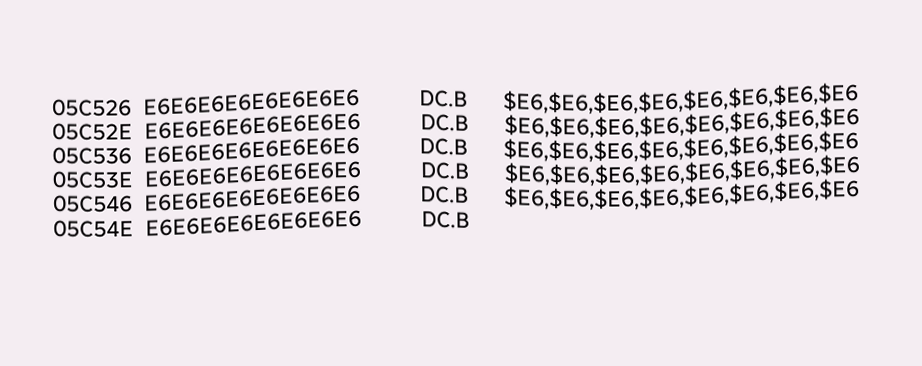05C526  E6E6E6E6E6E6E6E6          DC.B      $E6,$E6,$E6,$E6,$E6,$E6,$E6,$E6
05C52E  E6E6E6E6E6E6E6E6          DC.B      $E6,$E6,$E6,$E6,$E6,$E6,$E6,$E6
05C536  E6E6E6E6E6E6E6E6          DC.B      $E6,$E6,$E6,$E6,$E6,$E6,$E6,$E6
05C53E  E6E6E6E6E6E6E6E6          DC.B      $E6,$E6,$E6,$E6,$E6,$E6,$E6,$E6
05C546  E6E6E6E6E6E6E6E6          DC.B      $E6,$E6,$E6,$E6,$E6,$E6,$E6,$E6
05C54E  E6E6E6E6E6E6E6E6          DC.B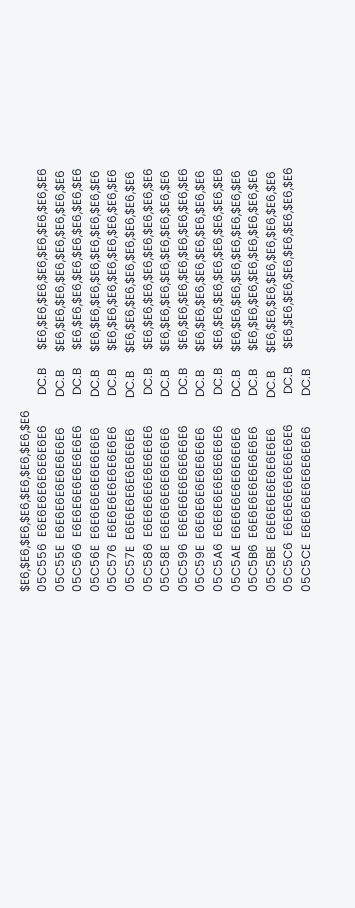$E6,$E6,$E6,$E6,$E6,$E6,$E6,$E6
05C556  E6E6E6E6E6E6E6E6          DC.B      $E6,$E6,$E6,$E6,$E6,$E6,$E6,$E6
05C55E  E6E6E6E6E6E6E6E6          DC.B      $E6,$E6,$E6,$E6,$E6,$E6,$E6,$E6
05C566  E6E6E6E6E6E6E6E6          DC.B      $E6,$E6,$E6,$E6,$E6,$E6,$E6,$E6
05C56E  E6E6E6E6E6E6E6E6          DC.B      $E6,$E6,$E6,$E6,$E6,$E6,$E6,$E6
05C576  E6E6E6E6E6E6E6E6          DC.B      $E6,$E6,$E6,$E6,$E6,$E6,$E6,$E6
05C57E  E6E6E6E6E6E6E6E6          DC.B      $E6,$E6,$E6,$E6,$E6,$E6,$E6,$E6
05C586  E6E6E6E6E6E6E6E6          DC.B      $E6,$E6,$E6,$E6,$E6,$E6,$E6,$E6
05C58E  E6E6E6E6E6E6E6E6          DC.B      $E6,$E6,$E6,$E6,$E6,$E6,$E6,$E6
05C596  E6E6E6E6E6E6E6E6          DC.B      $E6,$E6,$E6,$E6,$E6,$E6,$E6,$E6
05C59E  E6E6E6E6E6E6E6E6          DC.B      $E6,$E6,$E6,$E6,$E6,$E6,$E6,$E6
05C5A6  E6E6E6E6E6E6E6E6          DC.B      $E6,$E6,$E6,$E6,$E6,$E6,$E6,$E6
05C5AE  E6E6E6E6E6E6E6E6          DC.B      $E6,$E6,$E6,$E6,$E6,$E6,$E6,$E6
05C5B6  E6E6E6E6E6E6E6E6          DC.B      $E6,$E6,$E6,$E6,$E6,$E6,$E6,$E6
05C5BE  E6E6E6E6E6E6E6E6          DC.B      $E6,$E6,$E6,$E6,$E6,$E6,$E6,$E6
05C5C6  E6E6E6E6E6E6E6E6          DC.B      $E6,$E6,$E6,$E6,$E6,$E6,$E6,$E6
05C5CE  E6E6E6E6E6E6E6E6          DC.B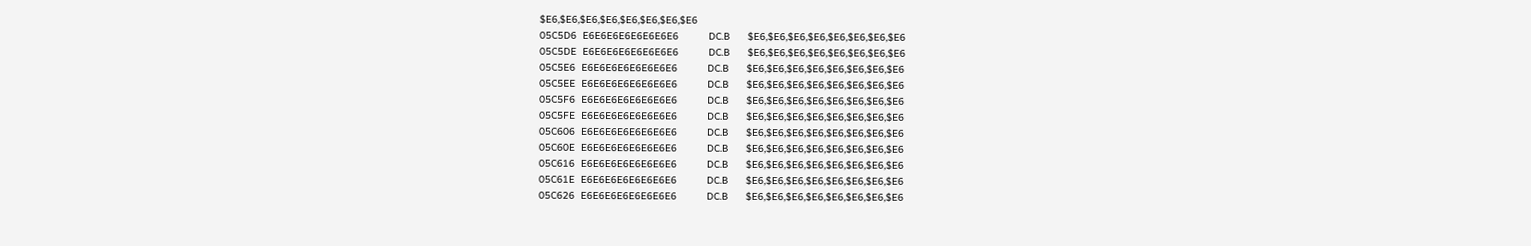$E6,$E6,$E6,$E6,$E6,$E6,$E6,$E6
05C5D6  E6E6E6E6E6E6E6E6          DC.B      $E6,$E6,$E6,$E6,$E6,$E6,$E6,$E6
05C5DE  E6E6E6E6E6E6E6E6          DC.B      $E6,$E6,$E6,$E6,$E6,$E6,$E6,$E6
05C5E6  E6E6E6E6E6E6E6E6          DC.B      $E6,$E6,$E6,$E6,$E6,$E6,$E6,$E6
05C5EE  E6E6E6E6E6E6E6E6          DC.B      $E6,$E6,$E6,$E6,$E6,$E6,$E6,$E6
05C5F6  E6E6E6E6E6E6E6E6          DC.B      $E6,$E6,$E6,$E6,$E6,$E6,$E6,$E6
05C5FE  E6E6E6E6E6E6E6E6          DC.B      $E6,$E6,$E6,$E6,$E6,$E6,$E6,$E6
05C606  E6E6E6E6E6E6E6E6          DC.B      $E6,$E6,$E6,$E6,$E6,$E6,$E6,$E6
05C60E  E6E6E6E6E6E6E6E6          DC.B      $E6,$E6,$E6,$E6,$E6,$E6,$E6,$E6
05C616  E6E6E6E6E6E6E6E6          DC.B      $E6,$E6,$E6,$E6,$E6,$E6,$E6,$E6
05C61E  E6E6E6E6E6E6E6E6          DC.B      $E6,$E6,$E6,$E6,$E6,$E6,$E6,$E6
05C626  E6E6E6E6E6E6E6E6          DC.B      $E6,$E6,$E6,$E6,$E6,$E6,$E6,$E6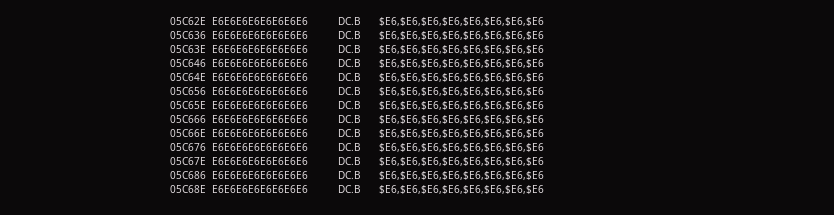05C62E  E6E6E6E6E6E6E6E6          DC.B      $E6,$E6,$E6,$E6,$E6,$E6,$E6,$E6
05C636  E6E6E6E6E6E6E6E6          DC.B      $E6,$E6,$E6,$E6,$E6,$E6,$E6,$E6
05C63E  E6E6E6E6E6E6E6E6          DC.B      $E6,$E6,$E6,$E6,$E6,$E6,$E6,$E6
05C646  E6E6E6E6E6E6E6E6          DC.B      $E6,$E6,$E6,$E6,$E6,$E6,$E6,$E6
05C64E  E6E6E6E6E6E6E6E6          DC.B      $E6,$E6,$E6,$E6,$E6,$E6,$E6,$E6
05C656  E6E6E6E6E6E6E6E6          DC.B      $E6,$E6,$E6,$E6,$E6,$E6,$E6,$E6
05C65E  E6E6E6E6E6E6E6E6          DC.B      $E6,$E6,$E6,$E6,$E6,$E6,$E6,$E6
05C666  E6E6E6E6E6E6E6E6          DC.B      $E6,$E6,$E6,$E6,$E6,$E6,$E6,$E6
05C66E  E6E6E6E6E6E6E6E6          DC.B      $E6,$E6,$E6,$E6,$E6,$E6,$E6,$E6
05C676  E6E6E6E6E6E6E6E6          DC.B      $E6,$E6,$E6,$E6,$E6,$E6,$E6,$E6
05C67E  E6E6E6E6E6E6E6E6          DC.B      $E6,$E6,$E6,$E6,$E6,$E6,$E6,$E6
05C686  E6E6E6E6E6E6E6E6          DC.B      $E6,$E6,$E6,$E6,$E6,$E6,$E6,$E6
05C68E  E6E6E6E6E6E6E6E6          DC.B      $E6,$E6,$E6,$E6,$E6,$E6,$E6,$E6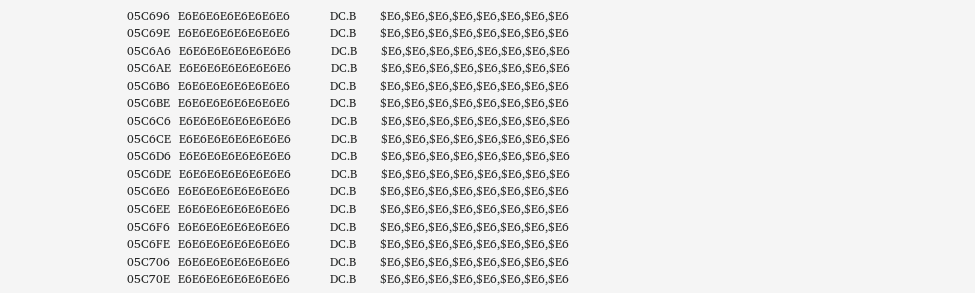05C696  E6E6E6E6E6E6E6E6          DC.B      $E6,$E6,$E6,$E6,$E6,$E6,$E6,$E6
05C69E  E6E6E6E6E6E6E6E6          DC.B      $E6,$E6,$E6,$E6,$E6,$E6,$E6,$E6
05C6A6  E6E6E6E6E6E6E6E6          DC.B      $E6,$E6,$E6,$E6,$E6,$E6,$E6,$E6
05C6AE  E6E6E6E6E6E6E6E6          DC.B      $E6,$E6,$E6,$E6,$E6,$E6,$E6,$E6
05C6B6  E6E6E6E6E6E6E6E6          DC.B      $E6,$E6,$E6,$E6,$E6,$E6,$E6,$E6
05C6BE  E6E6E6E6E6E6E6E6          DC.B      $E6,$E6,$E6,$E6,$E6,$E6,$E6,$E6
05C6C6  E6E6E6E6E6E6E6E6          DC.B      $E6,$E6,$E6,$E6,$E6,$E6,$E6,$E6
05C6CE  E6E6E6E6E6E6E6E6          DC.B      $E6,$E6,$E6,$E6,$E6,$E6,$E6,$E6
05C6D6  E6E6E6E6E6E6E6E6          DC.B      $E6,$E6,$E6,$E6,$E6,$E6,$E6,$E6
05C6DE  E6E6E6E6E6E6E6E6          DC.B      $E6,$E6,$E6,$E6,$E6,$E6,$E6,$E6
05C6E6  E6E6E6E6E6E6E6E6          DC.B      $E6,$E6,$E6,$E6,$E6,$E6,$E6,$E6
05C6EE  E6E6E6E6E6E6E6E6          DC.B      $E6,$E6,$E6,$E6,$E6,$E6,$E6,$E6
05C6F6  E6E6E6E6E6E6E6E6          DC.B      $E6,$E6,$E6,$E6,$E6,$E6,$E6,$E6
05C6FE  E6E6E6E6E6E6E6E6          DC.B      $E6,$E6,$E6,$E6,$E6,$E6,$E6,$E6
05C706  E6E6E6E6E6E6E6E6          DC.B      $E6,$E6,$E6,$E6,$E6,$E6,$E6,$E6
05C70E  E6E6E6E6E6E6E6E6          DC.B      $E6,$E6,$E6,$E6,$E6,$E6,$E6,$E6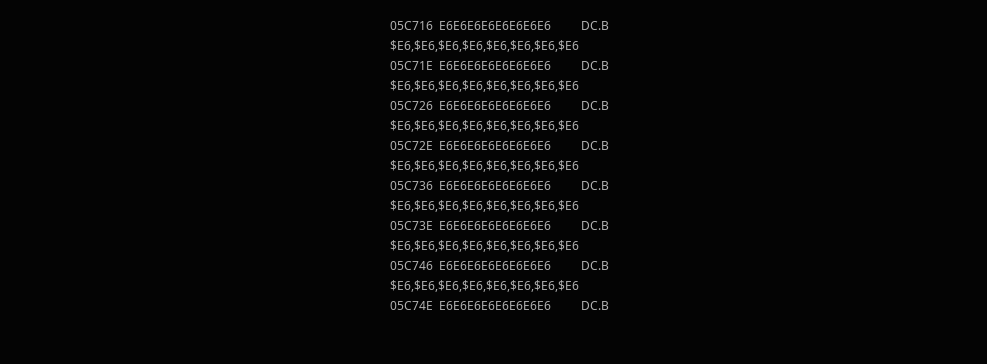05C716  E6E6E6E6E6E6E6E6          DC.B      $E6,$E6,$E6,$E6,$E6,$E6,$E6,$E6
05C71E  E6E6E6E6E6E6E6E6          DC.B      $E6,$E6,$E6,$E6,$E6,$E6,$E6,$E6
05C726  E6E6E6E6E6E6E6E6          DC.B      $E6,$E6,$E6,$E6,$E6,$E6,$E6,$E6
05C72E  E6E6E6E6E6E6E6E6          DC.B      $E6,$E6,$E6,$E6,$E6,$E6,$E6,$E6
05C736  E6E6E6E6E6E6E6E6          DC.B      $E6,$E6,$E6,$E6,$E6,$E6,$E6,$E6
05C73E  E6E6E6E6E6E6E6E6          DC.B      $E6,$E6,$E6,$E6,$E6,$E6,$E6,$E6
05C746  E6E6E6E6E6E6E6E6          DC.B      $E6,$E6,$E6,$E6,$E6,$E6,$E6,$E6
05C74E  E6E6E6E6E6E6E6E6          DC.B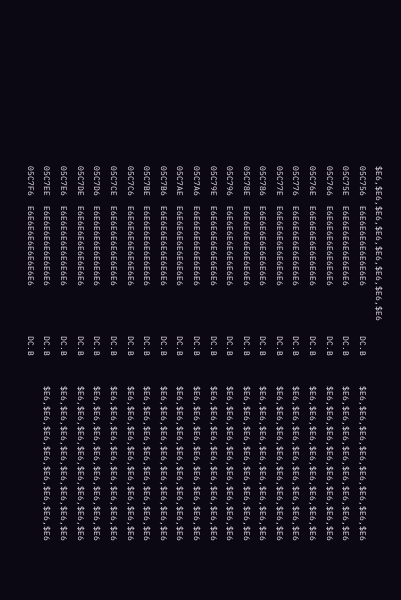$E6,$E6,$E6,$E6,$E6,$E6,$E6,$E6
05C756  E6E6E6E6E6E6E6E6          DC.B      $E6,$E6,$E6,$E6,$E6,$E6,$E6,$E6
05C75E  E6E6E6E6E6E6E6E6          DC.B      $E6,$E6,$E6,$E6,$E6,$E6,$E6,$E6
05C766  E6E6E6E6E6E6E6E6          DC.B      $E6,$E6,$E6,$E6,$E6,$E6,$E6,$E6
05C76E  E6E6E6E6E6E6E6E6          DC.B      $E6,$E6,$E6,$E6,$E6,$E6,$E6,$E6
05C776  E6E6E6E6E6E6E6E6          DC.B      $E6,$E6,$E6,$E6,$E6,$E6,$E6,$E6
05C77E  E6E6E6E6E6E6E6E6          DC.B      $E6,$E6,$E6,$E6,$E6,$E6,$E6,$E6
05C786  E6E6E6E6E6E6E6E6          DC.B      $E6,$E6,$E6,$E6,$E6,$E6,$E6,$E6
05C78E  E6E6E6E6E6E6E6E6          DC.B      $E6,$E6,$E6,$E6,$E6,$E6,$E6,$E6
05C796  E6E6E6E6E6E6E6E6          DC.B      $E6,$E6,$E6,$E6,$E6,$E6,$E6,$E6
05C79E  E6E6E6E6E6E6E6E6          DC.B      $E6,$E6,$E6,$E6,$E6,$E6,$E6,$E6
05C7A6  E6E6E6E6E6E6E6E6          DC.B      $E6,$E6,$E6,$E6,$E6,$E6,$E6,$E6
05C7AE  E6E6E6E6E6E6E6E6          DC.B      $E6,$E6,$E6,$E6,$E6,$E6,$E6,$E6
05C7B6  E6E6E6E6E6E6E6E6          DC.B      $E6,$E6,$E6,$E6,$E6,$E6,$E6,$E6
05C7BE  E6E6E6E6E6E6E6E6          DC.B      $E6,$E6,$E6,$E6,$E6,$E6,$E6,$E6
05C7C6  E6E6E6E6E6E6E6E6          DC.B      $E6,$E6,$E6,$E6,$E6,$E6,$E6,$E6
05C7CE  E6E6E6E6E6E6E6E6          DC.B      $E6,$E6,$E6,$E6,$E6,$E6,$E6,$E6
05C7D6  E6E6E6E6E6E6E6E6          DC.B      $E6,$E6,$E6,$E6,$E6,$E6,$E6,$E6
05C7DE  E6E6E6E6E6E6E6E6          DC.B      $E6,$E6,$E6,$E6,$E6,$E6,$E6,$E6
05C7E6  E6E6E6E6E6E6E6E6          DC.B      $E6,$E6,$E6,$E6,$E6,$E6,$E6,$E6
05C7EE  E6E6E6E6E6E6E6E6          DC.B      $E6,$E6,$E6,$E6,$E6,$E6,$E6,$E6
05C7F6  E6E6E6E6E6E6E6E6          DC.B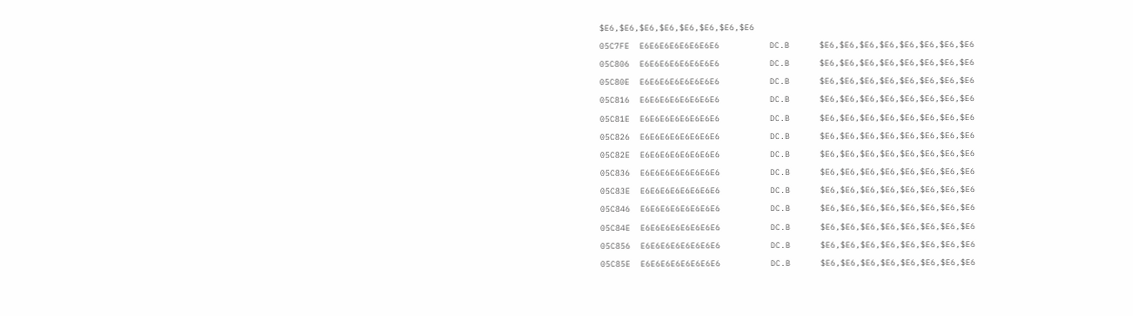$E6,$E6,$E6,$E6,$E6,$E6,$E6,$E6
05C7FE  E6E6E6E6E6E6E6E6          DC.B      $E6,$E6,$E6,$E6,$E6,$E6,$E6,$E6
05C806  E6E6E6E6E6E6E6E6          DC.B      $E6,$E6,$E6,$E6,$E6,$E6,$E6,$E6
05C80E  E6E6E6E6E6E6E6E6          DC.B      $E6,$E6,$E6,$E6,$E6,$E6,$E6,$E6
05C816  E6E6E6E6E6E6E6E6          DC.B      $E6,$E6,$E6,$E6,$E6,$E6,$E6,$E6
05C81E  E6E6E6E6E6E6E6E6          DC.B      $E6,$E6,$E6,$E6,$E6,$E6,$E6,$E6
05C826  E6E6E6E6E6E6E6E6          DC.B      $E6,$E6,$E6,$E6,$E6,$E6,$E6,$E6
05C82E  E6E6E6E6E6E6E6E6          DC.B      $E6,$E6,$E6,$E6,$E6,$E6,$E6,$E6
05C836  E6E6E6E6E6E6E6E6          DC.B      $E6,$E6,$E6,$E6,$E6,$E6,$E6,$E6
05C83E  E6E6E6E6E6E6E6E6          DC.B      $E6,$E6,$E6,$E6,$E6,$E6,$E6,$E6
05C846  E6E6E6E6E6E6E6E6          DC.B      $E6,$E6,$E6,$E6,$E6,$E6,$E6,$E6
05C84E  E6E6E6E6E6E6E6E6          DC.B      $E6,$E6,$E6,$E6,$E6,$E6,$E6,$E6
05C856  E6E6E6E6E6E6E6E6          DC.B      $E6,$E6,$E6,$E6,$E6,$E6,$E6,$E6
05C85E  E6E6E6E6E6E6E6E6          DC.B      $E6,$E6,$E6,$E6,$E6,$E6,$E6,$E6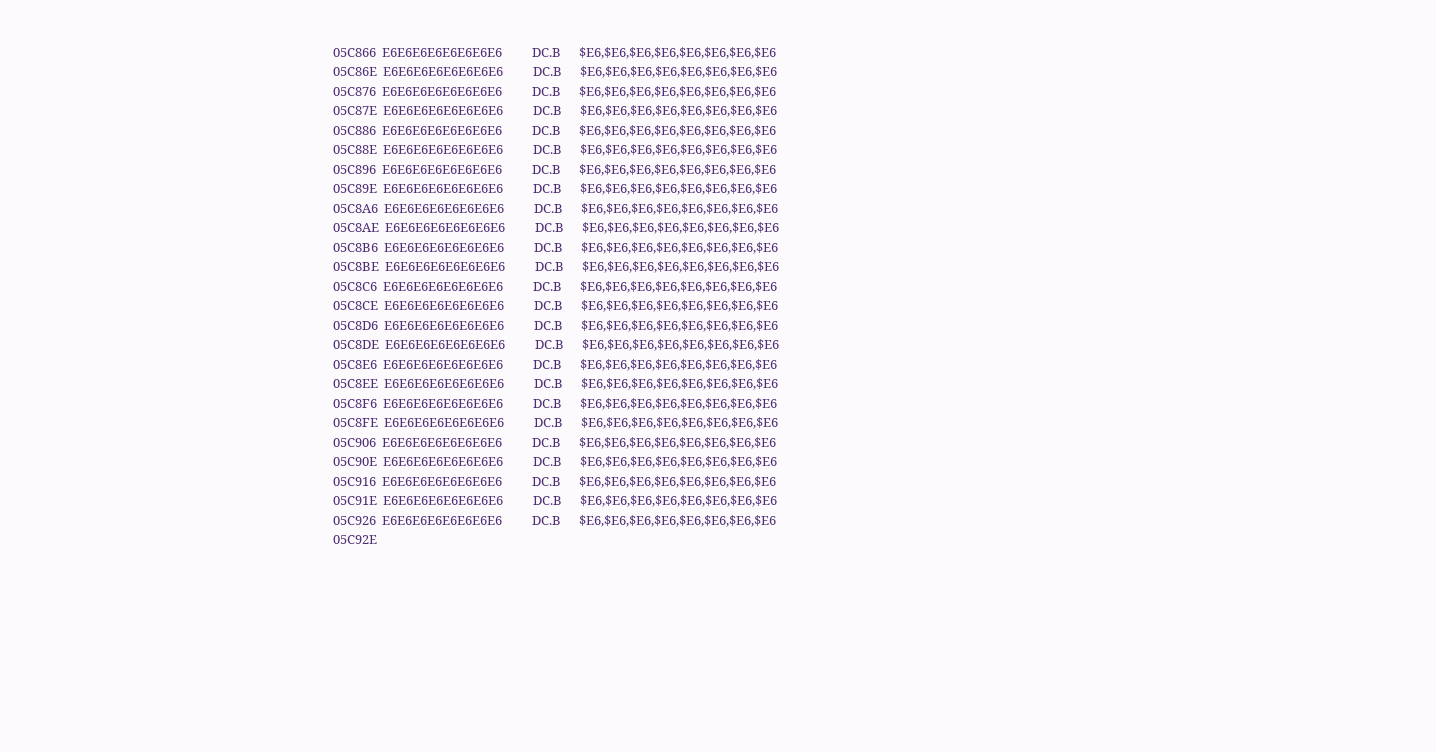05C866  E6E6E6E6E6E6E6E6          DC.B      $E6,$E6,$E6,$E6,$E6,$E6,$E6,$E6
05C86E  E6E6E6E6E6E6E6E6          DC.B      $E6,$E6,$E6,$E6,$E6,$E6,$E6,$E6
05C876  E6E6E6E6E6E6E6E6          DC.B      $E6,$E6,$E6,$E6,$E6,$E6,$E6,$E6
05C87E  E6E6E6E6E6E6E6E6          DC.B      $E6,$E6,$E6,$E6,$E6,$E6,$E6,$E6
05C886  E6E6E6E6E6E6E6E6          DC.B      $E6,$E6,$E6,$E6,$E6,$E6,$E6,$E6
05C88E  E6E6E6E6E6E6E6E6          DC.B      $E6,$E6,$E6,$E6,$E6,$E6,$E6,$E6
05C896  E6E6E6E6E6E6E6E6          DC.B      $E6,$E6,$E6,$E6,$E6,$E6,$E6,$E6
05C89E  E6E6E6E6E6E6E6E6          DC.B      $E6,$E6,$E6,$E6,$E6,$E6,$E6,$E6
05C8A6  E6E6E6E6E6E6E6E6          DC.B      $E6,$E6,$E6,$E6,$E6,$E6,$E6,$E6
05C8AE  E6E6E6E6E6E6E6E6          DC.B      $E6,$E6,$E6,$E6,$E6,$E6,$E6,$E6
05C8B6  E6E6E6E6E6E6E6E6          DC.B      $E6,$E6,$E6,$E6,$E6,$E6,$E6,$E6
05C8BE  E6E6E6E6E6E6E6E6          DC.B      $E6,$E6,$E6,$E6,$E6,$E6,$E6,$E6
05C8C6  E6E6E6E6E6E6E6E6          DC.B      $E6,$E6,$E6,$E6,$E6,$E6,$E6,$E6
05C8CE  E6E6E6E6E6E6E6E6          DC.B      $E6,$E6,$E6,$E6,$E6,$E6,$E6,$E6
05C8D6  E6E6E6E6E6E6E6E6          DC.B      $E6,$E6,$E6,$E6,$E6,$E6,$E6,$E6
05C8DE  E6E6E6E6E6E6E6E6          DC.B      $E6,$E6,$E6,$E6,$E6,$E6,$E6,$E6
05C8E6  E6E6E6E6E6E6E6E6          DC.B      $E6,$E6,$E6,$E6,$E6,$E6,$E6,$E6
05C8EE  E6E6E6E6E6E6E6E6          DC.B      $E6,$E6,$E6,$E6,$E6,$E6,$E6,$E6
05C8F6  E6E6E6E6E6E6E6E6          DC.B      $E6,$E6,$E6,$E6,$E6,$E6,$E6,$E6
05C8FE  E6E6E6E6E6E6E6E6          DC.B      $E6,$E6,$E6,$E6,$E6,$E6,$E6,$E6
05C906  E6E6E6E6E6E6E6E6          DC.B      $E6,$E6,$E6,$E6,$E6,$E6,$E6,$E6
05C90E  E6E6E6E6E6E6E6E6          DC.B      $E6,$E6,$E6,$E6,$E6,$E6,$E6,$E6
05C916  E6E6E6E6E6E6E6E6          DC.B      $E6,$E6,$E6,$E6,$E6,$E6,$E6,$E6
05C91E  E6E6E6E6E6E6E6E6          DC.B      $E6,$E6,$E6,$E6,$E6,$E6,$E6,$E6
05C926  E6E6E6E6E6E6E6E6          DC.B      $E6,$E6,$E6,$E6,$E6,$E6,$E6,$E6
05C92E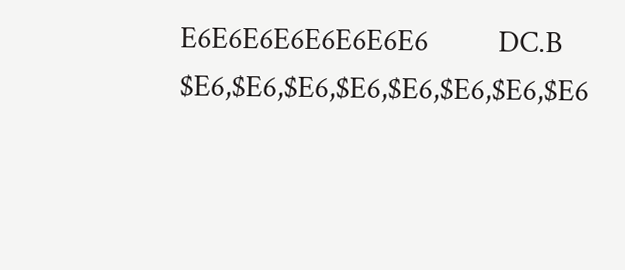E6E6E6E6E6E6E6E6          DC.B      $E6,$E6,$E6,$E6,$E6,$E6,$E6,$E6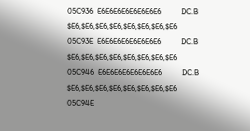05C936  E6E6E6E6E6E6E6E6          DC.B      $E6,$E6,$E6,$E6,$E6,$E6,$E6,$E6
05C93E  E6E6E6E6E6E6E6E6          DC.B      $E6,$E6,$E6,$E6,$E6,$E6,$E6,$E6
05C946  E6E6E6E6E6E6E6E6          DC.B      $E6,$E6,$E6,$E6,$E6,$E6,$E6,$E6
05C94E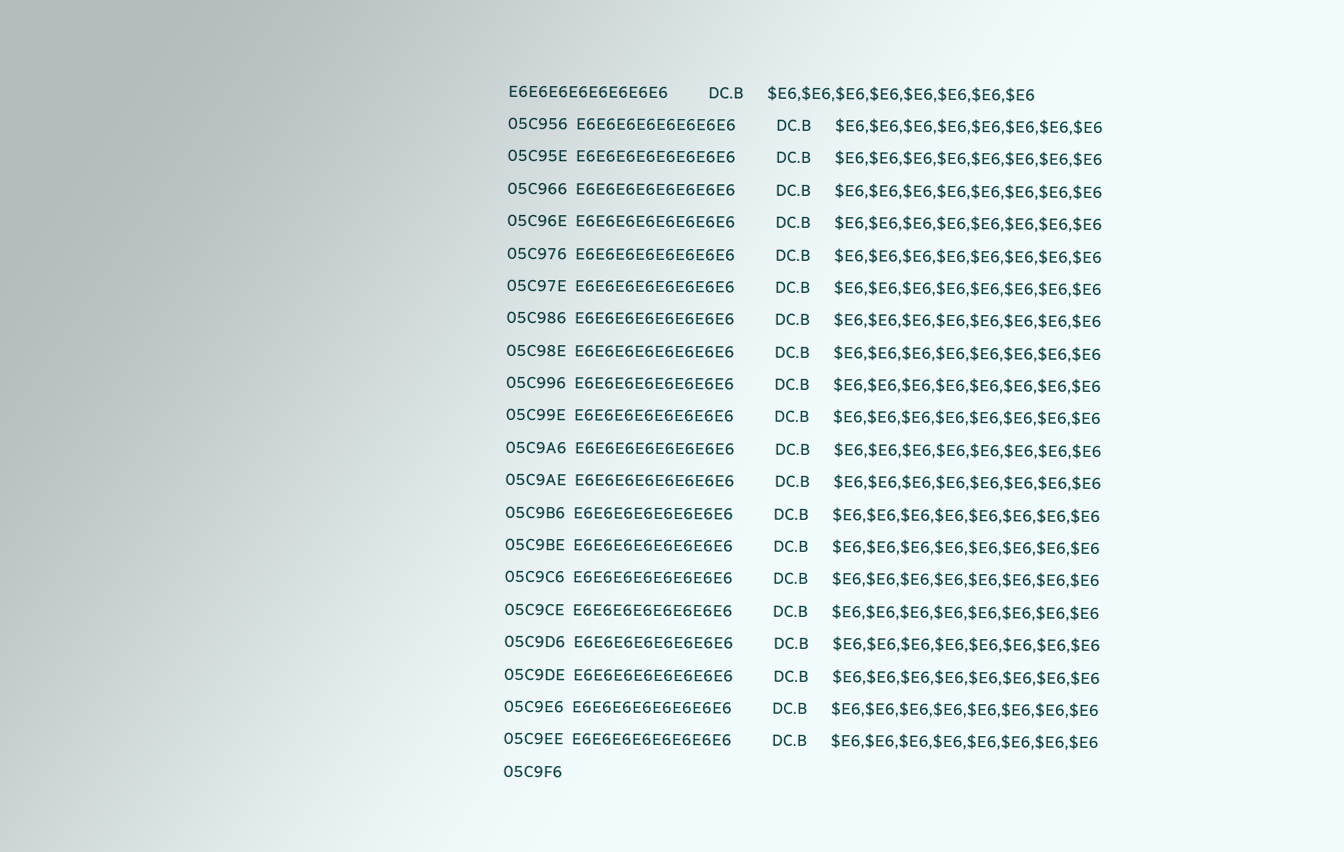E6E6E6E6E6E6E6E6          DC.B      $E6,$E6,$E6,$E6,$E6,$E6,$E6,$E6
05C956  E6E6E6E6E6E6E6E6          DC.B      $E6,$E6,$E6,$E6,$E6,$E6,$E6,$E6
05C95E  E6E6E6E6E6E6E6E6          DC.B      $E6,$E6,$E6,$E6,$E6,$E6,$E6,$E6
05C966  E6E6E6E6E6E6E6E6          DC.B      $E6,$E6,$E6,$E6,$E6,$E6,$E6,$E6
05C96E  E6E6E6E6E6E6E6E6          DC.B      $E6,$E6,$E6,$E6,$E6,$E6,$E6,$E6
05C976  E6E6E6E6E6E6E6E6          DC.B      $E6,$E6,$E6,$E6,$E6,$E6,$E6,$E6
05C97E  E6E6E6E6E6E6E6E6          DC.B      $E6,$E6,$E6,$E6,$E6,$E6,$E6,$E6
05C986  E6E6E6E6E6E6E6E6          DC.B      $E6,$E6,$E6,$E6,$E6,$E6,$E6,$E6
05C98E  E6E6E6E6E6E6E6E6          DC.B      $E6,$E6,$E6,$E6,$E6,$E6,$E6,$E6
05C996  E6E6E6E6E6E6E6E6          DC.B      $E6,$E6,$E6,$E6,$E6,$E6,$E6,$E6
05C99E  E6E6E6E6E6E6E6E6          DC.B      $E6,$E6,$E6,$E6,$E6,$E6,$E6,$E6
05C9A6  E6E6E6E6E6E6E6E6          DC.B      $E6,$E6,$E6,$E6,$E6,$E6,$E6,$E6
05C9AE  E6E6E6E6E6E6E6E6          DC.B      $E6,$E6,$E6,$E6,$E6,$E6,$E6,$E6
05C9B6  E6E6E6E6E6E6E6E6          DC.B      $E6,$E6,$E6,$E6,$E6,$E6,$E6,$E6
05C9BE  E6E6E6E6E6E6E6E6          DC.B      $E6,$E6,$E6,$E6,$E6,$E6,$E6,$E6
05C9C6  E6E6E6E6E6E6E6E6          DC.B      $E6,$E6,$E6,$E6,$E6,$E6,$E6,$E6
05C9CE  E6E6E6E6E6E6E6E6          DC.B      $E6,$E6,$E6,$E6,$E6,$E6,$E6,$E6
05C9D6  E6E6E6E6E6E6E6E6          DC.B      $E6,$E6,$E6,$E6,$E6,$E6,$E6,$E6
05C9DE  E6E6E6E6E6E6E6E6          DC.B      $E6,$E6,$E6,$E6,$E6,$E6,$E6,$E6
05C9E6  E6E6E6E6E6E6E6E6          DC.B      $E6,$E6,$E6,$E6,$E6,$E6,$E6,$E6
05C9EE  E6E6E6E6E6E6E6E6          DC.B      $E6,$E6,$E6,$E6,$E6,$E6,$E6,$E6
05C9F6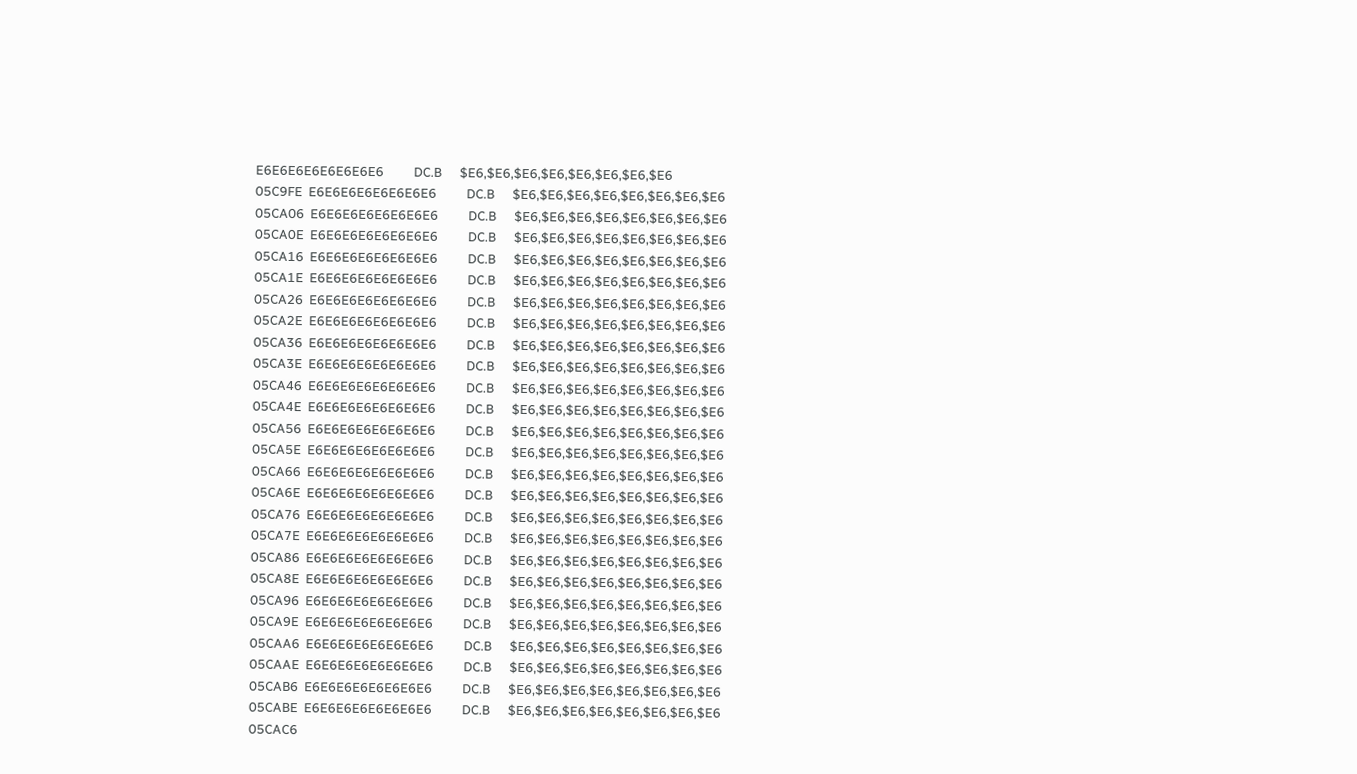E6E6E6E6E6E6E6E6          DC.B      $E6,$E6,$E6,$E6,$E6,$E6,$E6,$E6
05C9FE  E6E6E6E6E6E6E6E6          DC.B      $E6,$E6,$E6,$E6,$E6,$E6,$E6,$E6
05CA06  E6E6E6E6E6E6E6E6          DC.B      $E6,$E6,$E6,$E6,$E6,$E6,$E6,$E6
05CA0E  E6E6E6E6E6E6E6E6          DC.B      $E6,$E6,$E6,$E6,$E6,$E6,$E6,$E6
05CA16  E6E6E6E6E6E6E6E6          DC.B      $E6,$E6,$E6,$E6,$E6,$E6,$E6,$E6
05CA1E  E6E6E6E6E6E6E6E6          DC.B      $E6,$E6,$E6,$E6,$E6,$E6,$E6,$E6
05CA26  E6E6E6E6E6E6E6E6          DC.B      $E6,$E6,$E6,$E6,$E6,$E6,$E6,$E6
05CA2E  E6E6E6E6E6E6E6E6          DC.B      $E6,$E6,$E6,$E6,$E6,$E6,$E6,$E6
05CA36  E6E6E6E6E6E6E6E6          DC.B      $E6,$E6,$E6,$E6,$E6,$E6,$E6,$E6
05CA3E  E6E6E6E6E6E6E6E6          DC.B      $E6,$E6,$E6,$E6,$E6,$E6,$E6,$E6
05CA46  E6E6E6E6E6E6E6E6          DC.B      $E6,$E6,$E6,$E6,$E6,$E6,$E6,$E6
05CA4E  E6E6E6E6E6E6E6E6          DC.B      $E6,$E6,$E6,$E6,$E6,$E6,$E6,$E6
05CA56  E6E6E6E6E6E6E6E6          DC.B      $E6,$E6,$E6,$E6,$E6,$E6,$E6,$E6
05CA5E  E6E6E6E6E6E6E6E6          DC.B      $E6,$E6,$E6,$E6,$E6,$E6,$E6,$E6
05CA66  E6E6E6E6E6E6E6E6          DC.B      $E6,$E6,$E6,$E6,$E6,$E6,$E6,$E6
05CA6E  E6E6E6E6E6E6E6E6          DC.B      $E6,$E6,$E6,$E6,$E6,$E6,$E6,$E6
05CA76  E6E6E6E6E6E6E6E6          DC.B      $E6,$E6,$E6,$E6,$E6,$E6,$E6,$E6
05CA7E  E6E6E6E6E6E6E6E6          DC.B      $E6,$E6,$E6,$E6,$E6,$E6,$E6,$E6
05CA86  E6E6E6E6E6E6E6E6          DC.B      $E6,$E6,$E6,$E6,$E6,$E6,$E6,$E6
05CA8E  E6E6E6E6E6E6E6E6          DC.B      $E6,$E6,$E6,$E6,$E6,$E6,$E6,$E6
05CA96  E6E6E6E6E6E6E6E6          DC.B      $E6,$E6,$E6,$E6,$E6,$E6,$E6,$E6
05CA9E  E6E6E6E6E6E6E6E6          DC.B      $E6,$E6,$E6,$E6,$E6,$E6,$E6,$E6
05CAA6  E6E6E6E6E6E6E6E6          DC.B      $E6,$E6,$E6,$E6,$E6,$E6,$E6,$E6
05CAAE  E6E6E6E6E6E6E6E6          DC.B      $E6,$E6,$E6,$E6,$E6,$E6,$E6,$E6
05CAB6  E6E6E6E6E6E6E6E6          DC.B      $E6,$E6,$E6,$E6,$E6,$E6,$E6,$E6
05CABE  E6E6E6E6E6E6E6E6          DC.B      $E6,$E6,$E6,$E6,$E6,$E6,$E6,$E6
05CAC6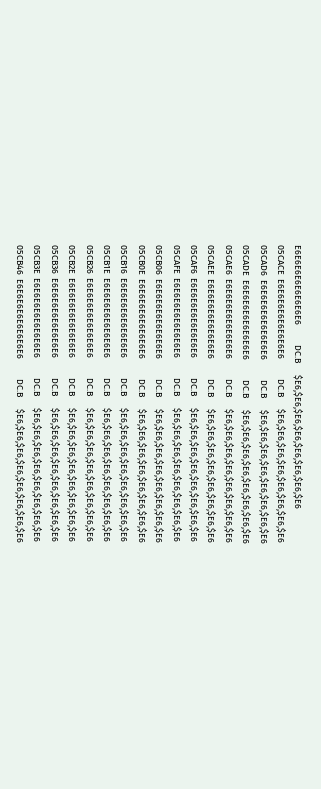E6E6E6E6E6E6E6E6          DC.B      $E6,$E6,$E6,$E6,$E6,$E6,$E6,$E6
05CACE  E6E6E6E6E6E6E6E6          DC.B      $E6,$E6,$E6,$E6,$E6,$E6,$E6,$E6
05CAD6  E6E6E6E6E6E6E6E6          DC.B      $E6,$E6,$E6,$E6,$E6,$E6,$E6,$E6
05CADE  E6E6E6E6E6E6E6E6          DC.B      $E6,$E6,$E6,$E6,$E6,$E6,$E6,$E6
05CAE6  E6E6E6E6E6E6E6E6          DC.B      $E6,$E6,$E6,$E6,$E6,$E6,$E6,$E6
05CAEE  E6E6E6E6E6E6E6E6          DC.B      $E6,$E6,$E6,$E6,$E6,$E6,$E6,$E6
05CAF6  E6E6E6E6E6E6E6E6          DC.B      $E6,$E6,$E6,$E6,$E6,$E6,$E6,$E6
05CAFE  E6E6E6E6E6E6E6E6          DC.B      $E6,$E6,$E6,$E6,$E6,$E6,$E6,$E6
05CB06  E6E6E6E6E6E6E6E6          DC.B      $E6,$E6,$E6,$E6,$E6,$E6,$E6,$E6
05CB0E  E6E6E6E6E6E6E6E6          DC.B      $E6,$E6,$E6,$E6,$E6,$E6,$E6,$E6
05CB16  E6E6E6E6E6E6E6E6          DC.B      $E6,$E6,$E6,$E6,$E6,$E6,$E6,$E6
05CB1E  E6E6E6E6E6E6E6E6          DC.B      $E6,$E6,$E6,$E6,$E6,$E6,$E6,$E6
05CB26  E6E6E6E6E6E6E6E6          DC.B      $E6,$E6,$E6,$E6,$E6,$E6,$E6,$E6
05CB2E  E6E6E6E6E6E6E6E6          DC.B      $E6,$E6,$E6,$E6,$E6,$E6,$E6,$E6
05CB36  E6E6E6E6E6E6E6E6          DC.B      $E6,$E6,$E6,$E6,$E6,$E6,$E6,$E6
05CB3E  E6E6E6E6E6E6E6E6          DC.B      $E6,$E6,$E6,$E6,$E6,$E6,$E6,$E6
05CB46  E6E6E6E6E6E6E6E6          DC.B      $E6,$E6,$E6,$E6,$E6,$E6,$E6,$E6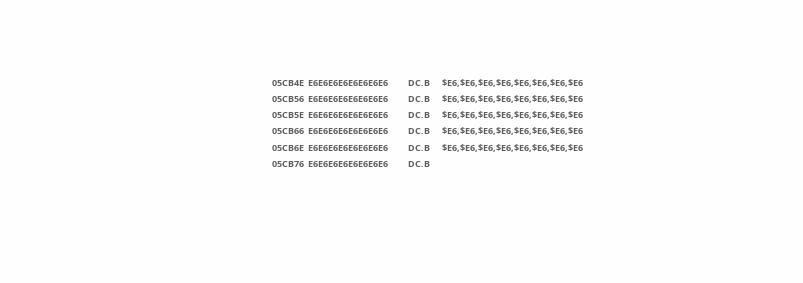05CB4E  E6E6E6E6E6E6E6E6          DC.B      $E6,$E6,$E6,$E6,$E6,$E6,$E6,$E6
05CB56  E6E6E6E6E6E6E6E6          DC.B      $E6,$E6,$E6,$E6,$E6,$E6,$E6,$E6
05CB5E  E6E6E6E6E6E6E6E6          DC.B      $E6,$E6,$E6,$E6,$E6,$E6,$E6,$E6
05CB66  E6E6E6E6E6E6E6E6          DC.B      $E6,$E6,$E6,$E6,$E6,$E6,$E6,$E6
05CB6E  E6E6E6E6E6E6E6E6          DC.B      $E6,$E6,$E6,$E6,$E6,$E6,$E6,$E6
05CB76  E6E6E6E6E6E6E6E6          DC.B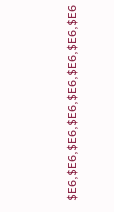$E6,$E6,$E6,$E6,$E6,$E6,$E6,$E6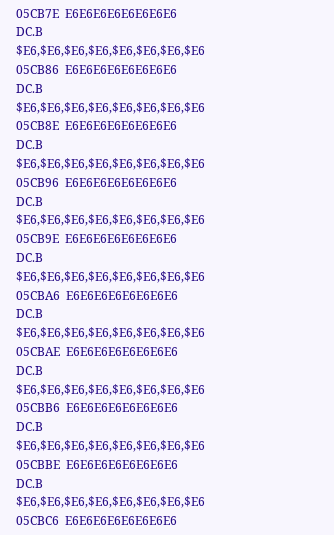05CB7E  E6E6E6E6E6E6E6E6          DC.B      $E6,$E6,$E6,$E6,$E6,$E6,$E6,$E6
05CB86  E6E6E6E6E6E6E6E6          DC.B      $E6,$E6,$E6,$E6,$E6,$E6,$E6,$E6
05CB8E  E6E6E6E6E6E6E6E6          DC.B      $E6,$E6,$E6,$E6,$E6,$E6,$E6,$E6
05CB96  E6E6E6E6E6E6E6E6          DC.B      $E6,$E6,$E6,$E6,$E6,$E6,$E6,$E6
05CB9E  E6E6E6E6E6E6E6E6          DC.B      $E6,$E6,$E6,$E6,$E6,$E6,$E6,$E6
05CBA6  E6E6E6E6E6E6E6E6          DC.B      $E6,$E6,$E6,$E6,$E6,$E6,$E6,$E6
05CBAE  E6E6E6E6E6E6E6E6          DC.B      $E6,$E6,$E6,$E6,$E6,$E6,$E6,$E6
05CBB6  E6E6E6E6E6E6E6E6          DC.B      $E6,$E6,$E6,$E6,$E6,$E6,$E6,$E6
05CBBE  E6E6E6E6E6E6E6E6          DC.B      $E6,$E6,$E6,$E6,$E6,$E6,$E6,$E6
05CBC6  E6E6E6E6E6E6E6E6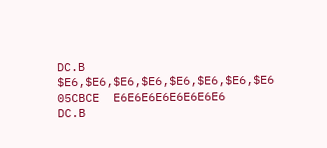DC.B      $E6,$E6,$E6,$E6,$E6,$E6,$E6,$E6
05CBCE  E6E6E6E6E6E6E6E6          DC.B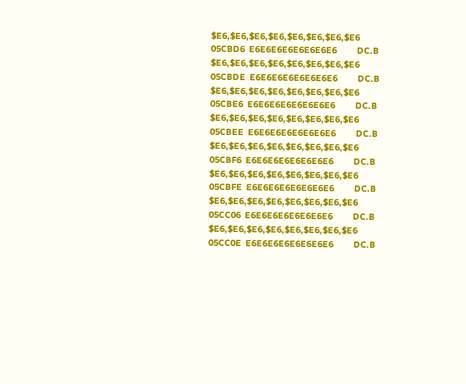$E6,$E6,$E6,$E6,$E6,$E6,$E6,$E6
05CBD6  E6E6E6E6E6E6E6E6          DC.B      $E6,$E6,$E6,$E6,$E6,$E6,$E6,$E6
05CBDE  E6E6E6E6E6E6E6E6          DC.B      $E6,$E6,$E6,$E6,$E6,$E6,$E6,$E6
05CBE6  E6E6E6E6E6E6E6E6          DC.B      $E6,$E6,$E6,$E6,$E6,$E6,$E6,$E6
05CBEE  E6E6E6E6E6E6E6E6          DC.B      $E6,$E6,$E6,$E6,$E6,$E6,$E6,$E6
05CBF6  E6E6E6E6E6E6E6E6          DC.B      $E6,$E6,$E6,$E6,$E6,$E6,$E6,$E6
05CBFE  E6E6E6E6E6E6E6E6          DC.B      $E6,$E6,$E6,$E6,$E6,$E6,$E6,$E6
05CC06  E6E6E6E6E6E6E6E6          DC.B      $E6,$E6,$E6,$E6,$E6,$E6,$E6,$E6
05CC0E  E6E6E6E6E6E6E6E6          DC.B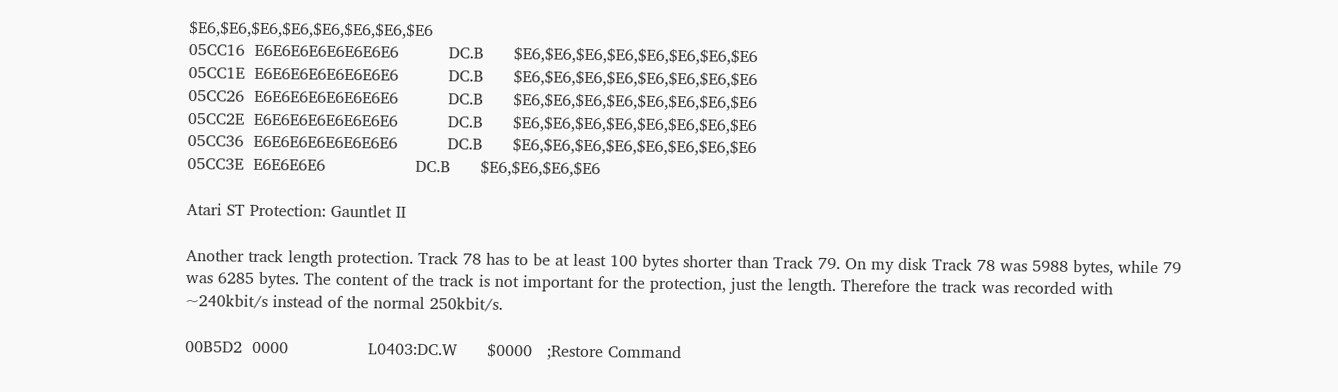$E6,$E6,$E6,$E6,$E6,$E6,$E6,$E6
05CC16  E6E6E6E6E6E6E6E6          DC.B      $E6,$E6,$E6,$E6,$E6,$E6,$E6,$E6
05CC1E  E6E6E6E6E6E6E6E6          DC.B      $E6,$E6,$E6,$E6,$E6,$E6,$E6,$E6
05CC26  E6E6E6E6E6E6E6E6          DC.B      $E6,$E6,$E6,$E6,$E6,$E6,$E6,$E6
05CC2E  E6E6E6E6E6E6E6E6          DC.B      $E6,$E6,$E6,$E6,$E6,$E6,$E6,$E6
05CC36  E6E6E6E6E6E6E6E6          DC.B      $E6,$E6,$E6,$E6,$E6,$E6,$E6,$E6
05CC3E  E6E6E6E6                  DC.B      $E6,$E6,$E6,$E6

Atari ST Protection: Gauntlet II

Another track length protection. Track 78 has to be at least 100 bytes shorter than Track 79. On my disk Track 78 was 5988 bytes, while 79 was 6285 bytes. The content of the track is not important for the protection, just the length. Therefore the track was recorded with ~240kbit/s instead of the normal 250kbit/s.

00B5D2  0000                L0403:DC.W      $0000   ;Restore Command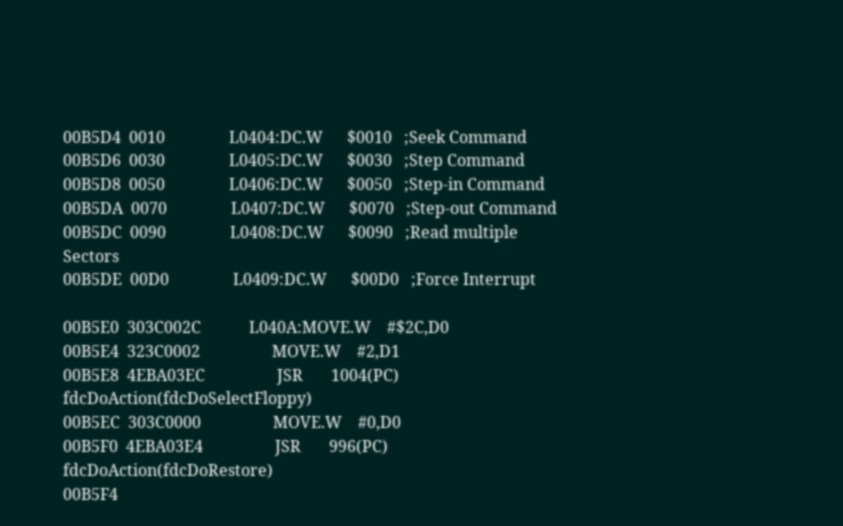00B5D4  0010                L0404:DC.W      $0010   ;Seek Command
00B5D6  0030                L0405:DC.W      $0030   ;Step Command
00B5D8  0050                L0406:DC.W      $0050   ;Step-in Command
00B5DA  0070                L0407:DC.W      $0070   ;Step-out Command
00B5DC  0090                L0408:DC.W      $0090   ;Read multiple Sectors
00B5DE  00D0                L0409:DC.W      $00D0   ;Force Interrupt

00B5E0  303C002C            L040A:MOVE.W    #$2C,D0
00B5E4  323C0002                  MOVE.W    #2,D1
00B5E8  4EBA03EC                  JSR       1004(PC)             fdcDoAction(fdcDoSelectFloppy)
00B5EC  303C0000                  MOVE.W    #0,D0
00B5F0  4EBA03E4                  JSR       996(PC)              fdcDoAction(fdcDoRestore)
00B5F4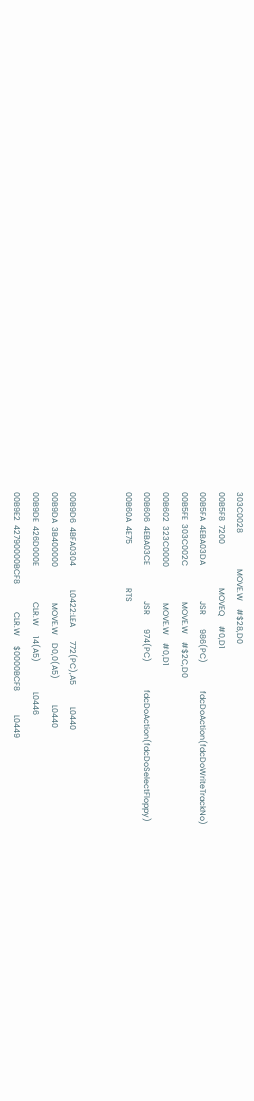303C0028                  MOVE.W    #$28,D0
00B5F8  7200                      MOVEQ     #0,D1
00B5FA  4EBA03DA                  JSR       986(PC)              fdcDoAction(fdcDoWriteTrackNo)
00B5FE  303C002C                  MOVE.W    #$2C,D0
00B602  323C0000                  MOVE.W    #0,D1
00B606  4EBA03CE                  JSR       974(PC)              fdcDoAction(fdcDoSelectFloppy)
00B60A  4E75                      RTS


00B9D6  4BFA0304            L0422:LEA       772(PC),A5           L0440
00B9DA  3B400000                  MOVE.W    D0,0(A5)             L0440
00B9DE  426D000E                  CLR.W     14(A5)               L0446
00B9E2  42790000BCF8              CLR.W     $0000BCF8            L0449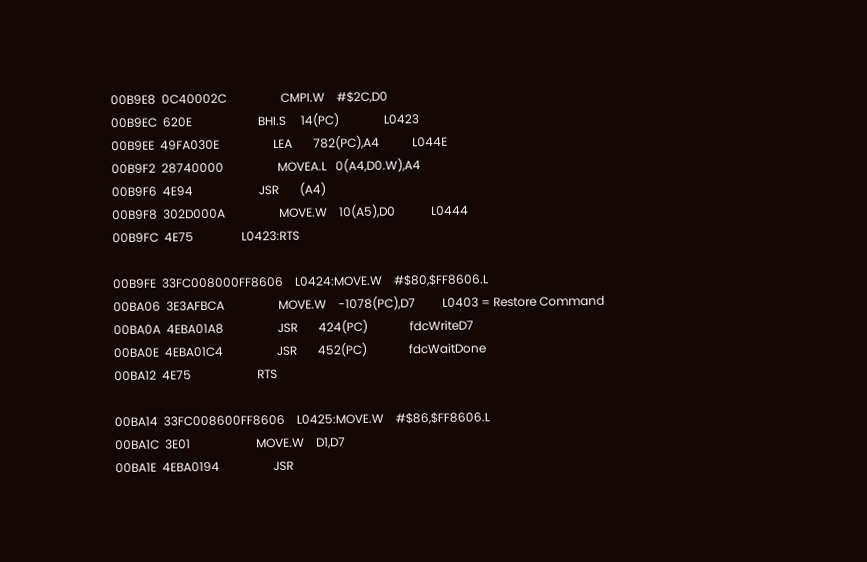00B9E8  0C40002C                  CMPI.W    #$2C,D0
00B9EC  620E                      BHI.S     14(PC)               L0423
00B9EE  49FA030E                  LEA       782(PC),A4           L044E
00B9F2  28740000                  MOVEA.L   0(A4,D0.W),A4
00B9F6  4E94                      JSR       (A4)
00B9F8  302D000A                  MOVE.W    10(A5),D0            L0444
00B9FC  4E75                L0423:RTS

00B9FE  33FC008000FF8606    L0424:MOVE.W    #$80,$FF8606.L
00BA06  3E3AFBCA                  MOVE.W    -1078(PC),D7         L0403 = Restore Command
00BA0A  4EBA01A8                  JSR       424(PC)              fdcWriteD7
00BA0E  4EBA01C4                  JSR       452(PC)              fdcWaitDone
00BA12  4E75                      RTS

00BA14  33FC008600FF8606    L0425:MOVE.W    #$86,$FF8606.L
00BA1C  3E01                      MOVE.W    D1,D7
00BA1E  4EBA0194                  JSR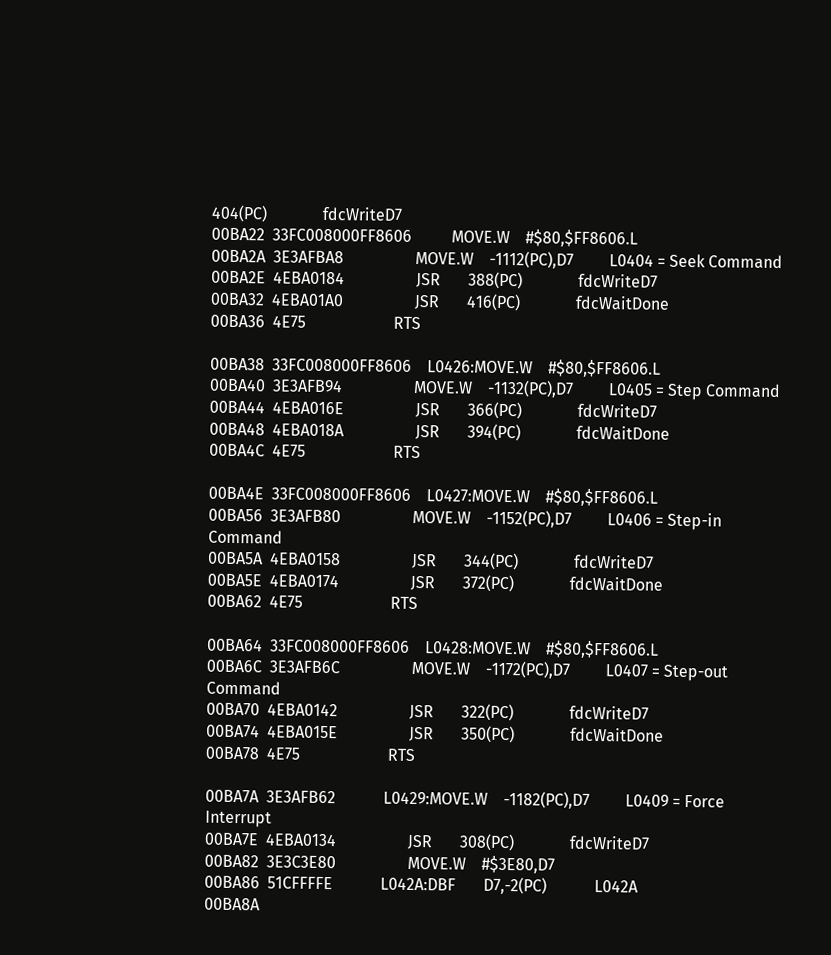404(PC)              fdcWriteD7
00BA22  33FC008000FF8606          MOVE.W    #$80,$FF8606.L
00BA2A  3E3AFBA8                  MOVE.W    -1112(PC),D7         L0404 = Seek Command
00BA2E  4EBA0184                  JSR       388(PC)              fdcWriteD7
00BA32  4EBA01A0                  JSR       416(PC)              fdcWaitDone
00BA36  4E75                      RTS

00BA38  33FC008000FF8606    L0426:MOVE.W    #$80,$FF8606.L
00BA40  3E3AFB94                  MOVE.W    -1132(PC),D7         L0405 = Step Command
00BA44  4EBA016E                  JSR       366(PC)              fdcWriteD7
00BA48  4EBA018A                  JSR       394(PC)              fdcWaitDone
00BA4C  4E75                      RTS

00BA4E  33FC008000FF8606    L0427:MOVE.W    #$80,$FF8606.L
00BA56  3E3AFB80                  MOVE.W    -1152(PC),D7         L0406 = Step-in Command
00BA5A  4EBA0158                  JSR       344(PC)              fdcWriteD7
00BA5E  4EBA0174                  JSR       372(PC)              fdcWaitDone
00BA62  4E75                      RTS

00BA64  33FC008000FF8606    L0428:MOVE.W    #$80,$FF8606.L
00BA6C  3E3AFB6C                  MOVE.W    -1172(PC),D7         L0407 = Step-out Command
00BA70  4EBA0142                  JSR       322(PC)              fdcWriteD7
00BA74  4EBA015E                  JSR       350(PC)              fdcWaitDone
00BA78  4E75                      RTS

00BA7A  3E3AFB62            L0429:MOVE.W    -1182(PC),D7         L0409 = Force Interrupt
00BA7E  4EBA0134                  JSR       308(PC)              fdcWriteD7
00BA82  3E3C3E80                  MOVE.W    #$3E80,D7
00BA86  51CFFFFE            L042A:DBF       D7,-2(PC)            L042A
00BA8A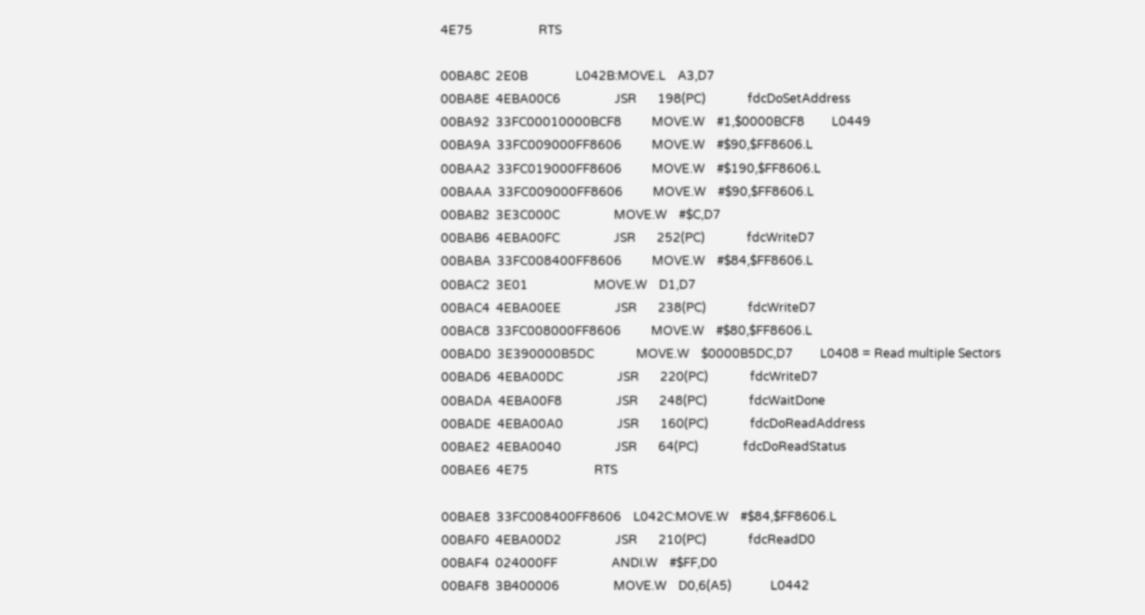4E75                      RTS

00BA8C  2E0B                L042B:MOVE.L    A3,D7
00BA8E  4EBA00C6                  JSR       198(PC)              fdcDoSetAddress
00BA92  33FC00010000BCF8          MOVE.W    #1,$0000BCF8         L0449
00BA9A  33FC009000FF8606          MOVE.W    #$90,$FF8606.L
00BAA2  33FC019000FF8606          MOVE.W    #$190,$FF8606.L
00BAAA  33FC009000FF8606          MOVE.W    #$90,$FF8606.L
00BAB2  3E3C000C                  MOVE.W    #$C,D7
00BAB6  4EBA00FC                  JSR       252(PC)              fdcWriteD7
00BABA  33FC008400FF8606          MOVE.W    #$84,$FF8606.L
00BAC2  3E01                      MOVE.W    D1,D7
00BAC4  4EBA00EE                  JSR       238(PC)              fdcWriteD7
00BAC8  33FC008000FF8606          MOVE.W    #$80,$FF8606.L
00BAD0  3E390000B5DC              MOVE.W    $0000B5DC,D7         L0408 = Read multiple Sectors
00BAD6  4EBA00DC                  JSR       220(PC)              fdcWriteD7
00BADA  4EBA00F8                  JSR       248(PC)              fdcWaitDone
00BADE  4EBA00A0                  JSR       160(PC)              fdcDoReadAddress
00BAE2  4EBA0040                  JSR       64(PC)               fdcDoReadStatus
00BAE6  4E75                      RTS

00BAE8  33FC008400FF8606    L042C:MOVE.W    #$84,$FF8606.L
00BAF0  4EBA00D2                  JSR       210(PC)              fdcReadD0
00BAF4  024000FF                  ANDI.W    #$FF,D0
00BAF8  3B400006                  MOVE.W    D0,6(A5)             L0442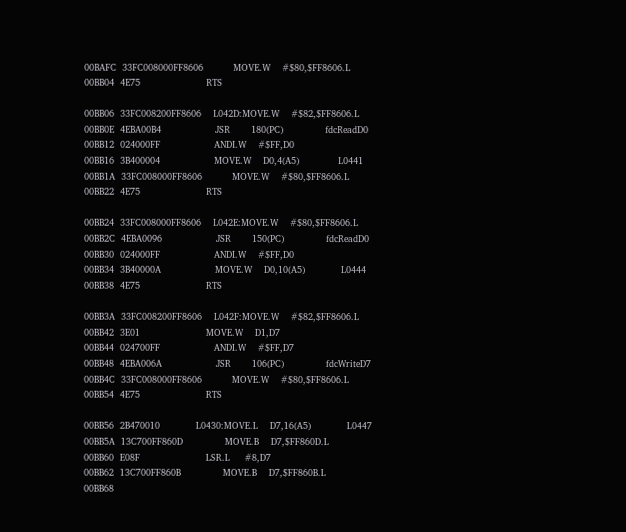00BAFC  33FC008000FF8606          MOVE.W    #$80,$FF8606.L
00BB04  4E75                      RTS

00BB06  33FC008200FF8606    L042D:MOVE.W    #$82,$FF8606.L
00BB0E  4EBA00B4                  JSR       180(PC)              fdcReadD0
00BB12  024000FF                  ANDI.W    #$FF,D0
00BB16  3B400004                  MOVE.W    D0,4(A5)             L0441
00BB1A  33FC008000FF8606          MOVE.W    #$80,$FF8606.L
00BB22  4E75                      RTS

00BB24  33FC008000FF8606    L042E:MOVE.W    #$80,$FF8606.L
00BB2C  4EBA0096                  JSR       150(PC)              fdcReadD0
00BB30  024000FF                  ANDI.W    #$FF,D0
00BB34  3B40000A                  MOVE.W    D0,10(A5)            L0444
00BB38  4E75                      RTS

00BB3A  33FC008200FF8606    L042F:MOVE.W    #$82,$FF8606.L
00BB42  3E01                      MOVE.W    D1,D7
00BB44  024700FF                  ANDI.W    #$FF,D7
00BB48  4EBA006A                  JSR       106(PC)              fdcWriteD7
00BB4C  33FC008000FF8606          MOVE.W    #$80,$FF8606.L
00BB54  4E75                      RTS

00BB56  2B470010            L0430:MOVE.L    D7,16(A5)            L0447
00BB5A  13C700FF860D              MOVE.B    D7,$FF860D.L
00BB60  E08F                      LSR.L     #8,D7
00BB62  13C700FF860B              MOVE.B    D7,$FF860B.L
00BB68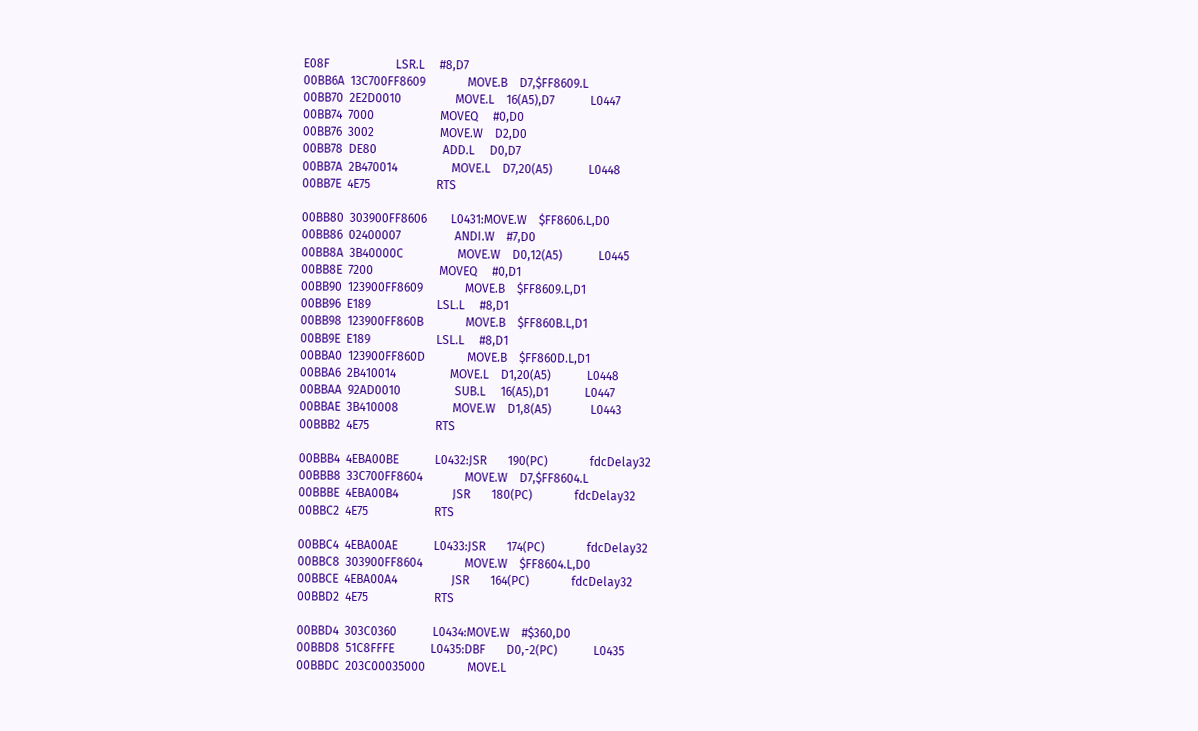E08F                      LSR.L     #8,D7
00BB6A  13C700FF8609              MOVE.B    D7,$FF8609.L
00BB70  2E2D0010                  MOVE.L    16(A5),D7            L0447
00BB74  7000                      MOVEQ     #0,D0
00BB76  3002                      MOVE.W    D2,D0
00BB78  DE80                      ADD.L     D0,D7
00BB7A  2B470014                  MOVE.L    D7,20(A5)            L0448
00BB7E  4E75                      RTS

00BB80  303900FF8606        L0431:MOVE.W    $FF8606.L,D0
00BB86  02400007                  ANDI.W    #7,D0
00BB8A  3B40000C                  MOVE.W    D0,12(A5)            L0445
00BB8E  7200                      MOVEQ     #0,D1
00BB90  123900FF8609              MOVE.B    $FF8609.L,D1
00BB96  E189                      LSL.L     #8,D1
00BB98  123900FF860B              MOVE.B    $FF860B.L,D1
00BB9E  E189                      LSL.L     #8,D1
00BBA0  123900FF860D              MOVE.B    $FF860D.L,D1
00BBA6  2B410014                  MOVE.L    D1,20(A5)            L0448
00BBAA  92AD0010                  SUB.L     16(A5),D1            L0447
00BBAE  3B410008                  MOVE.W    D1,8(A5)             L0443
00BBB2  4E75                      RTS

00BBB4  4EBA00BE            L0432:JSR       190(PC)              fdcDelay32
00BBB8  33C700FF8604              MOVE.W    D7,$FF8604.L
00BBBE  4EBA00B4                  JSR       180(PC)              fdcDelay32
00BBC2  4E75                      RTS

00BBC4  4EBA00AE            L0433:JSR       174(PC)              fdcDelay32
00BBC8  303900FF8604              MOVE.W    $FF8604.L,D0
00BBCE  4EBA00A4                  JSR       164(PC)              fdcDelay32
00BBD2  4E75                      RTS

00BBD4  303C0360            L0434:MOVE.W    #$360,D0
00BBD8  51C8FFFE            L0435:DBF       D0,-2(PC)            L0435
00BBDC  203C00035000              MOVE.L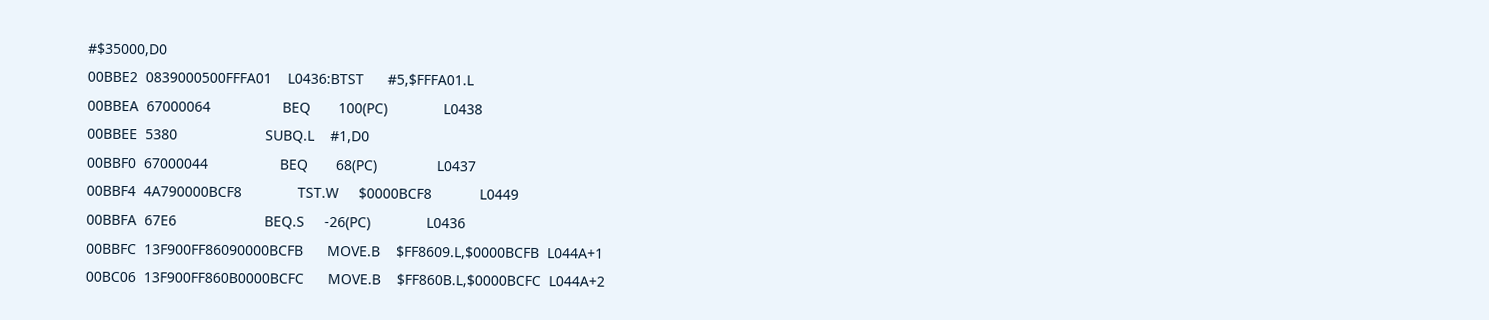#$35000,D0
00BBE2  0839000500FFFA01    L0436:BTST      #5,$FFFA01.L
00BBEA  67000064                  BEQ       100(PC)              L0438
00BBEE  5380                      SUBQ.L    #1,D0
00BBF0  67000044                  BEQ       68(PC)               L0437
00BBF4  4A790000BCF8              TST.W     $0000BCF8            L0449
00BBFA  67E6                      BEQ.S     -26(PC)              L0436
00BBFC  13F900FF86090000BCFB      MOVE.B    $FF8609.L,$0000BCFB  L044A+1
00BC06  13F900FF860B0000BCFC      MOVE.B    $FF860B.L,$0000BCFC  L044A+2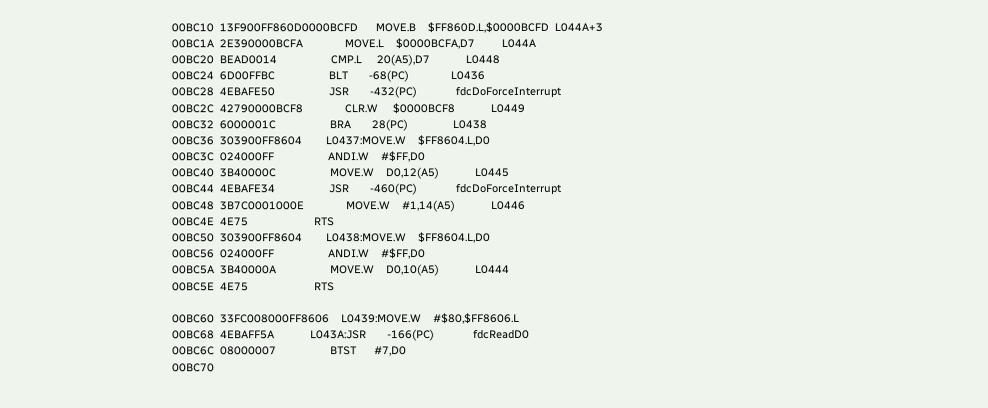00BC10  13F900FF860D0000BCFD      MOVE.B    $FF860D.L,$0000BCFD  L044A+3
00BC1A  2E390000BCFA              MOVE.L    $0000BCFA,D7         L044A
00BC20  BEAD0014                  CMP.L     20(A5),D7            L0448
00BC24  6D00FFBC                  BLT       -68(PC)              L0436
00BC28  4EBAFE50                  JSR       -432(PC)             fdcDoForceInterrupt
00BC2C  42790000BCF8              CLR.W     $0000BCF8            L0449
00BC32  6000001C                  BRA       28(PC)               L0438
00BC36  303900FF8604        L0437:MOVE.W    $FF8604.L,D0
00BC3C  024000FF                  ANDI.W    #$FF,D0
00BC40  3B40000C                  MOVE.W    D0,12(A5)            L0445
00BC44  4EBAFE34                  JSR       -460(PC)             fdcDoForceInterrupt
00BC48  3B7C0001000E              MOVE.W    #1,14(A5)            L0446
00BC4E  4E75                      RTS
00BC50  303900FF8604        L0438:MOVE.W    $FF8604.L,D0
00BC56  024000FF                  ANDI.W    #$FF,D0
00BC5A  3B40000A                  MOVE.W    D0,10(A5)            L0444
00BC5E  4E75                      RTS

00BC60  33FC008000FF8606    L0439:MOVE.W    #$80,$FF8606.L
00BC68  4EBAFF5A            L043A:JSR       -166(PC)             fdcReadD0
00BC6C  08000007                  BTST      #7,D0
00BC70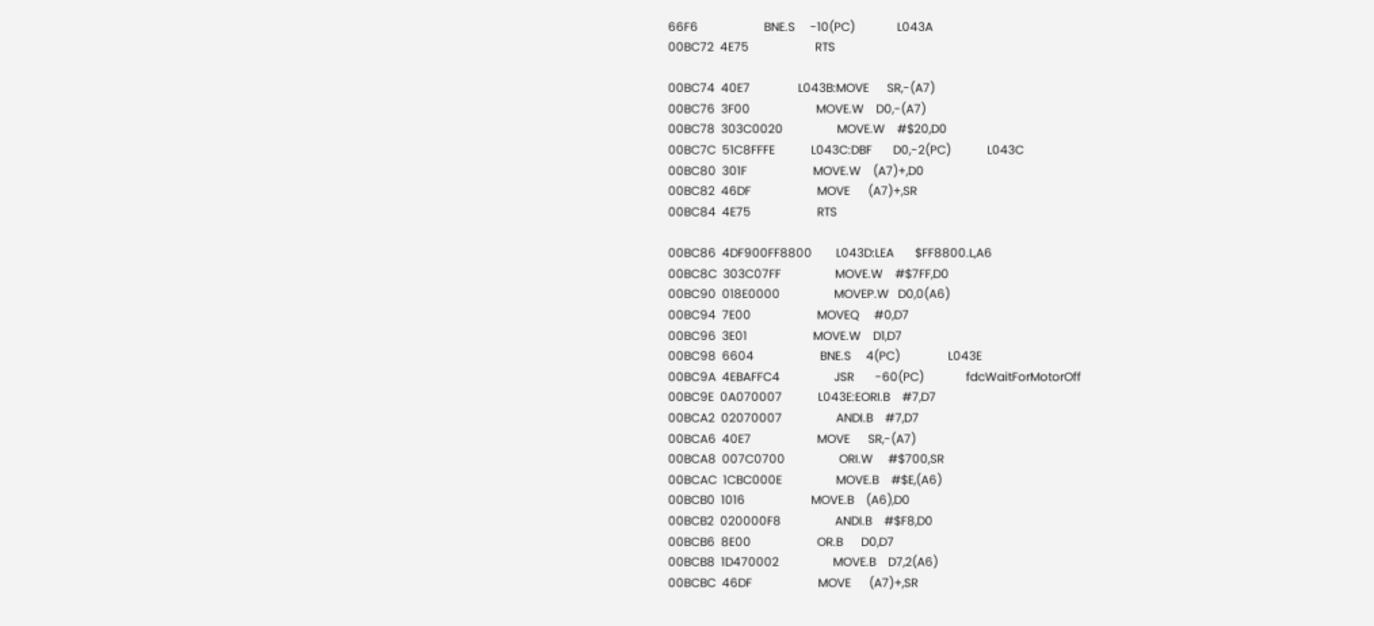66F6                      BNE.S     -10(PC)              L043A
00BC72  4E75                      RTS

00BC74  40E7                L043B:MOVE      SR,-(A7)
00BC76  3F00                      MOVE.W    D0,-(A7)
00BC78  303C0020                  MOVE.W    #$20,D0
00BC7C  51C8FFFE            L043C:DBF       D0,-2(PC)            L043C
00BC80  301F                      MOVE.W    (A7)+,D0
00BC82  46DF                      MOVE      (A7)+,SR
00BC84  4E75                      RTS

00BC86  4DF900FF8800        L043D:LEA       $FF8800.L,A6
00BC8C  303C07FF                  MOVE.W    #$7FF,D0
00BC90  018E0000                  MOVEP.W   D0,0(A6)
00BC94  7E00                      MOVEQ     #0,D7
00BC96  3E01                      MOVE.W    D1,D7
00BC98  6604                      BNE.S     4(PC)                L043E
00BC9A  4EBAFFC4                  JSR       -60(PC)              fdcWaitForMotorOff
00BC9E  0A070007            L043E:EORI.B    #7,D7
00BCA2  02070007                  ANDI.B    #7,D7
00BCA6  40E7                      MOVE      SR,-(A7)
00BCA8  007C0700                  ORI.W     #$700,SR
00BCAC  1CBC000E                  MOVE.B    #$E,(A6)
00BCB0  1016                      MOVE.B    (A6),D0
00BCB2  020000F8                  ANDI.B    #$F8,D0
00BCB6  8E00                      OR.B      D0,D7
00BCB8  1D470002                  MOVE.B    D7,2(A6)
00BCBC  46DF                      MOVE      (A7)+,SR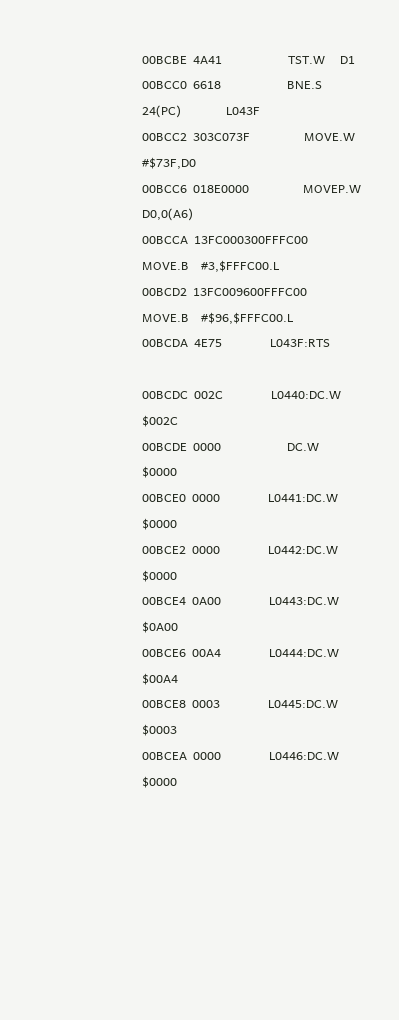00BCBE  4A41                      TST.W     D1
00BCC0  6618                      BNE.S     24(PC)               L043F
00BCC2  303C073F                  MOVE.W    #$73F,D0
00BCC6  018E0000                  MOVEP.W   D0,0(A6)
00BCCA  13FC000300FFFC00          MOVE.B    #3,$FFFC00.L
00BCD2  13FC009600FFFC00          MOVE.B    #$96,$FFFC00.L
00BCDA  4E75                L043F:RTS

00BCDC  002C                L0440:DC.W      $002C
00BCDE  0000                      DC.W      $0000
00BCE0  0000                L0441:DC.W      $0000
00BCE2  0000                L0442:DC.W      $0000
00BCE4  0A00                L0443:DC.W      $0A00
00BCE6  00A4                L0444:DC.W      $00A4
00BCE8  0003                L0445:DC.W      $0003
00BCEA  0000                L0446:DC.W      $0000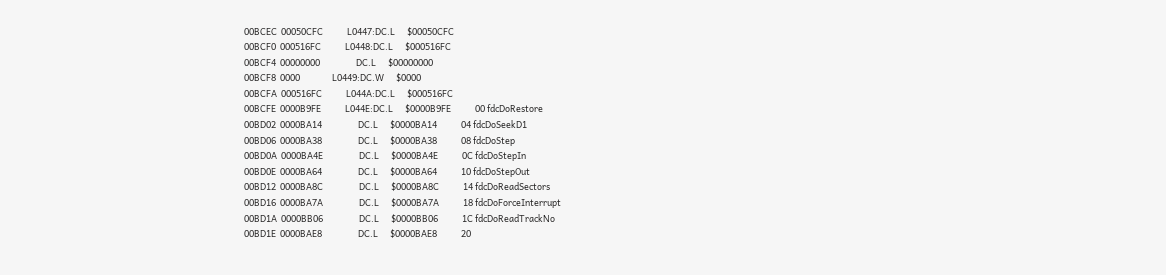00BCEC  00050CFC            L0447:DC.L      $00050CFC
00BCF0  000516FC            L0448:DC.L      $000516FC
00BCF4  00000000                  DC.L      $00000000
00BCF8  0000                L0449:DC.W      $0000
00BCFA  000516FC            L044A:DC.L      $000516FC
00BCFE  0000B9FE            L044E:DC.L      $0000B9FE            00 fdcDoRestore
00BD02  0000BA14                  DC.L      $0000BA14            04 fdcDoSeekD1
00BD06  0000BA38                  DC.L      $0000BA38            08 fdcDoStep
00BD0A  0000BA4E                  DC.L      $0000BA4E            0C fdcDoStepIn
00BD0E  0000BA64                  DC.L      $0000BA64            10 fdcDoStepOut
00BD12  0000BA8C                  DC.L      $0000BA8C            14 fdcDoReadSectors
00BD16  0000BA7A                  DC.L      $0000BA7A            18 fdcDoForceInterrupt
00BD1A  0000BB06                  DC.L      $0000BB06            1C fdcDoReadTrackNo
00BD1E  0000BAE8                  DC.L      $0000BAE8            20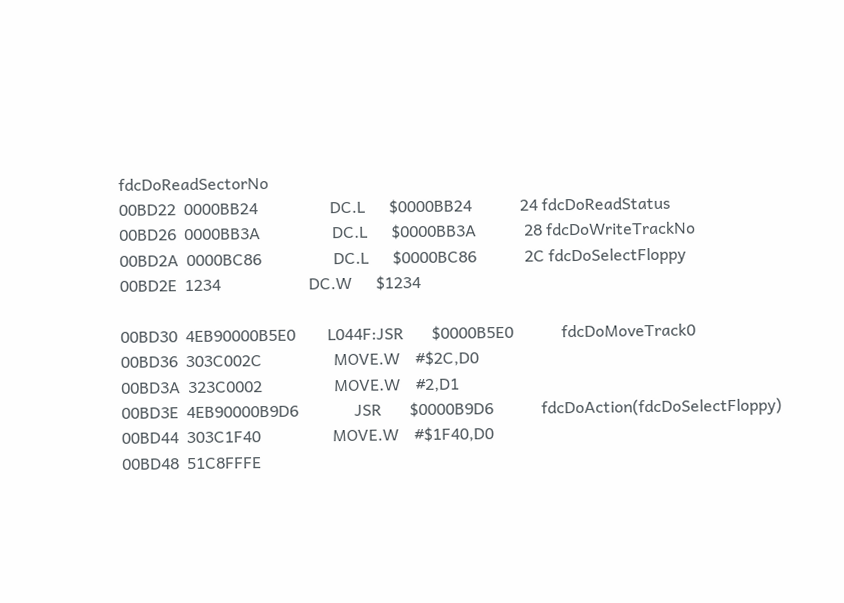fdcDoReadSectorNo
00BD22  0000BB24                  DC.L      $0000BB24            24 fdcDoReadStatus
00BD26  0000BB3A                  DC.L      $0000BB3A            28 fdcDoWriteTrackNo
00BD2A  0000BC86                  DC.L      $0000BC86            2C fdcDoSelectFloppy
00BD2E  1234                      DC.W      $1234

00BD30  4EB90000B5E0        L044F:JSR       $0000B5E0            fdcDoMoveTrack0
00BD36  303C002C                  MOVE.W    #$2C,D0
00BD3A  323C0002                  MOVE.W    #2,D1
00BD3E  4EB90000B9D6              JSR       $0000B9D6            fdcDoAction(fdcDoSelectFloppy)
00BD44  303C1F40                  MOVE.W    #$1F40,D0
00BD48  51C8FFFE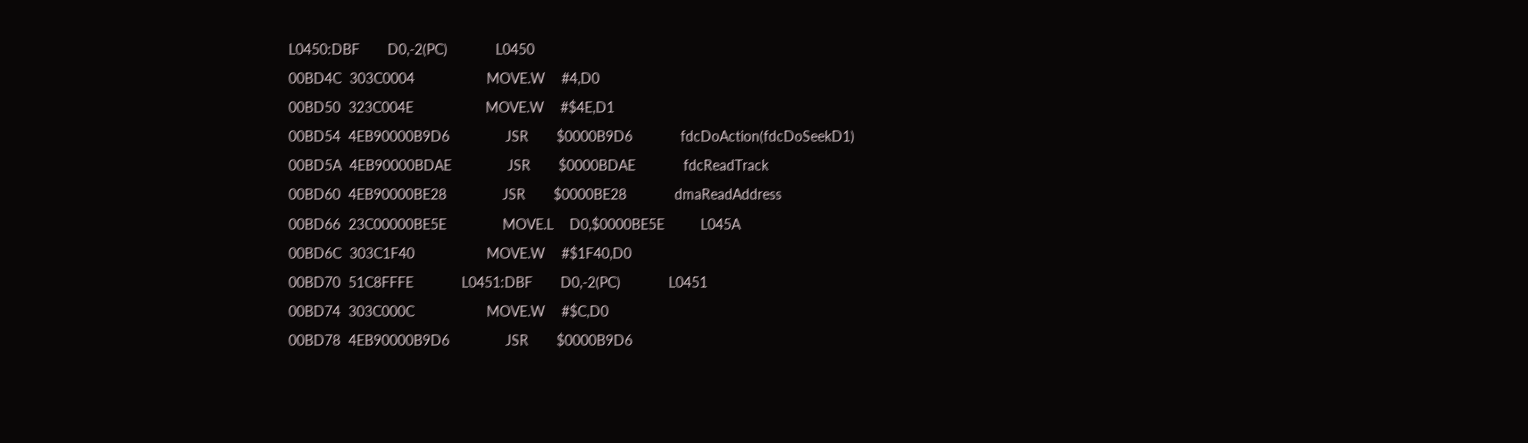L0450:DBF       D0,-2(PC)            L0450
00BD4C  303C0004                  MOVE.W    #4,D0
00BD50  323C004E                  MOVE.W    #$4E,D1
00BD54  4EB90000B9D6              JSR       $0000B9D6            fdcDoAction(fdcDoSeekD1)
00BD5A  4EB90000BDAE              JSR       $0000BDAE            fdcReadTrack
00BD60  4EB90000BE28              JSR       $0000BE28            dmaReadAddress
00BD66  23C00000BE5E              MOVE.L    D0,$0000BE5E         L045A
00BD6C  303C1F40                  MOVE.W    #$1F40,D0
00BD70  51C8FFFE            L0451:DBF       D0,-2(PC)            L0451
00BD74  303C000C                  MOVE.W    #$C,D0
00BD78  4EB90000B9D6              JSR       $0000B9D6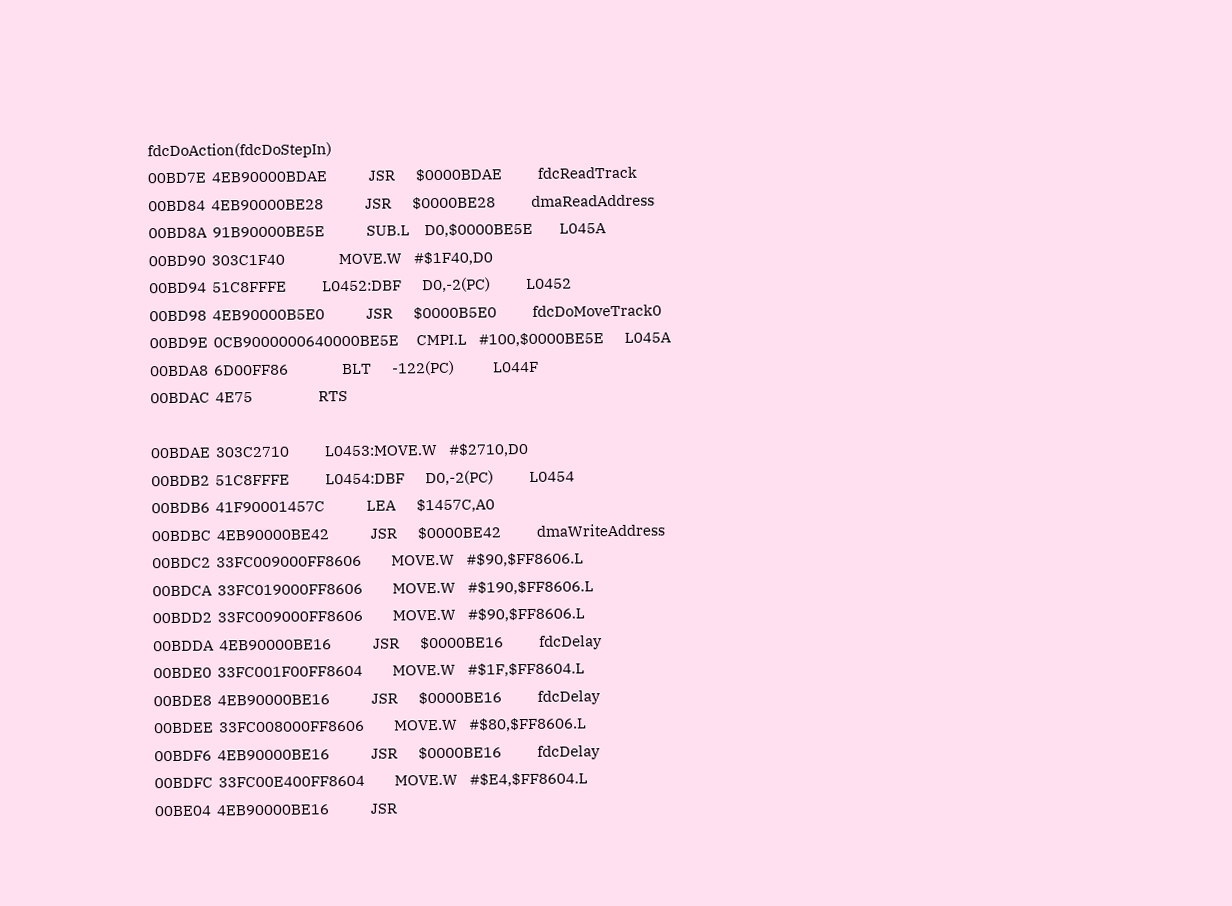fdcDoAction(fdcDoStepIn)
00BD7E  4EB90000BDAE              JSR       $0000BDAE            fdcReadTrack
00BD84  4EB90000BE28              JSR       $0000BE28            dmaReadAddress
00BD8A  91B90000BE5E              SUB.L     D0,$0000BE5E         L045A
00BD90  303C1F40                  MOVE.W    #$1F40,D0
00BD94  51C8FFFE            L0452:DBF       D0,-2(PC)            L0452
00BD98  4EB90000B5E0              JSR       $0000B5E0            fdcDoMoveTrack0
00BD9E  0CB9000000640000BE5E      CMPI.L    #100,$0000BE5E       L045A
00BDA8  6D00FF86                  BLT       -122(PC)             L044F
00BDAC  4E75                      RTS

00BDAE  303C2710            L0453:MOVE.W    #$2710,D0
00BDB2  51C8FFFE            L0454:DBF       D0,-2(PC)            L0454
00BDB6  41F90001457C              LEA       $1457C,A0
00BDBC  4EB90000BE42              JSR       $0000BE42            dmaWriteAddress
00BDC2  33FC009000FF8606          MOVE.W    #$90,$FF8606.L
00BDCA  33FC019000FF8606          MOVE.W    #$190,$FF8606.L
00BDD2  33FC009000FF8606          MOVE.W    #$90,$FF8606.L
00BDDA  4EB90000BE16              JSR       $0000BE16            fdcDelay
00BDE0  33FC001F00FF8604          MOVE.W    #$1F,$FF8604.L
00BDE8  4EB90000BE16              JSR       $0000BE16            fdcDelay
00BDEE  33FC008000FF8606          MOVE.W    #$80,$FF8606.L
00BDF6  4EB90000BE16              JSR       $0000BE16            fdcDelay
00BDFC  33FC00E400FF8604          MOVE.W    #$E4,$FF8604.L
00BE04  4EB90000BE16              JSR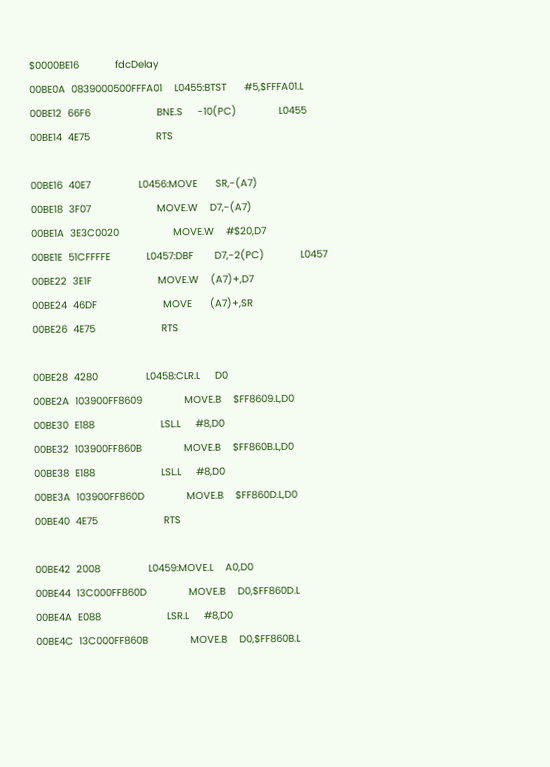$0000BE16            fdcDelay
00BE0A  0839000500FFFA01    L0455:BTST      #5,$FFFA01.L
00BE12  66F6                      BNE.S     -10(PC)              L0455
00BE14  4E75                      RTS

00BE16  40E7                L0456:MOVE      SR,-(A7)
00BE18  3F07                      MOVE.W    D7,-(A7)
00BE1A  3E3C0020                  MOVE.W    #$20,D7
00BE1E  51CFFFFE            L0457:DBF       D7,-2(PC)            L0457
00BE22  3E1F                      MOVE.W    (A7)+,D7
00BE24  46DF                      MOVE      (A7)+,SR
00BE26  4E75                      RTS

00BE28  4280                L0458:CLR.L     D0
00BE2A  103900FF8609              MOVE.B    $FF8609.L,D0
00BE30  E188                      LSL.L     #8,D0
00BE32  103900FF860B              MOVE.B    $FF860B.L,D0
00BE38  E188                      LSL.L     #8,D0
00BE3A  103900FF860D              MOVE.B    $FF860D.L,D0
00BE40  4E75                      RTS

00BE42  2008                L0459:MOVE.L    A0,D0
00BE44  13C000FF860D              MOVE.B    D0,$FF860D.L
00BE4A  E088                      LSR.L     #8,D0
00BE4C  13C000FF860B              MOVE.B    D0,$FF860B.L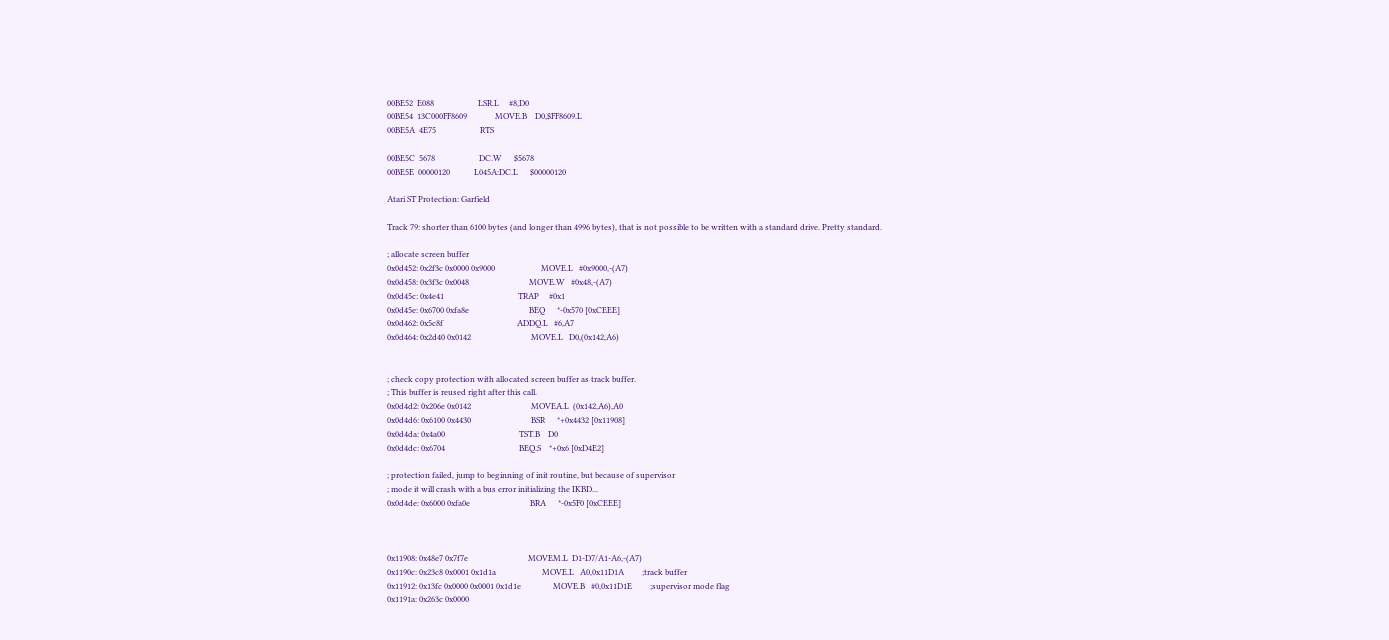00BE52  E088                      LSR.L     #8,D0
00BE54  13C000FF8609              MOVE.B    D0,$FF8609.L
00BE5A  4E75                      RTS

00BE5C  5678                      DC.W      $5678
00BE5E  00000120            L045A:DC.L      $00000120

Atari ST Protection: Garfield

Track 79: shorter than 6100 bytes (and longer than 4996 bytes), that is not possible to be written with a standard drive. Pretty standard.

; allocate screen buffer
0x0d452: 0x2f3c 0x0000 0x9000                       MOVE.L   #0x9000,-(A7)
0x0d458: 0x3f3c 0x0048                              MOVE.W   #0x48,-(A7)
0x0d45c: 0x4e41                                     TRAP     #0x1
0x0d45e: 0x6700 0xfa8e                              BEQ      *-0x570 [0xCEEE]
0x0d462: 0x5c8f                                     ADDQ.L   #6,A7
0x0d464: 0x2d40 0x0142                              MOVE.L   D0,(0x142,A6)


; check copy protection with allocated screen buffer as track buffer.
; This buffer is reused right after this call.
0x0d4d2: 0x206e 0x0142                              MOVEA.L  (0x142,A6),A0
0x0d4d6: 0x6100 0x4430                              BSR      *+0x4432 [0x11908]
0x0d4da: 0x4a00                                     TST.B    D0
0x0d4dc: 0x6704                                     BEQ.S    *+0x6 [0xD4E2]

; protection failed, jump to beginning of init routine, but because of supervisor
; mode it will crash with a bus error initializing the IKBD...
0x0d4de: 0x6000 0xfa0e                              BRA      *-0x5F0 [0xCEEE]



0x11908: 0x48e7 0x7f7e                              MOVEM.L  D1-D7/A1-A6,-(A7)
0x1190c: 0x23c8 0x0001 0x1d1a                       MOVE.L   A0,0x11D1A         ;track buffer
0x11912: 0x13fc 0x0000 0x0001 0x1d1e                MOVE.B   #0,0x11D1E         ;supervisor mode flag
0x1191a: 0x263c 0x0000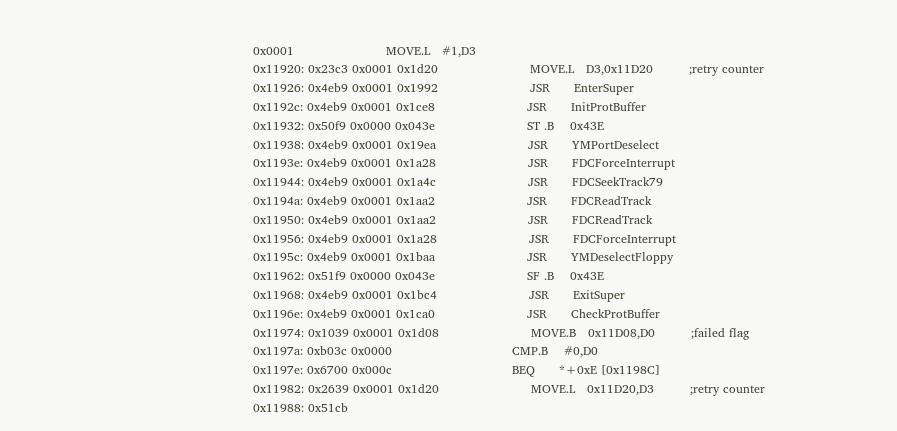0x0001                       MOVE.L   #1,D3
0x11920: 0x23c3 0x0001 0x1d20                       MOVE.L   D3,0x11D20         ;retry counter
0x11926: 0x4eb9 0x0001 0x1992                       JSR      EnterSuper
0x1192c: 0x4eb9 0x0001 0x1ce8                       JSR      InitProtBuffer
0x11932: 0x50f9 0x0000 0x043e                       ST .B    0x43E
0x11938: 0x4eb9 0x0001 0x19ea                       JSR      YMPortDeselect
0x1193e: 0x4eb9 0x0001 0x1a28                       JSR      FDCForceInterrupt
0x11944: 0x4eb9 0x0001 0x1a4c                       JSR      FDCSeekTrack79
0x1194a: 0x4eb9 0x0001 0x1aa2                       JSR      FDCReadTrack
0x11950: 0x4eb9 0x0001 0x1aa2                       JSR      FDCReadTrack
0x11956: 0x4eb9 0x0001 0x1a28                       JSR      FDCForceInterrupt
0x1195c: 0x4eb9 0x0001 0x1baa                       JSR      YMDeselectFloppy
0x11962: 0x51f9 0x0000 0x043e                       SF .B    0x43E
0x11968: 0x4eb9 0x0001 0x1bc4                       JSR      ExitSuper
0x1196e: 0x4eb9 0x0001 0x1ca0                       JSR      CheckProtBuffer
0x11974: 0x1039 0x0001 0x1d08                       MOVE.B   0x11D08,D0         ;failed flag
0x1197a: 0xb03c 0x0000                              CMP.B    #0,D0
0x1197e: 0x6700 0x000c                              BEQ      *+0xE [0x1198C]
0x11982: 0x2639 0x0001 0x1d20                       MOVE.L   0x11D20,D3         ;retry counter
0x11988: 0x51cb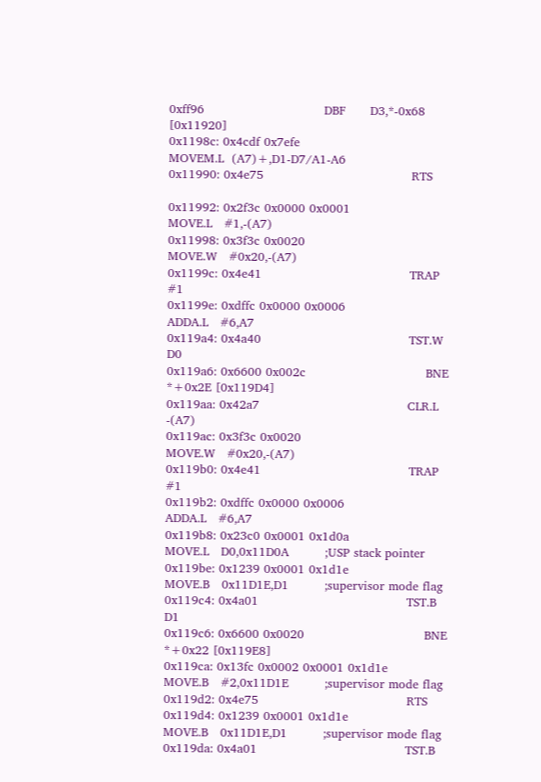0xff96                              DBF      D3,*-0x68 [0x11920]
0x1198c: 0x4cdf 0x7efe                              MOVEM.L  (A7)+,D1-D7/A1-A6
0x11990: 0x4e75                                     RTS

0x11992: 0x2f3c 0x0000 0x0001                       MOVE.L   #1,-(A7)
0x11998: 0x3f3c 0x0020                              MOVE.W   #0x20,-(A7)
0x1199c: 0x4e41                                     TRAP     #1
0x1199e: 0xdffc 0x0000 0x0006                       ADDA.L   #6,A7
0x119a4: 0x4a40                                     TST.W    D0
0x119a6: 0x6600 0x002c                              BNE      *+0x2E [0x119D4]
0x119aa: 0x42a7                                     CLR.L    -(A7)
0x119ac: 0x3f3c 0x0020                              MOVE.W   #0x20,-(A7)
0x119b0: 0x4e41                                     TRAP     #1
0x119b2: 0xdffc 0x0000 0x0006                       ADDA.L   #6,A7
0x119b8: 0x23c0 0x0001 0x1d0a                       MOVE.L   D0,0x11D0A         ;USP stack pointer
0x119be: 0x1239 0x0001 0x1d1e                       MOVE.B   0x11D1E,D1         ;supervisor mode flag
0x119c4: 0x4a01                                     TST.B    D1
0x119c6: 0x6600 0x0020                              BNE      *+0x22 [0x119E8]
0x119ca: 0x13fc 0x0002 0x0001 0x1d1e                MOVE.B   #2,0x11D1E         ;supervisor mode flag
0x119d2: 0x4e75                                     RTS
0x119d4: 0x1239 0x0001 0x1d1e                       MOVE.B   0x11D1E,D1         ;supervisor mode flag
0x119da: 0x4a01                                     TST.B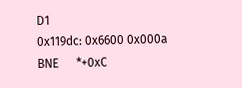D1
0x119dc: 0x6600 0x000a                              BNE      *+0xC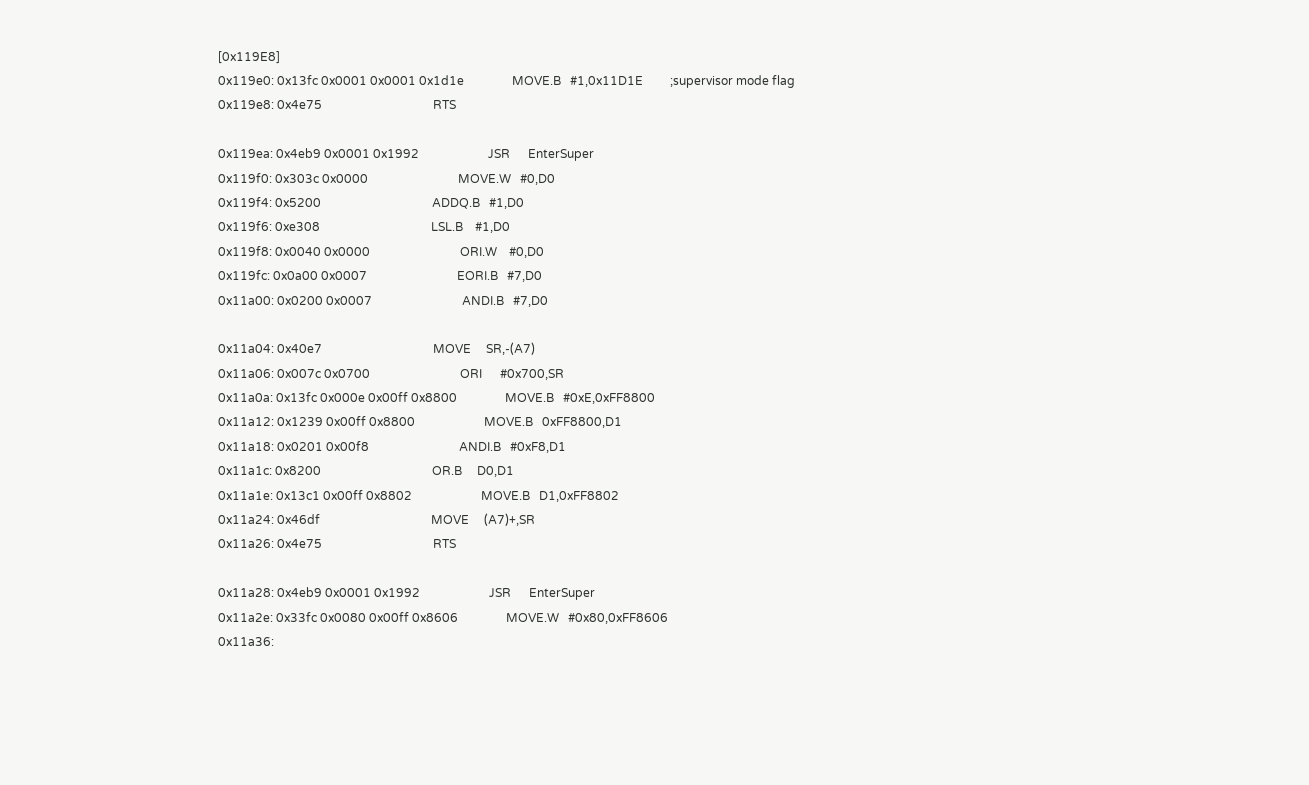[0x119E8]
0x119e0: 0x13fc 0x0001 0x0001 0x1d1e                MOVE.B   #1,0x11D1E         ;supervisor mode flag
0x119e8: 0x4e75                                     RTS

0x119ea: 0x4eb9 0x0001 0x1992                       JSR      EnterSuper
0x119f0: 0x303c 0x0000                              MOVE.W   #0,D0
0x119f4: 0x5200                                     ADDQ.B   #1,D0
0x119f6: 0xe308                                     LSL.B    #1,D0
0x119f8: 0x0040 0x0000                              ORI.W    #0,D0
0x119fc: 0x0a00 0x0007                              EORI.B   #7,D0
0x11a00: 0x0200 0x0007                              ANDI.B   #7,D0

0x11a04: 0x40e7                                     MOVE     SR,-(A7)
0x11a06: 0x007c 0x0700                              ORI      #0x700,SR
0x11a0a: 0x13fc 0x000e 0x00ff 0x8800                MOVE.B   #0xE,0xFF8800
0x11a12: 0x1239 0x00ff 0x8800                       MOVE.B   0xFF8800,D1
0x11a18: 0x0201 0x00f8                              ANDI.B   #0xF8,D1
0x11a1c: 0x8200                                     OR.B     D0,D1
0x11a1e: 0x13c1 0x00ff 0x8802                       MOVE.B   D1,0xFF8802
0x11a24: 0x46df                                     MOVE     (A7)+,SR
0x11a26: 0x4e75                                     RTS

0x11a28: 0x4eb9 0x0001 0x1992                       JSR      EnterSuper
0x11a2e: 0x33fc 0x0080 0x00ff 0x8606                MOVE.W   #0x80,0xFF8606
0x11a36: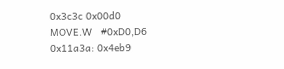0x3c3c 0x00d0                              MOVE.W   #0xD0,D6
0x11a3a: 0x4eb9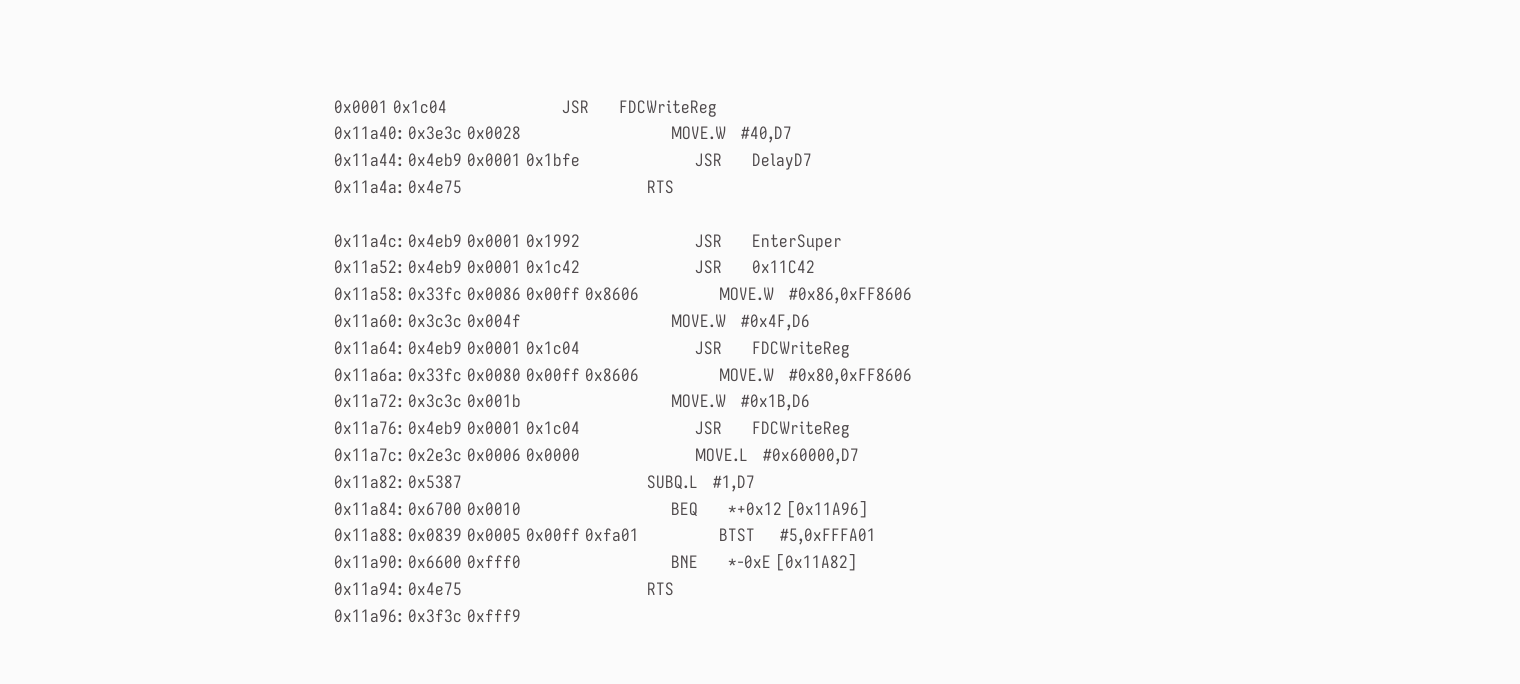0x0001 0x1c04                       JSR      FDCWriteReg
0x11a40: 0x3e3c 0x0028                              MOVE.W   #40,D7
0x11a44: 0x4eb9 0x0001 0x1bfe                       JSR      DelayD7
0x11a4a: 0x4e75                                     RTS

0x11a4c: 0x4eb9 0x0001 0x1992                       JSR      EnterSuper
0x11a52: 0x4eb9 0x0001 0x1c42                       JSR      0x11C42
0x11a58: 0x33fc 0x0086 0x00ff 0x8606                MOVE.W   #0x86,0xFF8606
0x11a60: 0x3c3c 0x004f                              MOVE.W   #0x4F,D6
0x11a64: 0x4eb9 0x0001 0x1c04                       JSR      FDCWriteReg
0x11a6a: 0x33fc 0x0080 0x00ff 0x8606                MOVE.W   #0x80,0xFF8606
0x11a72: 0x3c3c 0x001b                              MOVE.W   #0x1B,D6
0x11a76: 0x4eb9 0x0001 0x1c04                       JSR      FDCWriteReg
0x11a7c: 0x2e3c 0x0006 0x0000                       MOVE.L   #0x60000,D7
0x11a82: 0x5387                                     SUBQ.L   #1,D7
0x11a84: 0x6700 0x0010                              BEQ      *+0x12 [0x11A96]
0x11a88: 0x0839 0x0005 0x00ff 0xfa01                BTST     #5,0xFFFA01
0x11a90: 0x6600 0xfff0                              BNE      *-0xE [0x11A82]
0x11a94: 0x4e75                                     RTS
0x11a96: 0x3f3c 0xfff9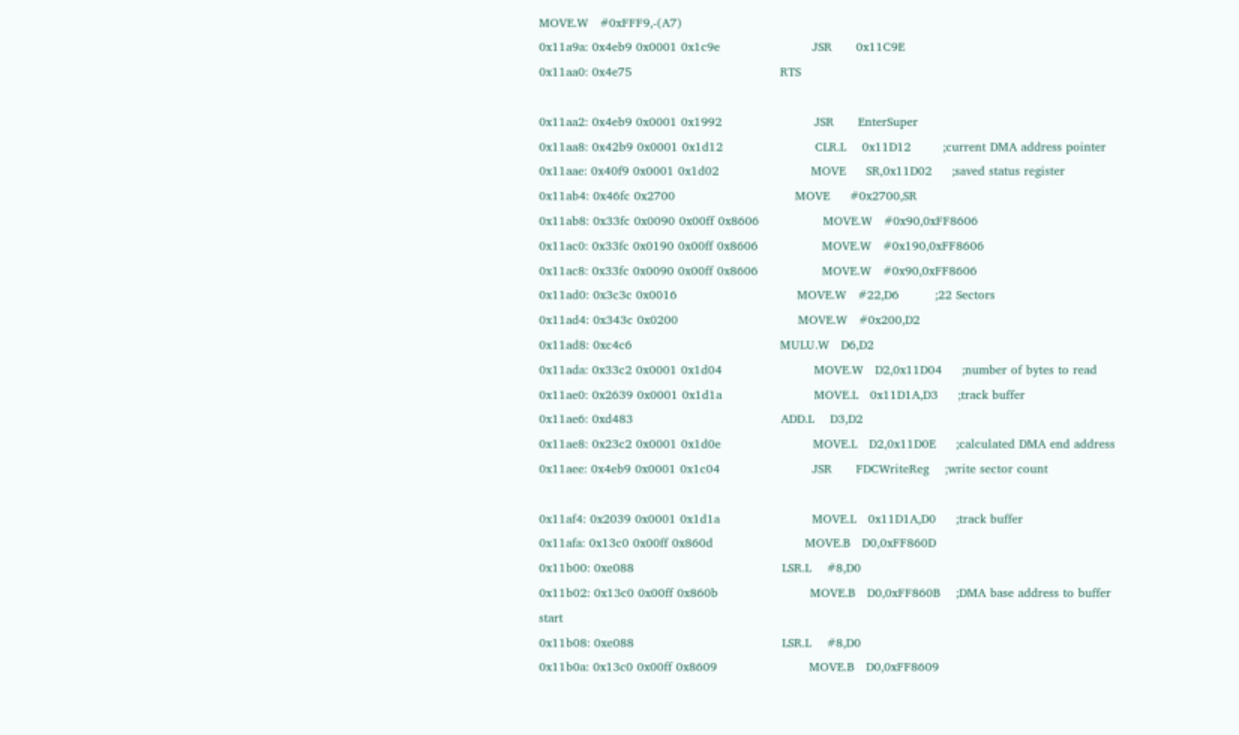MOVE.W   #0xFFF9,-(A7)
0x11a9a: 0x4eb9 0x0001 0x1c9e                       JSR      0x11C9E
0x11aa0: 0x4e75                                     RTS

0x11aa2: 0x4eb9 0x0001 0x1992                       JSR      EnterSuper
0x11aa8: 0x42b9 0x0001 0x1d12                       CLR.L    0x11D12        ;current DMA address pointer
0x11aae: 0x40f9 0x0001 0x1d02                       MOVE     SR,0x11D02     ;saved status register
0x11ab4: 0x46fc 0x2700                              MOVE     #0x2700,SR
0x11ab8: 0x33fc 0x0090 0x00ff 0x8606                MOVE.W   #0x90,0xFF8606
0x11ac0: 0x33fc 0x0190 0x00ff 0x8606                MOVE.W   #0x190,0xFF8606
0x11ac8: 0x33fc 0x0090 0x00ff 0x8606                MOVE.W   #0x90,0xFF8606
0x11ad0: 0x3c3c 0x0016                              MOVE.W   #22,D6         ;22 Sectors
0x11ad4: 0x343c 0x0200                              MOVE.W   #0x200,D2
0x11ad8: 0xc4c6                                     MULU.W   D6,D2
0x11ada: 0x33c2 0x0001 0x1d04                       MOVE.W   D2,0x11D04     ;number of bytes to read
0x11ae0: 0x2639 0x0001 0x1d1a                       MOVE.L   0x11D1A,D3     ;track buffer
0x11ae6: 0xd483                                     ADD.L    D3,D2
0x11ae8: 0x23c2 0x0001 0x1d0e                       MOVE.L   D2,0x11D0E     ;calculated DMA end address
0x11aee: 0x4eb9 0x0001 0x1c04                       JSR      FDCWriteReg    ;write sector count

0x11af4: 0x2039 0x0001 0x1d1a                       MOVE.L   0x11D1A,D0     ;track buffer
0x11afa: 0x13c0 0x00ff 0x860d                       MOVE.B   D0,0xFF860D
0x11b00: 0xe088                                     LSR.L    #8,D0
0x11b02: 0x13c0 0x00ff 0x860b                       MOVE.B   D0,0xFF860B    ;DMA base address to buffer start
0x11b08: 0xe088                                     LSR.L    #8,D0
0x11b0a: 0x13c0 0x00ff 0x8609                       MOVE.B   D0,0xFF8609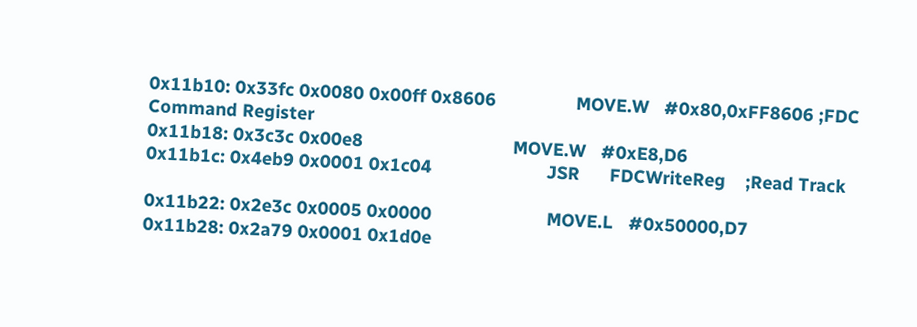0x11b10: 0x33fc 0x0080 0x00ff 0x8606                MOVE.W   #0x80,0xFF8606 ;FDC Command Register
0x11b18: 0x3c3c 0x00e8                              MOVE.W   #0xE8,D6
0x11b1c: 0x4eb9 0x0001 0x1c04                       JSR      FDCWriteReg    ;Read Track

0x11b22: 0x2e3c 0x0005 0x0000                       MOVE.L   #0x50000,D7
0x11b28: 0x2a79 0x0001 0x1d0e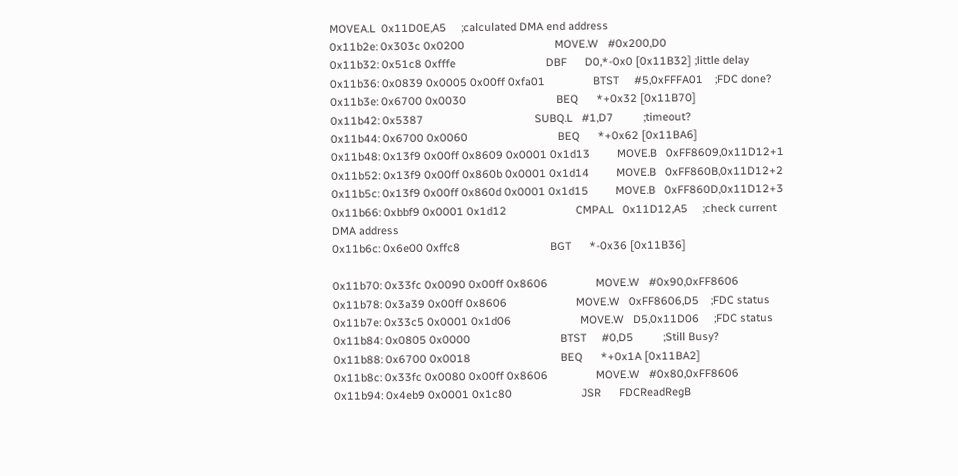MOVEA.L  0x11D0E,A5     ;calculated DMA end address
0x11b2e: 0x303c 0x0200                              MOVE.W   #0x200,D0
0x11b32: 0x51c8 0xfffe                              DBF      D0,*-0x0 [0x11B32] ;little delay
0x11b36: 0x0839 0x0005 0x00ff 0xfa01                BTST     #5,0xFFFA01    ;FDC done?
0x11b3e: 0x6700 0x0030                              BEQ      *+0x32 [0x11B70]
0x11b42: 0x5387                                     SUBQ.L   #1,D7          ;timeout?
0x11b44: 0x6700 0x0060                              BEQ      *+0x62 [0x11BA6]
0x11b48: 0x13f9 0x00ff 0x8609 0x0001 0x1d13         MOVE.B   0xFF8609,0x11D12+1
0x11b52: 0x13f9 0x00ff 0x860b 0x0001 0x1d14         MOVE.B   0xFF860B,0x11D12+2
0x11b5c: 0x13f9 0x00ff 0x860d 0x0001 0x1d15         MOVE.B   0xFF860D,0x11D12+3
0x11b66: 0xbbf9 0x0001 0x1d12                       CMPA.L   0x11D12,A5     ;check current DMA address
0x11b6c: 0x6e00 0xffc8                              BGT      *-0x36 [0x11B36]

0x11b70: 0x33fc 0x0090 0x00ff 0x8606                MOVE.W   #0x90,0xFF8606
0x11b78: 0x3a39 0x00ff 0x8606                       MOVE.W   0xFF8606,D5    ;FDC status
0x11b7e: 0x33c5 0x0001 0x1d06                       MOVE.W   D5,0x11D06     ;FDC status
0x11b84: 0x0805 0x0000                              BTST     #0,D5          ;Still Busy?
0x11b88: 0x6700 0x0018                              BEQ      *+0x1A [0x11BA2]
0x11b8c: 0x33fc 0x0080 0x00ff 0x8606                MOVE.W   #0x80,0xFF8606
0x11b94: 0x4eb9 0x0001 0x1c80                       JSR      FDCReadRegB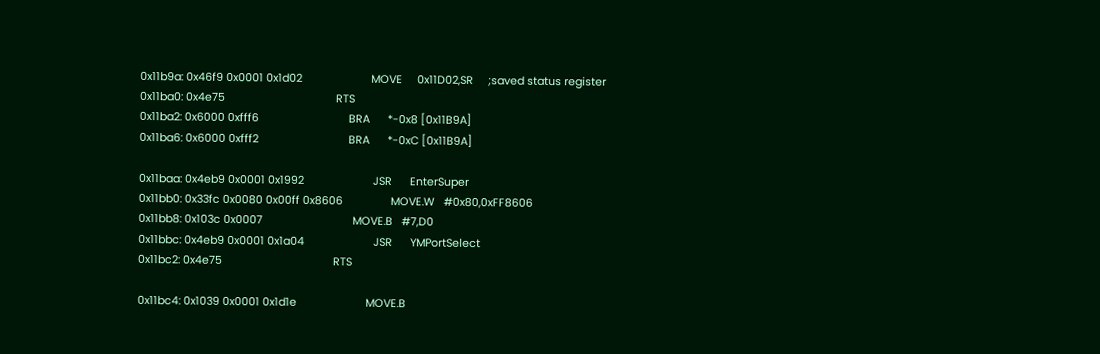0x11b9a: 0x46f9 0x0001 0x1d02                       MOVE     0x11D02,SR     ;saved status register
0x11ba0: 0x4e75                                     RTS
0x11ba2: 0x6000 0xfff6                              BRA      *-0x8 [0x11B9A]
0x11ba6: 0x6000 0xfff2                              BRA      *-0xC [0x11B9A]

0x11baa: 0x4eb9 0x0001 0x1992                       JSR      EnterSuper
0x11bb0: 0x33fc 0x0080 0x00ff 0x8606                MOVE.W   #0x80,0xFF8606
0x11bb8: 0x103c 0x0007                              MOVE.B   #7,D0
0x11bbc: 0x4eb9 0x0001 0x1a04                       JSR      YMPortSelect
0x11bc2: 0x4e75                                     RTS

0x11bc4: 0x1039 0x0001 0x1d1e                       MOVE.B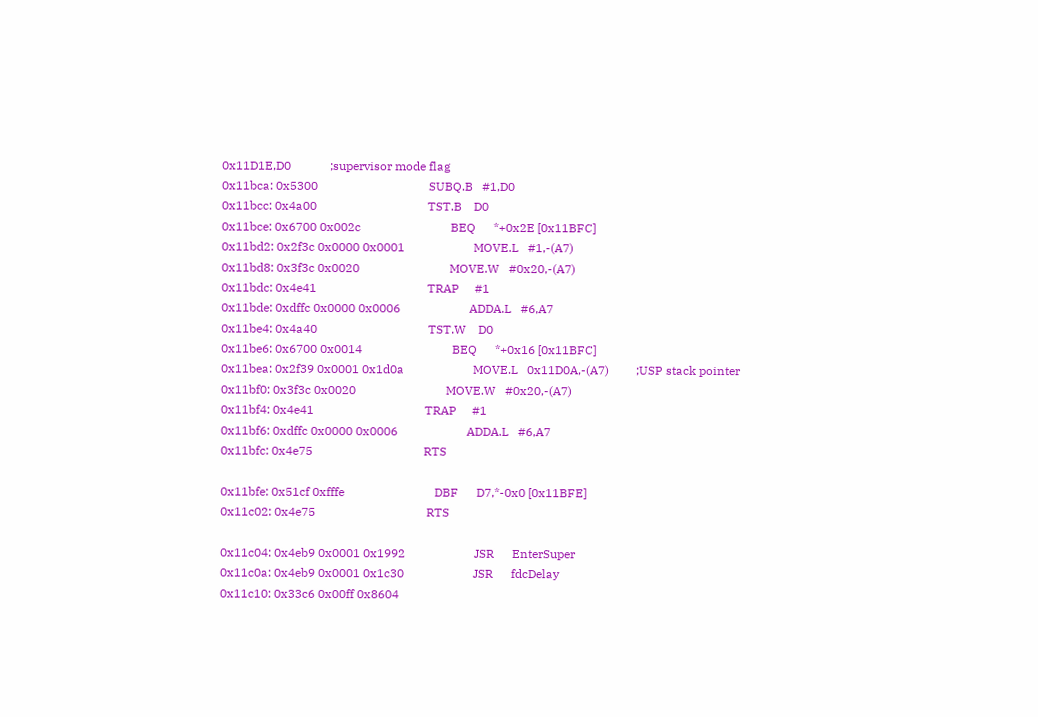0x11D1E,D0             ;supervisor mode flag
0x11bca: 0x5300                                     SUBQ.B   #1,D0
0x11bcc: 0x4a00                                     TST.B    D0
0x11bce: 0x6700 0x002c                              BEQ      *+0x2E [0x11BFC]
0x11bd2: 0x2f3c 0x0000 0x0001                       MOVE.L   #1,-(A7)
0x11bd8: 0x3f3c 0x0020                              MOVE.W   #0x20,-(A7)
0x11bdc: 0x4e41                                     TRAP     #1
0x11bde: 0xdffc 0x0000 0x0006                       ADDA.L   #6,A7
0x11be4: 0x4a40                                     TST.W    D0
0x11be6: 0x6700 0x0014                              BEQ      *+0x16 [0x11BFC]
0x11bea: 0x2f39 0x0001 0x1d0a                       MOVE.L   0x11D0A,-(A7)         ;USP stack pointer
0x11bf0: 0x3f3c 0x0020                              MOVE.W   #0x20,-(A7)
0x11bf4: 0x4e41                                     TRAP     #1
0x11bf6: 0xdffc 0x0000 0x0006                       ADDA.L   #6,A7
0x11bfc: 0x4e75                                     RTS

0x11bfe: 0x51cf 0xfffe                              DBF      D7,*-0x0 [0x11BFE]
0x11c02: 0x4e75                                     RTS

0x11c04: 0x4eb9 0x0001 0x1992                       JSR      EnterSuper
0x11c0a: 0x4eb9 0x0001 0x1c30                       JSR      fdcDelay
0x11c10: 0x33c6 0x00ff 0x8604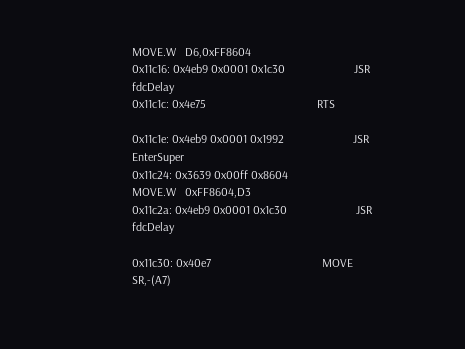MOVE.W   D6,0xFF8604
0x11c16: 0x4eb9 0x0001 0x1c30                       JSR      fdcDelay
0x11c1c: 0x4e75                                     RTS

0x11c1e: 0x4eb9 0x0001 0x1992                       JSR      EnterSuper
0x11c24: 0x3639 0x00ff 0x8604                       MOVE.W   0xFF8604,D3
0x11c2a: 0x4eb9 0x0001 0x1c30                       JSR      fdcDelay

0x11c30: 0x40e7                                     MOVE     SR,-(A7)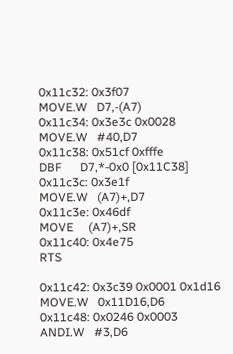0x11c32: 0x3f07                                     MOVE.W   D7,-(A7)
0x11c34: 0x3e3c 0x0028                              MOVE.W   #40,D7
0x11c38: 0x51cf 0xfffe                              DBF      D7,*-0x0 [0x11C38]
0x11c3c: 0x3e1f                                     MOVE.W   (A7)+,D7
0x11c3e: 0x46df                                     MOVE     (A7)+,SR
0x11c40: 0x4e75                                     RTS

0x11c42: 0x3c39 0x0001 0x1d16                       MOVE.W   0x11D16,D6
0x11c48: 0x0246 0x0003                              ANDI.W   #3,D6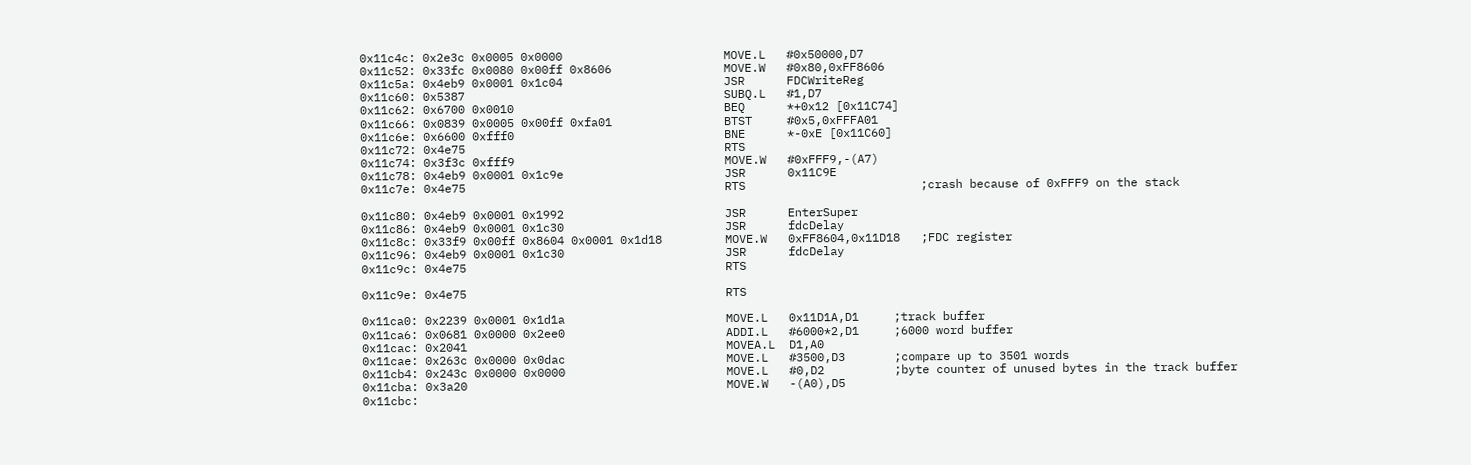0x11c4c: 0x2e3c 0x0005 0x0000                       MOVE.L   #0x50000,D7
0x11c52: 0x33fc 0x0080 0x00ff 0x8606                MOVE.W   #0x80,0xFF8606
0x11c5a: 0x4eb9 0x0001 0x1c04                       JSR      FDCWriteReg
0x11c60: 0x5387                                     SUBQ.L   #1,D7
0x11c62: 0x6700 0x0010                              BEQ      *+0x12 [0x11C74]
0x11c66: 0x0839 0x0005 0x00ff 0xfa01                BTST     #0x5,0xFFFA01
0x11c6e: 0x6600 0xfff0                              BNE      *-0xE [0x11C60]
0x11c72: 0x4e75                                     RTS
0x11c74: 0x3f3c 0xfff9                              MOVE.W   #0xFFF9,-(A7)
0x11c78: 0x4eb9 0x0001 0x1c9e                       JSR      0x11C9E
0x11c7e: 0x4e75                                     RTS                         ;crash because of 0xFFF9 on the stack

0x11c80: 0x4eb9 0x0001 0x1992                       JSR      EnterSuper
0x11c86: 0x4eb9 0x0001 0x1c30                       JSR      fdcDelay
0x11c8c: 0x33f9 0x00ff 0x8604 0x0001 0x1d18         MOVE.W   0xFF8604,0x11D18   ;FDC register
0x11c96: 0x4eb9 0x0001 0x1c30                       JSR      fdcDelay
0x11c9c: 0x4e75                                     RTS

0x11c9e: 0x4e75                                     RTS

0x11ca0: 0x2239 0x0001 0x1d1a                       MOVE.L   0x11D1A,D1     ;track buffer
0x11ca6: 0x0681 0x0000 0x2ee0                       ADDI.L   #6000*2,D1     ;6000 word buffer
0x11cac: 0x2041                                     MOVEA.L  D1,A0
0x11cae: 0x263c 0x0000 0x0dac                       MOVE.L   #3500,D3       ;compare up to 3501 words
0x11cb4: 0x243c 0x0000 0x0000                       MOVE.L   #0,D2          ;byte counter of unused bytes in the track buffer
0x11cba: 0x3a20                                     MOVE.W   -(A0),D5
0x11cbc: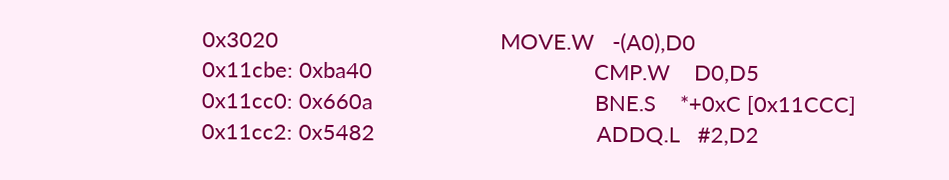0x3020                                     MOVE.W   -(A0),D0
0x11cbe: 0xba40                                     CMP.W    D0,D5
0x11cc0: 0x660a                                     BNE.S    *+0xC [0x11CCC]
0x11cc2: 0x5482                                     ADDQ.L   #2,D2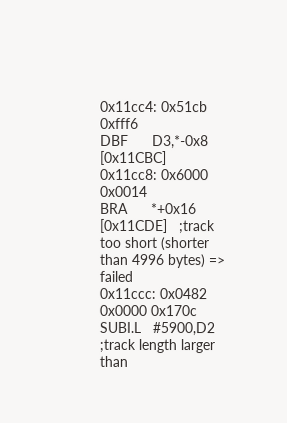0x11cc4: 0x51cb 0xfff6                              DBF      D3,*-0x8 [0x11CBC]
0x11cc8: 0x6000 0x0014                              BRA      *+0x16 [0x11CDE]   ;track too short (shorter than 4996 bytes) => failed
0x11ccc: 0x0482 0x0000 0x170c                       SUBI.L   #5900,D2       ;track length larger than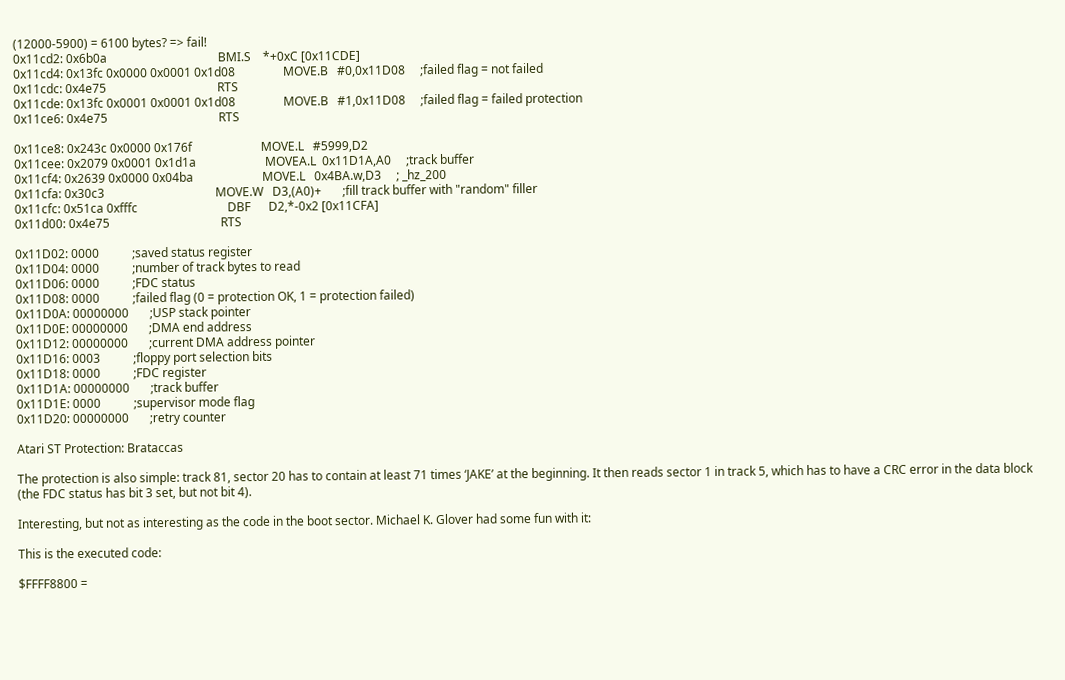(12000-5900) = 6100 bytes? => fail!
0x11cd2: 0x6b0a                                     BMI.S    *+0xC [0x11CDE]
0x11cd4: 0x13fc 0x0000 0x0001 0x1d08                MOVE.B   #0,0x11D08     ;failed flag = not failed
0x11cdc: 0x4e75                                     RTS
0x11cde: 0x13fc 0x0001 0x0001 0x1d08                MOVE.B   #1,0x11D08     ;failed flag = failed protection
0x11ce6: 0x4e75                                     RTS

0x11ce8: 0x243c 0x0000 0x176f                       MOVE.L   #5999,D2
0x11cee: 0x2079 0x0001 0x1d1a                       MOVEA.L  0x11D1A,A0     ;track buffer
0x11cf4: 0x2639 0x0000 0x04ba                       MOVE.L   0x4BA.w,D3     ; _hz_200
0x11cfa: 0x30c3                                     MOVE.W   D3,(A0)+       ;fill track buffer with "random" filler
0x11cfc: 0x51ca 0xfffc                              DBF      D2,*-0x2 [0x11CFA]
0x11d00: 0x4e75                                     RTS

0x11D02: 0000           ;saved status register
0x11D04: 0000           ;number of track bytes to read
0x11D06: 0000           ;FDC status
0x11D08: 0000           ;failed flag (0 = protection OK, 1 = protection failed)
0x11D0A: 00000000       ;USP stack pointer
0x11D0E: 00000000       ;DMA end address
0x11D12: 00000000       ;current DMA address pointer
0x11D16: 0003           ;floppy port selection bits
0x11D18: 0000           ;FDC register
0x11D1A: 00000000       ;track buffer
0x11D1E: 0000           ;supervisor mode flag
0x11D20: 00000000       ;retry counter

Atari ST Protection: Brataccas

The protection is also simple: track 81, sector 20 has to contain at least 71 times ‘JAKE’ at the beginning. It then reads sector 1 in track 5, which has to have a CRC error in the data block (the FDC status has bit 3 set, but not bit 4).

Interesting, but not as interesting as the code in the boot sector. Michael K. Glover had some fun with it:

This is the executed code:

$FFFF8800 =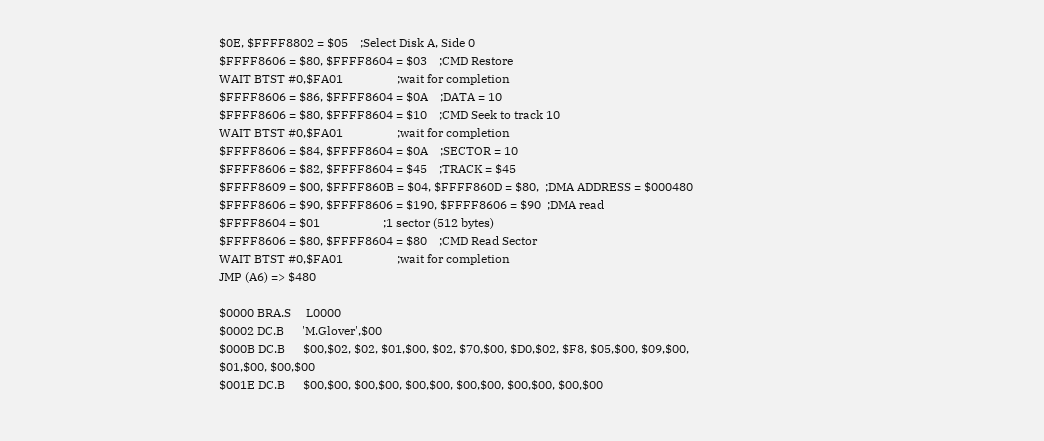$0E, $FFFF8802 = $05    ;Select Disk A, Side 0
$FFFF8606 = $80, $FFFF8604 = $03    ;CMD Restore
WAIT BTST #0,$FA01                  ;wait for completion
$FFFF8606 = $86, $FFFF8604 = $0A    ;DATA = 10
$FFFF8606 = $80, $FFFF8604 = $10    ;CMD Seek to track 10
WAIT BTST #0,$FA01                  ;wait for completion
$FFFF8606 = $84, $FFFF8604 = $0A    ;SECTOR = 10
$FFFF8606 = $82, $FFFF8604 = $45    ;TRACK = $45
$FFFF8609 = $00, $FFFF860B = $04, $FFFF860D = $80,  ;DMA ADDRESS = $000480
$FFFF8606 = $90, $FFFF8606 = $190, $FFFF8606 = $90  ;DMA read
$FFFF8604 = $01                     ;1 sector (512 bytes)
$FFFF8606 = $80, $FFFF8604 = $80    ;CMD Read Sector
WAIT BTST #0,$FA01                  ;wait for completion
JMP (A6) => $480

$0000 BRA.S     L0000
$0002 DC.B      'M.Glover',$00
$000B DC.B      $00,$02, $02, $01,$00, $02, $70,$00, $D0,$02, $F8, $05,$00, $09,$00, $01,$00, $00,$00
$001E DC.B      $00,$00, $00,$00, $00,$00, $00,$00, $00,$00, $00,$00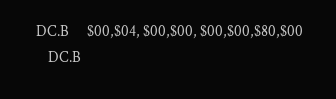DC.B      $00,$04, $00,$00, $00,$00,$80,$00
    DC.B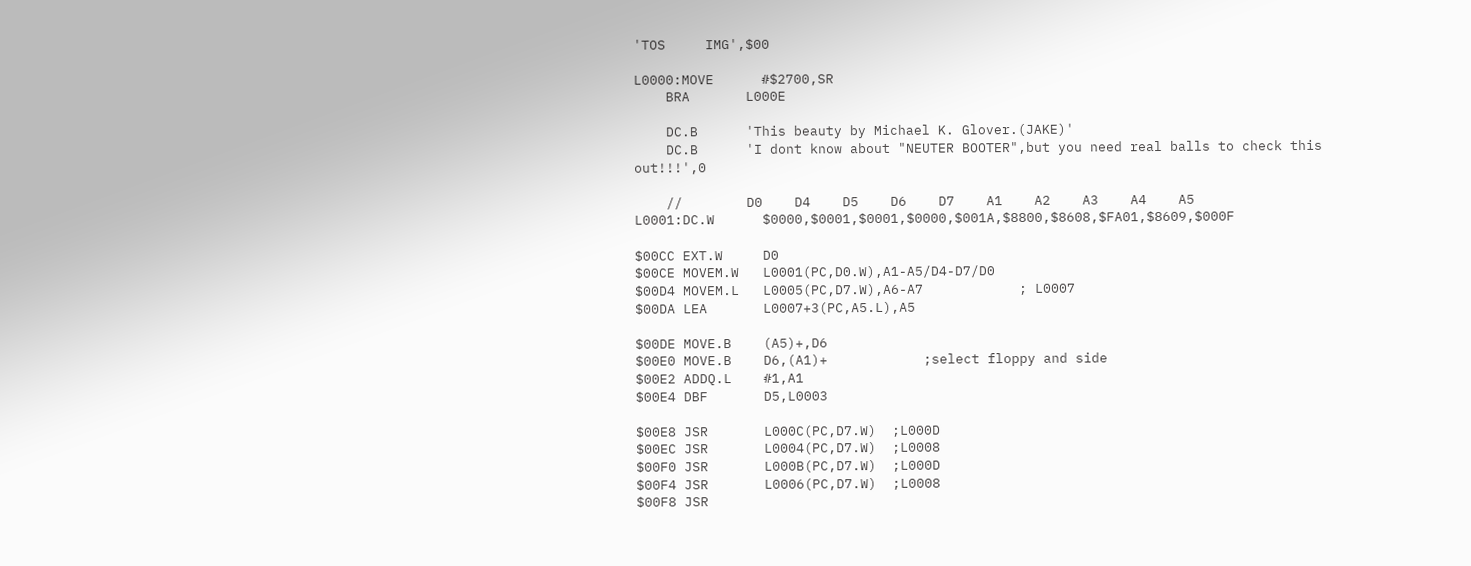'TOS     IMG',$00

L0000:MOVE      #$2700,SR
    BRA       L000E

    DC.B      'This beauty by Michael K. Glover.(JAKE)'
    DC.B      'I dont know about "NEUTER BOOTER",but you need real balls to check this out!!!',0

    //        D0    D4    D5    D6    D7    A1    A2    A3    A4    A5
L0001:DC.W      $0000,$0001,$0001,$0000,$001A,$8800,$8608,$FA01,$8609,$000F

$00CC EXT.W     D0
$00CE MOVEM.W   L0001(PC,D0.W),A1-A5/D4-D7/D0
$00D4 MOVEM.L   L0005(PC,D7.W),A6-A7            ; L0007
$00DA LEA       L0007+3(PC,A5.L),A5

$00DE MOVE.B    (A5)+,D6
$00E0 MOVE.B    D6,(A1)+            ;select floppy and side
$00E2 ADDQ.L    #1,A1
$00E4 DBF       D5,L0003

$00E8 JSR       L000C(PC,D7.W)  ;L000D
$00EC JSR       L0004(PC,D7.W)  ;L0008
$00F0 JSR       L000B(PC,D7.W)  ;L000D
$00F4 JSR       L0006(PC,D7.W)  ;L0008
$00F8 JSR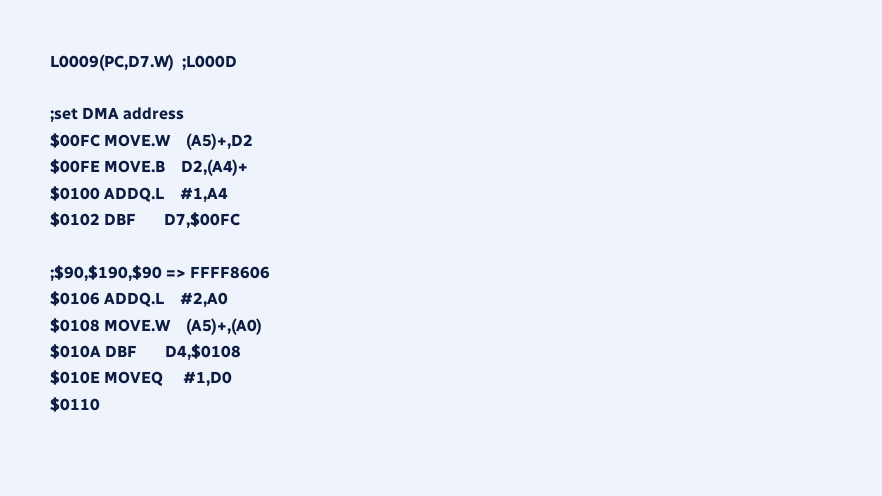L0009(PC,D7.W)  ;L000D

;set DMA address
$00FC MOVE.W    (A5)+,D2
$00FE MOVE.B    D2,(A4)+
$0100 ADDQ.L    #1,A4
$0102 DBF       D7,$00FC

;$90,$190,$90 => FFFF8606
$0106 ADDQ.L    #2,A0
$0108 MOVE.W    (A5)+,(A0)
$010A DBF       D4,$0108
$010E MOVEQ     #1,D0
$0110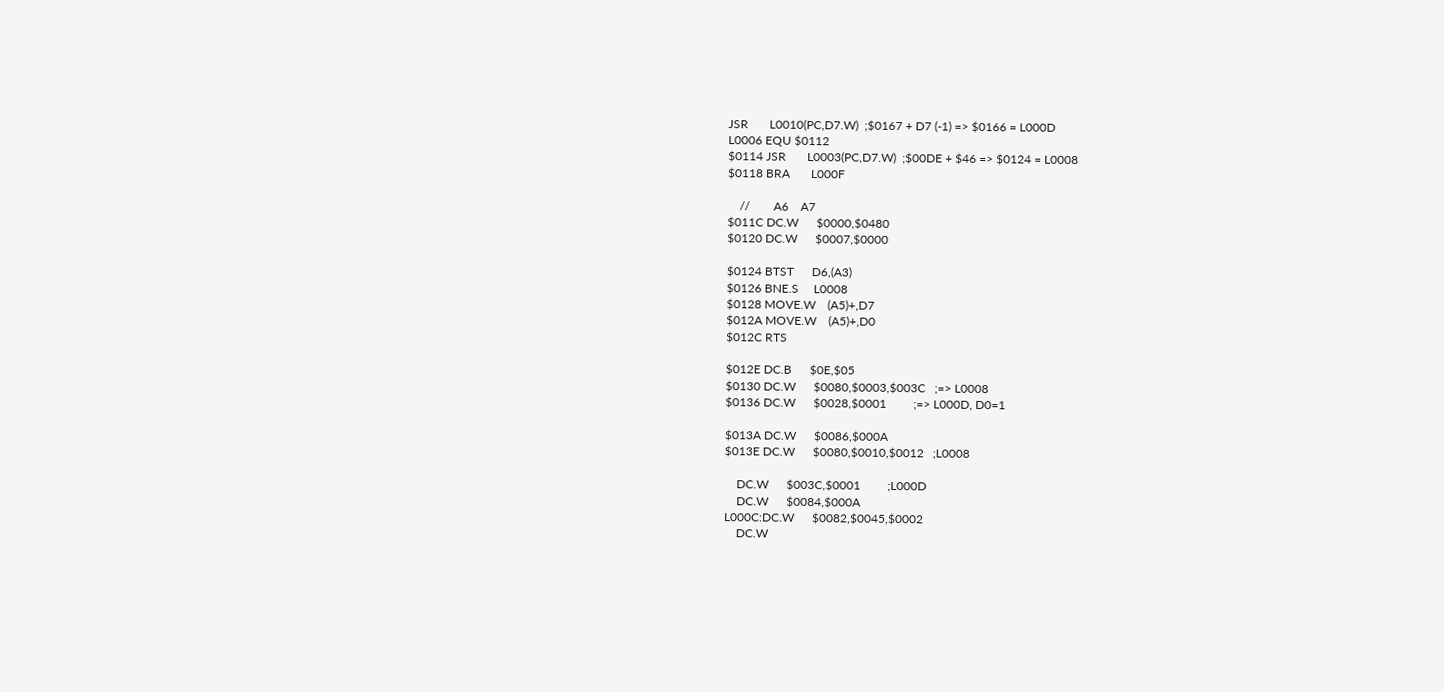JSR       L0010(PC,D7.W)  ;$0167 + D7 (-1) => $0166 = L000D
L0006 EQU $0112
$0114 JSR       L0003(PC,D7.W)  ;$00DE + $46 => $0124 = L0008
$0118 BRA       L000F

    //        A6    A7
$011C DC.W      $0000,$0480
$0120 DC.W      $0007,$0000

$0124 BTST      D6,(A3)
$0126 BNE.S     L0008
$0128 MOVE.W    (A5)+,D7
$012A MOVE.W    (A5)+,D0
$012C RTS

$012E DC.B      $0E,$05
$0130 DC.W      $0080,$0003,$003C   ;=> L0008
$0136 DC.W      $0028,$0001         ;=> L000D, D0=1

$013A DC.W      $0086,$000A
$013E DC.W      $0080,$0010,$0012   ;L0008

    DC.W      $003C,$0001         ;L000D
    DC.W      $0084,$000A
L000C:DC.W      $0082,$0045,$0002
    DC.W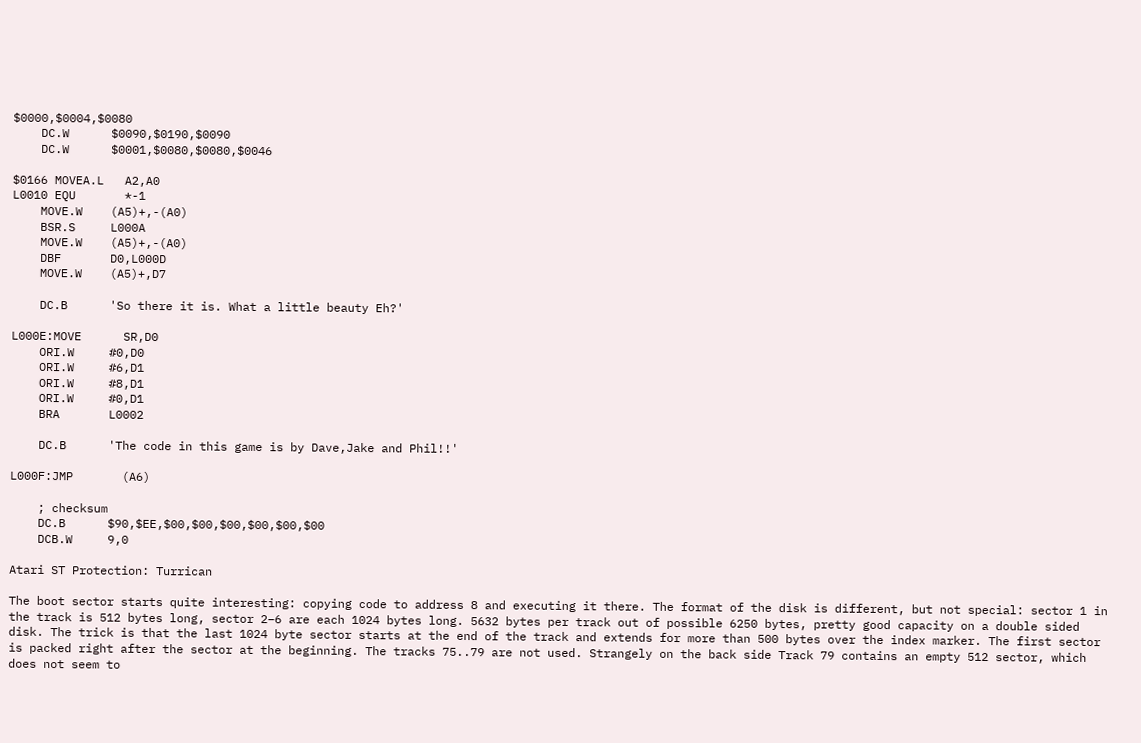$0000,$0004,$0080
    DC.W      $0090,$0190,$0090
    DC.W      $0001,$0080,$0080,$0046

$0166 MOVEA.L   A2,A0
L0010 EQU       *-1
    MOVE.W    (A5)+,-(A0)
    BSR.S     L000A
    MOVE.W    (A5)+,-(A0)
    DBF       D0,L000D
    MOVE.W    (A5)+,D7

    DC.B      'So there it is. What a little beauty Eh?'

L000E:MOVE      SR,D0
    ORI.W     #0,D0
    ORI.W     #6,D1
    ORI.W     #8,D1
    ORI.W     #0,D1
    BRA       L0002

    DC.B      'The code in this game is by Dave,Jake and Phil!!'

L000F:JMP       (A6)

    ; checksum
    DC.B      $90,$EE,$00,$00,$00,$00,$00,$00
    DCB.W     9,0

Atari ST Protection: Turrican

The boot sector starts quite interesting: copying code to address 8 and executing it there. The format of the disk is different, but not special: sector 1 in the track is 512 bytes long, sector 2–6 are each 1024 bytes long. 5632 bytes per track out of possible 6250 bytes, pretty good capacity on a double sided disk. The trick is that the last 1024 byte sector starts at the end of the track and extends for more than 500 bytes over the index marker. The first sector is packed right after the sector at the beginning. The tracks 75..79 are not used. Strangely on the back side Track 79 contains an empty 512 sector, which does not seem to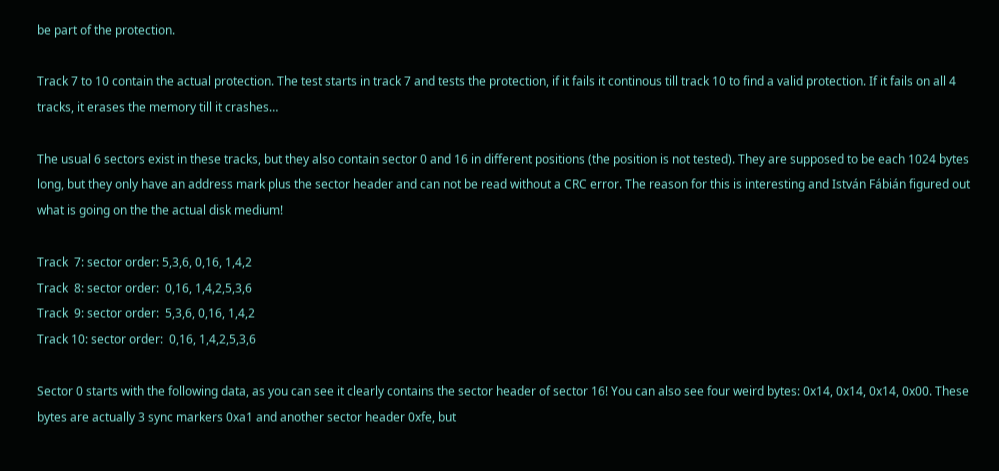be part of the protection.

Track 7 to 10 contain the actual protection. The test starts in track 7 and tests the protection, if it fails it continous till track 10 to find a valid protection. If it fails on all 4 tracks, it erases the memory till it crashes…

The usual 6 sectors exist in these tracks, but they also contain sector 0 and 16 in different positions (the position is not tested). They are supposed to be each 1024 bytes long, but they only have an address mark plus the sector header and can not be read without a CRC error. The reason for this is interesting and István Fábián figured out what is going on the the actual disk medium!

Track  7: sector order: 5,3,6, 0,16, 1,4,2
Track  8: sector order:  0,16, 1,4,2,5,3,6
Track  9: sector order:  5,3,6, 0,16, 1,4,2
Track 10: sector order:  0,16, 1,4,2,5,3,6

Sector 0 starts with the following data, as you can see it clearly contains the sector header of sector 16! You can also see four weird bytes: 0x14, 0x14, 0x14, 0x00. These bytes are actually 3 sync markers 0xa1 and another sector header 0xfe, but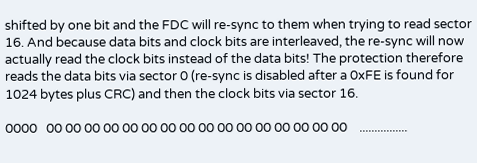shifted by one bit and the FDC will re-sync to them when trying to read sector 16. And because data bits and clock bits are interleaved, the re-sync will now actually read the clock bits instead of the data bits! The protection therefore reads the data bits via sector 0 (re-sync is disabled after a 0xFE is found for 1024 bytes plus CRC) and then the clock bits via sector 16.

0000   00 00 00 00 00 00 00 00 00 00 00 00 00 00 00 00    ................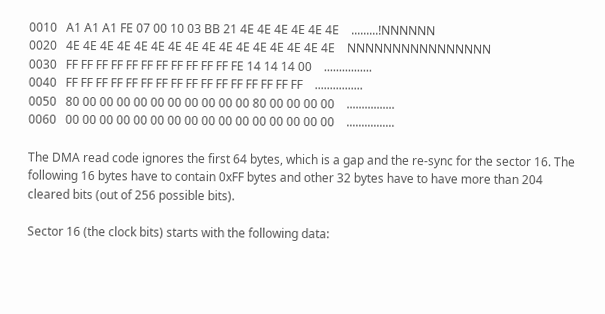0010   A1 A1 A1 FE 07 00 10 03 BB 21 4E 4E 4E 4E 4E 4E    .........!NNNNNN
0020   4E 4E 4E 4E 4E 4E 4E 4E 4E 4E 4E 4E 4E 4E 4E 4E    NNNNNNNNNNNNNNNN
0030   FF FF FF FF FF FF FF FF FF FF FF FE 14 14 14 00    ................
0040   FF FF FF FF FF FF FF FF FF FF FF FF FF FF FF FF    ................
0050   80 00 00 00 00 00 00 00 00 00 00 80 00 00 00 00    ................
0060   00 00 00 00 00 00 00 00 00 00 00 00 00 00 00 00    ................

The DMA read code ignores the first 64 bytes, which is a gap and the re-sync for the sector 16. The following 16 bytes have to contain 0xFF bytes and other 32 bytes have to have more than 204 cleared bits (out of 256 possible bits).

Sector 16 (the clock bits) starts with the following data: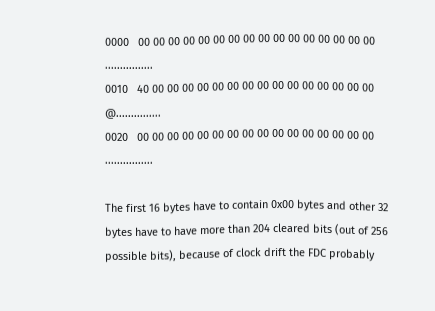0000   00 00 00 00 00 00 00 00 00 00 00 00 00 00 00 00    ................
0010   40 00 00 00 00 00 00 00 00 00 00 00 00 00 00 00    @...............
0020   00 00 00 00 00 00 00 00 00 00 00 00 00 00 00 00    ................

The first 16 bytes have to contain 0x00 bytes and other 32 bytes have to have more than 204 cleared bits (out of 256 possible bits), because of clock drift the FDC probably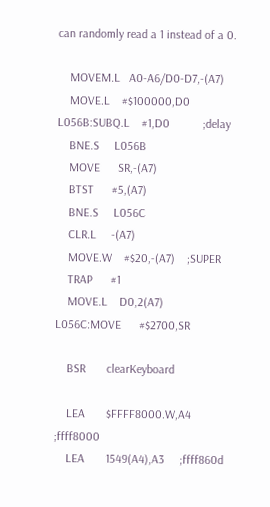can randomly read a 1 instead of a 0.

    MOVEM.L   A0-A6/D0-D7,-(A7)
    MOVE.L    #$100000,D0
L056B:SUBQ.L    #1,D0           ;delay
    BNE.S     L056B
    MOVE      SR,-(A7)
    BTST      #5,(A7)
    BNE.S     L056C
    CLR.L     -(A7)
    MOVE.W    #$20,-(A7)    ;SUPER
    TRAP      #1
    MOVE.L    D0,2(A7)
L056C:MOVE      #$2700,SR

    BSR       clearKeyboard

    LEA       $FFFF8000.W,A4  ;ffff8000
    LEA       1549(A4),A3     ;ffff860d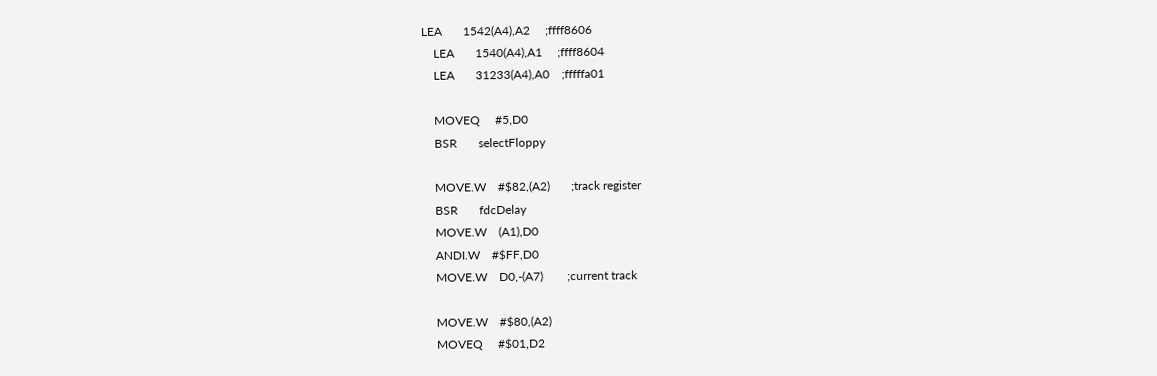LEA       1542(A4),A2     ;ffff8606
    LEA       1540(A4),A1     ;ffff8604
    LEA       31233(A4),A0    ;fffffa01

    MOVEQ     #5,D0
    BSR       selectFloppy

    MOVE.W    #$82,(A2)       ;track register
    BSR       fdcDelay
    MOVE.W    (A1),D0
    ANDI.W    #$FF,D0
    MOVE.W    D0,-(A7)        ;current track

    MOVE.W    #$80,(A2)
    MOVEQ     #$01,D2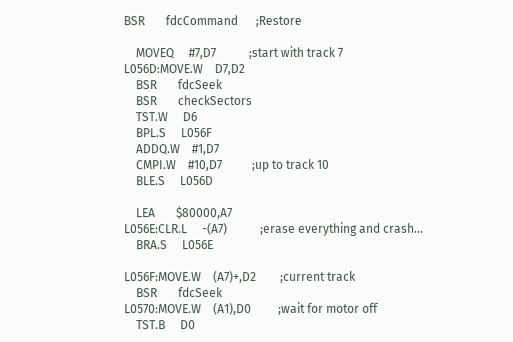BSR       fdcCommand      ;Restore

    MOVEQ     #7,D7           ;start with track 7
L056D:MOVE.W    D7,D2
    BSR       fdcSeek
    BSR       checkSectors
    TST.W     D6
    BPL.S     L056F
    ADDQ.W    #1,D7
    CMPI.W    #10,D7          ;up to track 10
    BLE.S     L056D

    LEA       $80000,A7
L056E:CLR.L     -(A7)           ;erase everything and crash...
    BRA.S     L056E

L056F:MOVE.W    (A7)+,D2        ;current track
    BSR       fdcSeek
L0570:MOVE.W    (A1),D0         ;wait for motor off
    TST.B     D0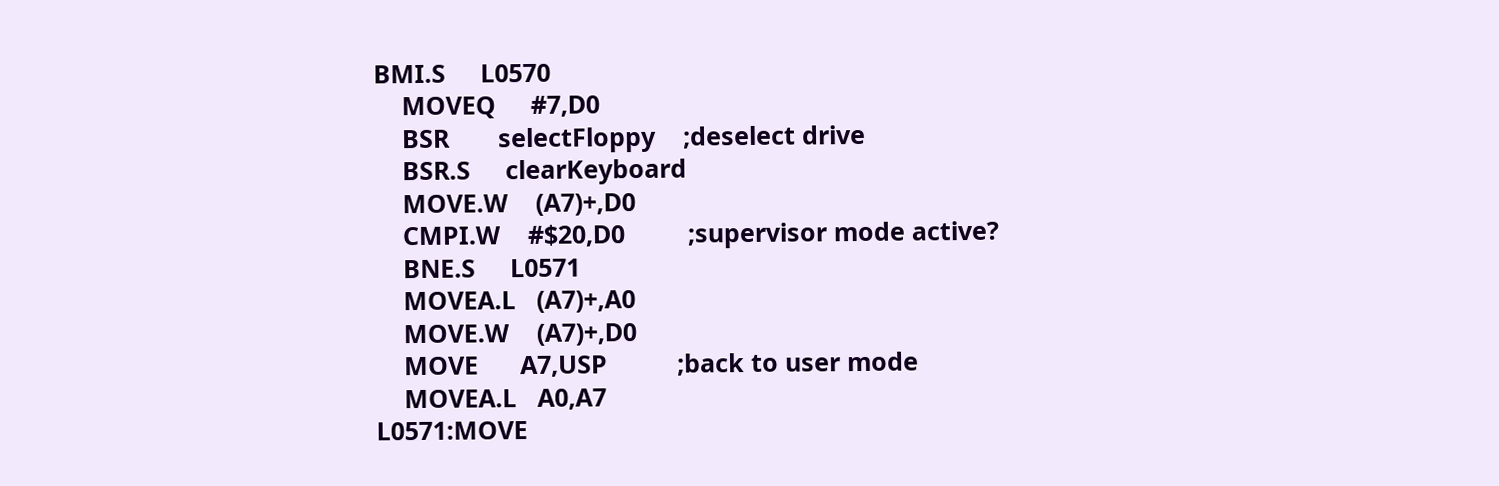BMI.S     L0570
    MOVEQ     #7,D0
    BSR       selectFloppy    ;deselect drive
    BSR.S     clearKeyboard
    MOVE.W    (A7)+,D0
    CMPI.W    #$20,D0         ;supervisor mode active?
    BNE.S     L0571
    MOVEA.L   (A7)+,A0
    MOVE.W    (A7)+,D0
    MOVE      A7,USP          ;back to user mode
    MOVEA.L   A0,A7
L0571:MOVE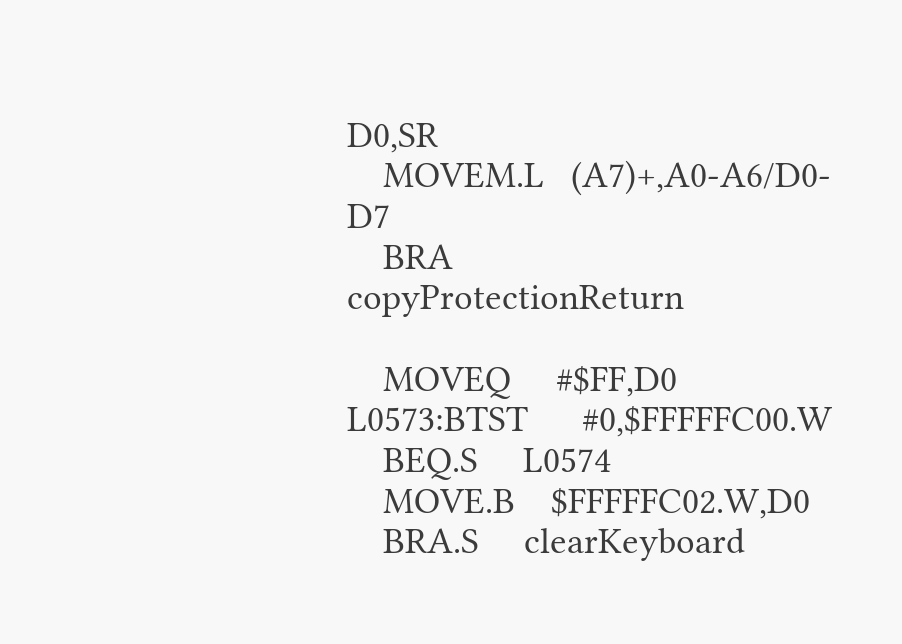D0,SR
    MOVEM.L   (A7)+,A0-A6/D0-D7
    BRA       copyProtectionReturn

    MOVEQ     #$FF,D0
L0573:BTST      #0,$FFFFFC00.W
    BEQ.S     L0574
    MOVE.B    $FFFFFC02.W,D0
    BRA.S     clearKeyboard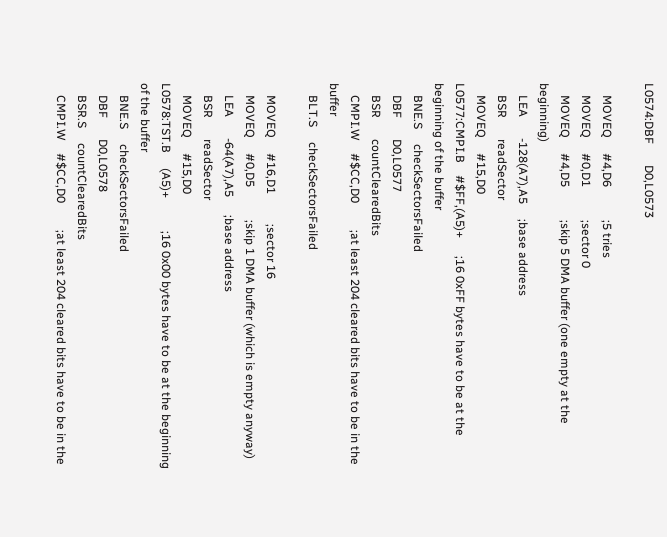L0574:DBF       D0,L0573

    MOVEQ     #4,D6           ;5 tries
    MOVEQ     #0,D1           ;sector 0
    MOVEQ     #4,D5           ;skip 5 DMA buffer (one empty at the beginning)
    LEA       -128(A7),A5     ;base address
    BSR       readSector
    MOVEQ     #15,D0
L0577:CMPI.B    #$FF,(A5)+      ;16 0xFF bytes have to be at the beginning of the buffer
    BNE.S     checkSectorsFailed
    DBF       D0,L0577
    BSR       countClearedBits
    CMPI.W    #$CC,D0         ;at least 204 cleared bits have to be in the buffer
    BLT.S     checkSectorsFailed

    MOVEQ     #16,D1          ;sector 16
    MOVEQ     #0,D5           ;skip 1 DMA buffer (which is empty anyway)
    LEA       -64(A7),A5      ;base address
    BSR       readSector
    MOVEQ     #15,D0
L0578:TST.B     (A5)+           ;16 0x00 bytes have to be at the beginning of the buffer
    BNE.S     checkSectorsFailed
    DBF       D0,L0578
    BSR.S     countClearedBits
    CMPI.W    #$CC,D0         ;at least 204 cleared bits have to be in the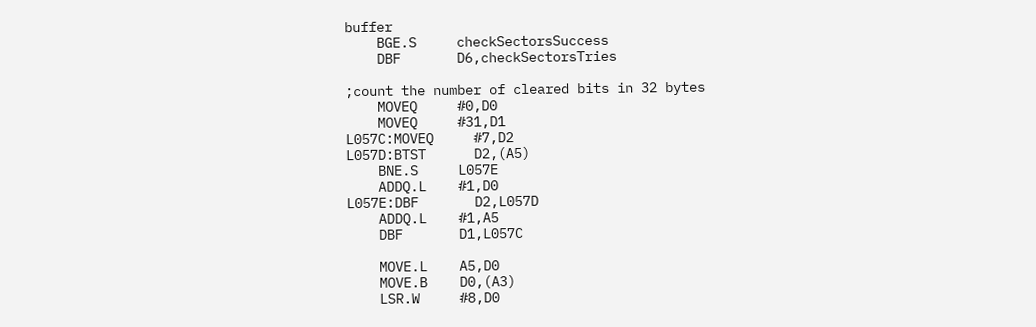buffer
    BGE.S     checkSectorsSuccess
    DBF       D6,checkSectorsTries

;count the number of cleared bits in 32 bytes
    MOVEQ     #0,D0
    MOVEQ     #31,D1
L057C:MOVEQ     #7,D2
L057D:BTST      D2,(A5)
    BNE.S     L057E
    ADDQ.L    #1,D0
L057E:DBF       D2,L057D
    ADDQ.L    #1,A5
    DBF       D1,L057C

    MOVE.L    A5,D0
    MOVE.B    D0,(A3)
    LSR.W     #8,D0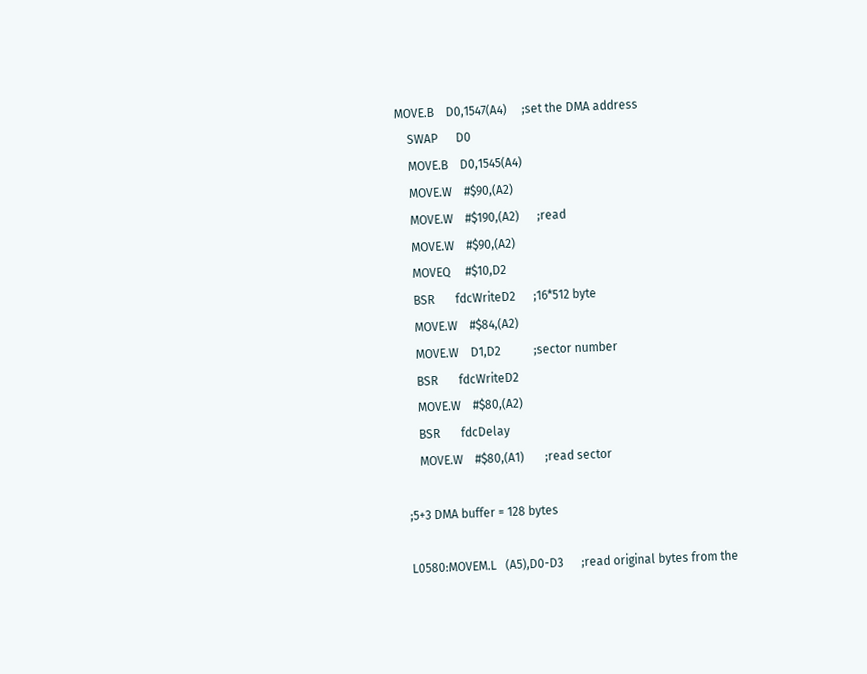MOVE.B    D0,1547(A4)     ;set the DMA address
    SWAP      D0
    MOVE.B    D0,1545(A4)
    MOVE.W    #$90,(A2)
    MOVE.W    #$190,(A2)      ;read
    MOVE.W    #$90,(A2)
    MOVEQ     #$10,D2
    BSR       fdcWriteD2      ;16*512 byte
    MOVE.W    #$84,(A2)
    MOVE.W    D1,D2           ;sector number
    BSR       fdcWriteD2
    MOVE.W    #$80,(A2)
    BSR       fdcDelay
    MOVE.W    #$80,(A1)       ;read sector

;5+3 DMA buffer = 128 bytes

L0580:MOVEM.L   (A5),D0-D3      ;read original bytes from the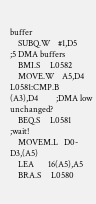buffer
    SUBQ.W    #1,D5           ;5 DMA buffers
    BMI.S     L0582
    MOVE.W    A5,D4
L0581:CMP.B     (A3),D4         ;DMA low unchanged?
    BEQ.S     L0581           ;wait!
    MOVEM.L   D0-D3,(A5)
    LEA       16(A5),A5
    BRA.S     L0580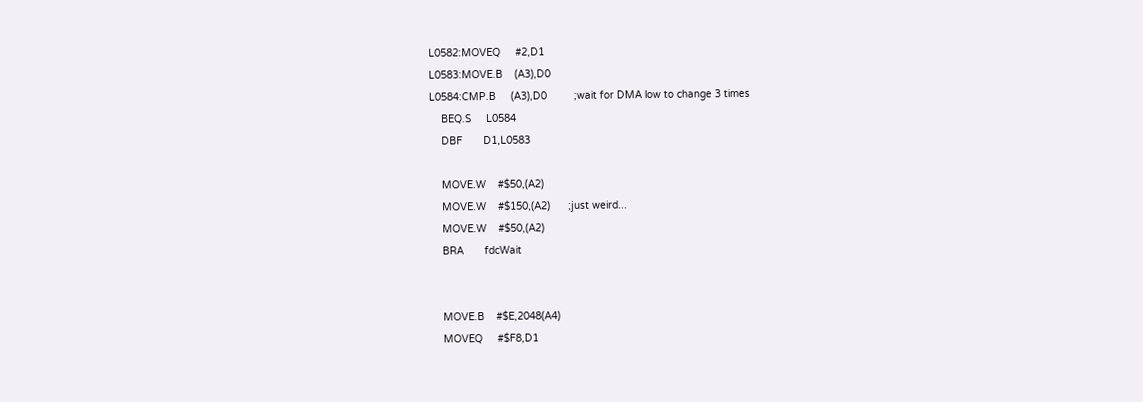L0582:MOVEQ     #2,D1
L0583:MOVE.B    (A3),D0
L0584:CMP.B     (A3),D0         ;wait for DMA low to change 3 times
    BEQ.S     L0584
    DBF       D1,L0583

    MOVE.W    #$50,(A2)
    MOVE.W    #$150,(A2)      ;just weird...
    MOVE.W    #$50,(A2)
    BRA       fdcWait


    MOVE.B    #$E,2048(A4)
    MOVEQ     #$F8,D1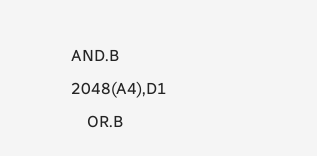AND.B     2048(A4),D1
    OR.B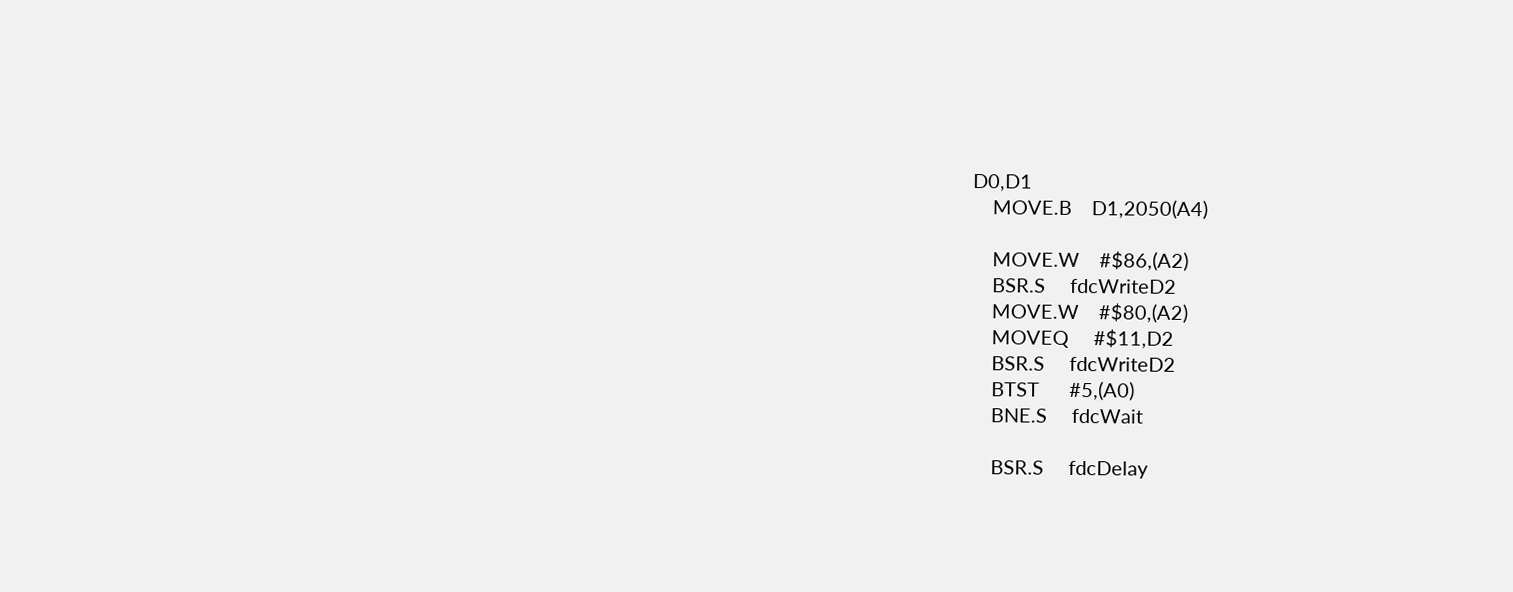D0,D1
    MOVE.B    D1,2050(A4)

    MOVE.W    #$86,(A2)
    BSR.S     fdcWriteD2
    MOVE.W    #$80,(A2)
    MOVEQ     #$11,D2
    BSR.S     fdcWriteD2
    BTST      #5,(A0)
    BNE.S     fdcWait

    BSR.S     fdcDelay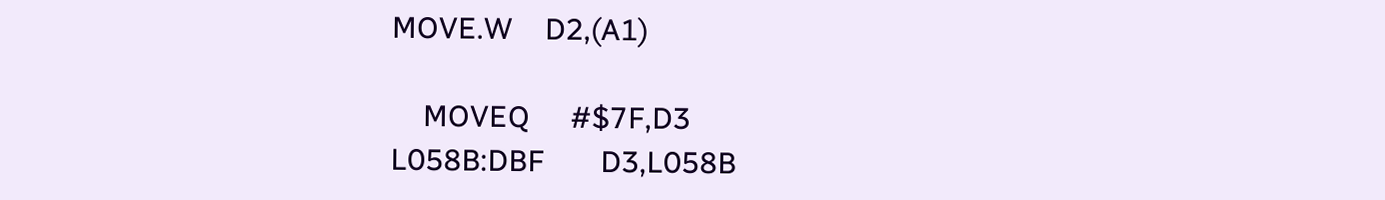MOVE.W    D2,(A1)

    MOVEQ     #$7F,D3
L058B:DBF       D3,L058B